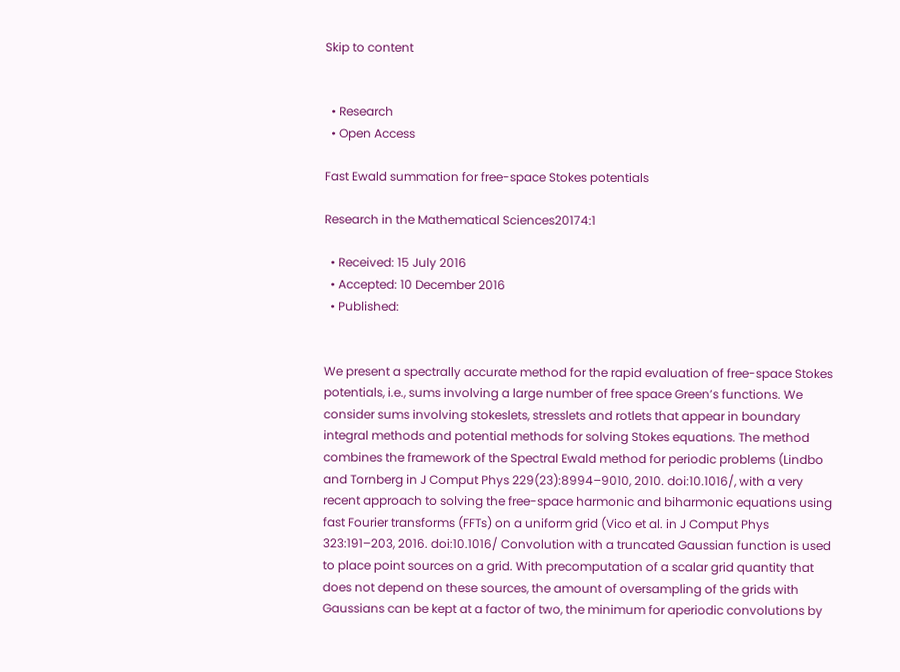Skip to content


  • Research
  • Open Access

Fast Ewald summation for free-space Stokes potentials

Research in the Mathematical Sciences20174:1

  • Received: 15 July 2016
  • Accepted: 10 December 2016
  • Published:


We present a spectrally accurate method for the rapid evaluation of free-space Stokes potentials, i.e., sums involving a large number of free space Green’s functions. We consider sums involving stokeslets, stresslets and rotlets that appear in boundary integral methods and potential methods for solving Stokes equations. The method combines the framework of the Spectral Ewald method for periodic problems (Lindbo and Tornberg in J Comput Phys 229(23):8994–9010, 2010. doi:10.1016/, with a very recent approach to solving the free-space harmonic and biharmonic equations using fast Fourier transforms (FFTs) on a uniform grid (Vico et al. in J Comput Phys 323:191–203, 2016. doi:10.1016/ Convolution with a truncated Gaussian function is used to place point sources on a grid. With precomputation of a scalar grid quantity that does not depend on these sources, the amount of oversampling of the grids with Gaussians can be kept at a factor of two, the minimum for aperiodic convolutions by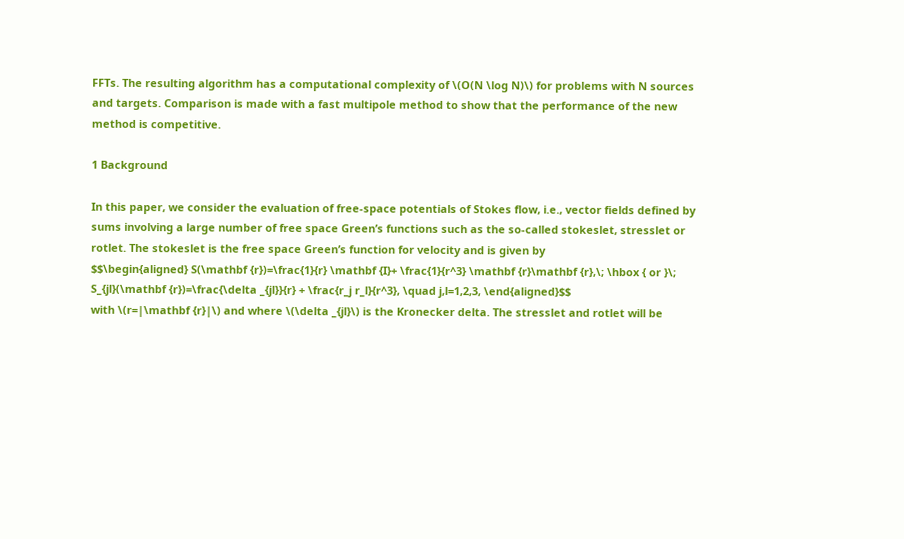FFTs. The resulting algorithm has a computational complexity of \(O(N \log N)\) for problems with N sources and targets. Comparison is made with a fast multipole method to show that the performance of the new method is competitive.

1 Background

In this paper, we consider the evaluation of free-space potentials of Stokes flow, i.e., vector fields defined by sums involving a large number of free space Green’s functions such as the so-called stokeslet, stresslet or rotlet. The stokeslet is the free space Green’s function for velocity and is given by
$$\begin{aligned} S(\mathbf {r})=\frac{1}{r} \mathbf {I}+ \frac{1}{r^3} \mathbf {r}\mathbf {r},\; \hbox { or }\; S_{jl}(\mathbf {r})=\frac{\delta _{jl}}{r} + \frac{r_j r_l}{r^3}, \quad j,l=1,2,3, \end{aligned}$$
with \(r=|\mathbf {r}|\) and where \(\delta _{jl}\) is the Kronecker delta. The stresslet and rotlet will be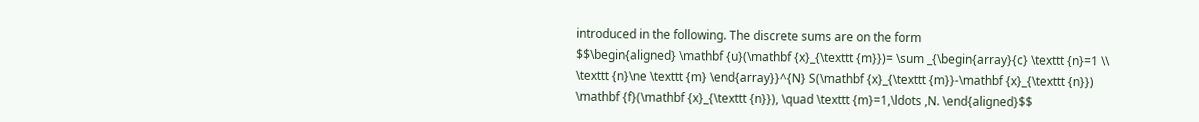introduced in the following. The discrete sums are on the form
$$\begin{aligned} \mathbf {u}(\mathbf {x}_{\texttt {m}})= \sum _{\begin{array}{c} \texttt {n}=1 \\ \texttt {n}\ne \texttt {m} \end{array}}^{N} S(\mathbf {x}_{\texttt {m}}-\mathbf {x}_{\texttt {n}}) \mathbf {f}(\mathbf {x}_{\texttt {n}}), \quad \texttt {m}=1,\ldots ,N. \end{aligned}$$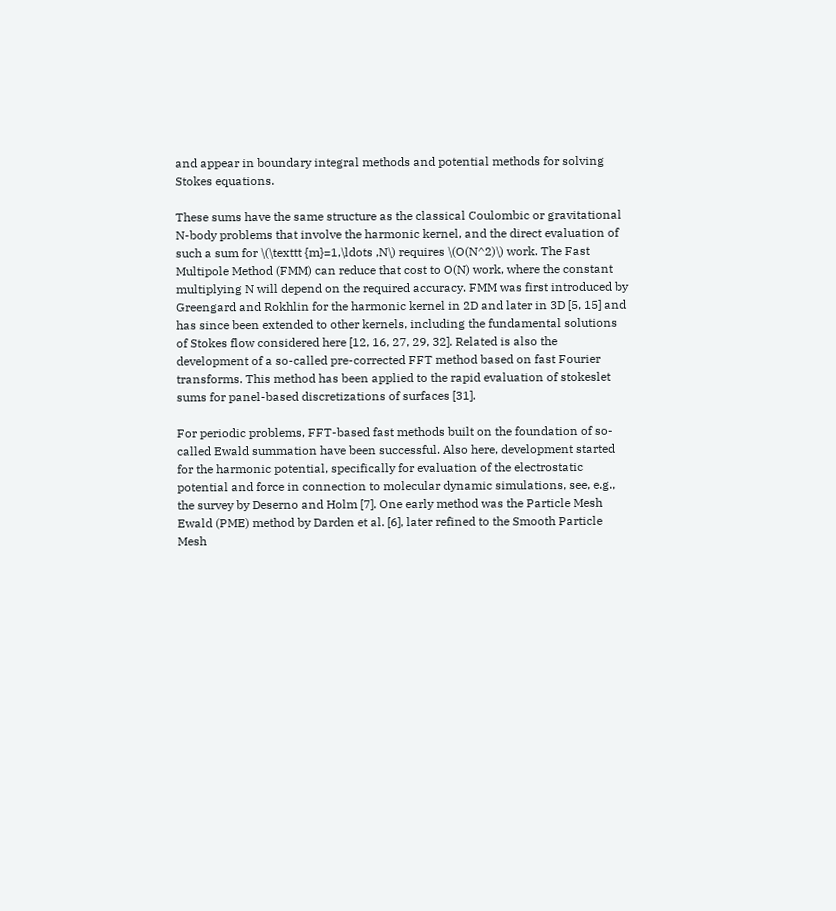and appear in boundary integral methods and potential methods for solving Stokes equations.

These sums have the same structure as the classical Coulombic or gravitational N-body problems that involve the harmonic kernel, and the direct evaluation of such a sum for \(\texttt {m}=1,\ldots ,N\) requires \(O(N^2)\) work. The Fast Multipole Method (FMM) can reduce that cost to O(N) work, where the constant multiplying N will depend on the required accuracy. FMM was first introduced by Greengard and Rokhlin for the harmonic kernel in 2D and later in 3D [5, 15] and has since been extended to other kernels, including the fundamental solutions of Stokes flow considered here [12, 16, 27, 29, 32]. Related is also the development of a so-called pre-corrected FFT method based on fast Fourier transforms. This method has been applied to the rapid evaluation of stokeslet sums for panel-based discretizations of surfaces [31].

For periodic problems, FFT-based fast methods built on the foundation of so-called Ewald summation have been successful. Also here, development started for the harmonic potential, specifically for evaluation of the electrostatic potential and force in connection to molecular dynamic simulations, see, e.g., the survey by Deserno and Holm [7]. One early method was the Particle Mesh Ewald (PME) method by Darden et al. [6], later refined to the Smooth Particle Mesh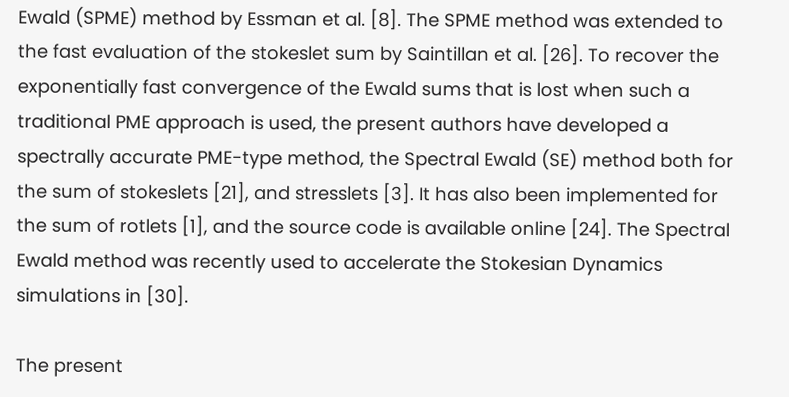Ewald (SPME) method by Essman et al. [8]. The SPME method was extended to the fast evaluation of the stokeslet sum by Saintillan et al. [26]. To recover the exponentially fast convergence of the Ewald sums that is lost when such a traditional PME approach is used, the present authors have developed a spectrally accurate PME-type method, the Spectral Ewald (SE) method both for the sum of stokeslets [21], and stresslets [3]. It has also been implemented for the sum of rotlets [1], and the source code is available online [24]. The Spectral Ewald method was recently used to accelerate the Stokesian Dynamics simulations in [30].

The present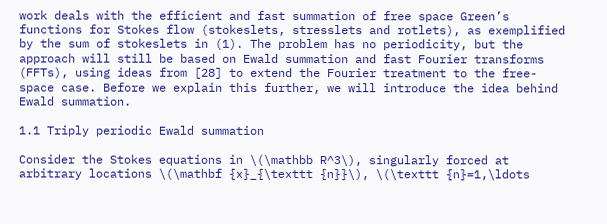work deals with the efficient and fast summation of free space Green’s functions for Stokes flow (stokeslets, stresslets and rotlets), as exemplified by the sum of stokeslets in (1). The problem has no periodicity, but the approach will still be based on Ewald summation and fast Fourier transforms (FFTs), using ideas from [28] to extend the Fourier treatment to the free-space case. Before we explain this further, we will introduce the idea behind Ewald summation.

1.1 Triply periodic Ewald summation

Consider the Stokes equations in \(\mathbb R^3\), singularly forced at arbitrary locations \(\mathbf {x}_{\texttt {n}}\), \(\texttt {n}=1,\ldots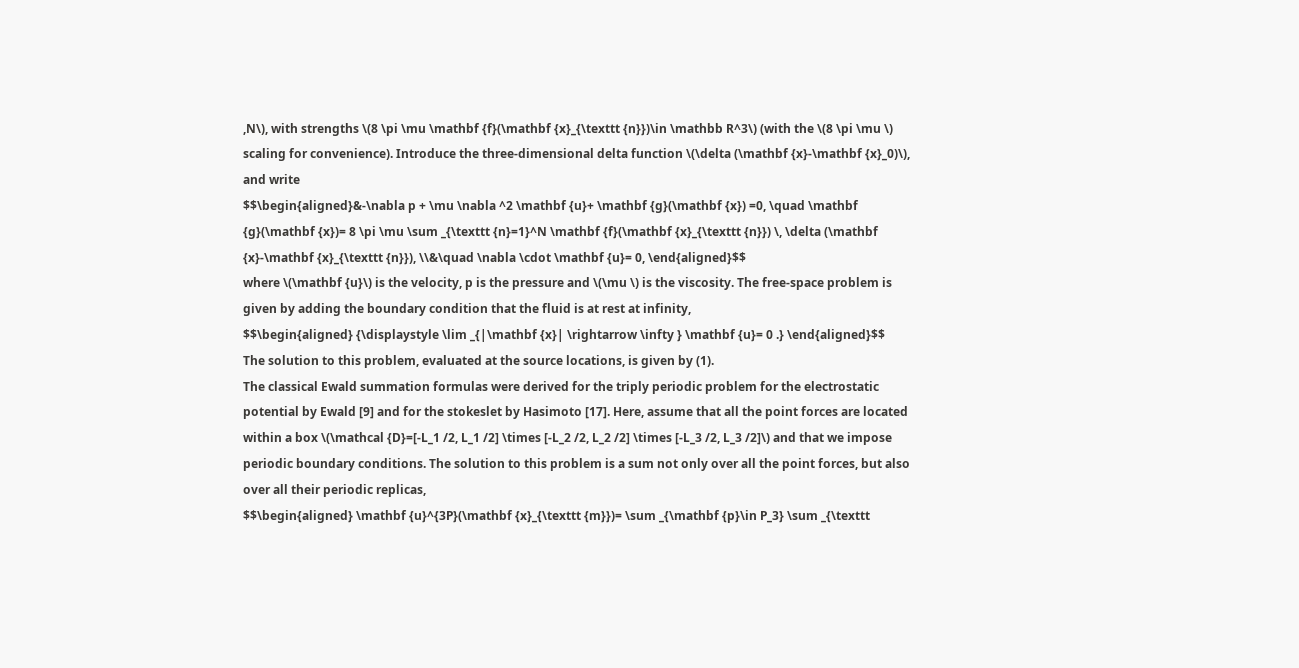,N\), with strengths \(8 \pi \mu \mathbf {f}(\mathbf {x}_{\texttt {n}})\in \mathbb R^3\) (with the \(8 \pi \mu \) scaling for convenience). Introduce the three-dimensional delta function \(\delta (\mathbf {x}-\mathbf {x}_0)\), and write
$$\begin{aligned}&-\nabla p + \mu \nabla ^2 \mathbf {u}+ \mathbf {g}(\mathbf {x}) =0, \quad \mathbf {g}(\mathbf {x})= 8 \pi \mu \sum _{\texttt {n}=1}^N \mathbf {f}(\mathbf {x}_{\texttt {n}}) \, \delta (\mathbf {x}-\mathbf {x}_{\texttt {n}}), \\&\quad \nabla \cdot \mathbf {u}= 0, \end{aligned}$$
where \(\mathbf {u}\) is the velocity, p is the pressure and \(\mu \) is the viscosity. The free-space problem is given by adding the boundary condition that the fluid is at rest at infinity,
$$\begin{aligned} {\displaystyle \lim _{|\mathbf {x}| \rightarrow \infty } \mathbf {u}= 0 .} \end{aligned}$$
The solution to this problem, evaluated at the source locations, is given by (1).
The classical Ewald summation formulas were derived for the triply periodic problem for the electrostatic potential by Ewald [9] and for the stokeslet by Hasimoto [17]. Here, assume that all the point forces are located within a box \(\mathcal {D}=[-L_1 /2, L_1 /2] \times [-L_2 /2, L_2 /2] \times [-L_3 /2, L_3 /2]\) and that we impose periodic boundary conditions. The solution to this problem is a sum not only over all the point forces, but also over all their periodic replicas,
$$\begin{aligned} \mathbf {u}^{3P}(\mathbf {x}_{\texttt {m}})= \sum _{\mathbf {p}\in P_3} \sum _{\texttt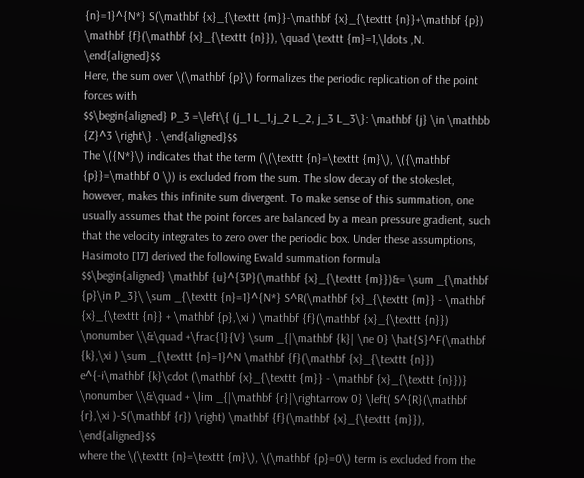{n}=1}^{N*} S(\mathbf {x}_{\texttt {m}}-\mathbf {x}_{\texttt {n}}+\mathbf {p}) \mathbf {f}(\mathbf {x}_{\texttt {n}}), \quad \texttt {m}=1,\ldots ,N. \end{aligned}$$
Here, the sum over \(\mathbf {p}\) formalizes the periodic replication of the point forces with
$$\begin{aligned} P_3 =\left\{ (j_1 L_1,j_2 L_2, j_3 L_3\}: \mathbf {j} \in \mathbb {Z}^3 \right\} . \end{aligned}$$
The \({N*}\) indicates that the term (\(\texttt {n}=\texttt {m}\), \({\mathbf {p}}=\mathbf 0 \)) is excluded from the sum. The slow decay of the stokeslet, however, makes this infinite sum divergent. To make sense of this summation, one usually assumes that the point forces are balanced by a mean pressure gradient, such that the velocity integrates to zero over the periodic box. Under these assumptions, Hasimoto [17] derived the following Ewald summation formula
$$\begin{aligned} \mathbf {u}^{3P}(\mathbf {x}_{\texttt {m}})&= \sum _{\mathbf {p}\in P_3}\ \sum _{\texttt {n}=1}^{N*} S^R(\mathbf {x}_{\texttt {m}} - \mathbf {x}_{\texttt {n}} + \mathbf {p},\xi ) \mathbf {f}(\mathbf {x}_{\texttt {n}}) \nonumber \\&\quad +\frac{1}{V} \sum _{|\mathbf {k}| \ne 0} \hat{S}^F(\mathbf {k},\xi ) \sum _{\texttt {n}=1}^N \mathbf {f}(\mathbf {x}_{\texttt {n}}) e^{-i\mathbf {k}\cdot (\mathbf {x}_{\texttt {m}} - \mathbf {x}_{\texttt {n}})} \nonumber \\&\quad + \lim _{|\mathbf {r}|\rightarrow 0} \left( S^{R}(\mathbf {r},\xi )-S(\mathbf {r}) \right) \mathbf {f}(\mathbf {x}_{\texttt {m}}), \end{aligned}$$
where the \(\texttt {n}=\texttt {m}\), \(\mathbf {p}=0\) term is excluded from the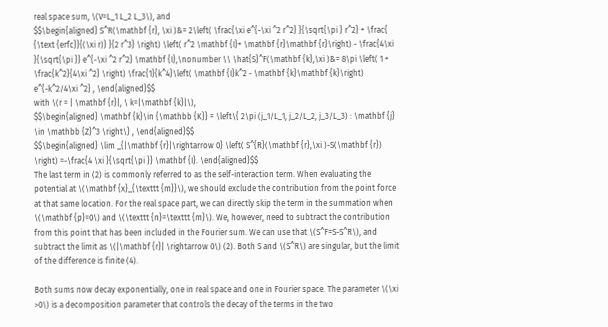real space sum, \(V=L_1 L_2 L_3\), and
$$\begin{aligned} S^R(\mathbf {r}, \xi )&= 2\left( \frac{\xi e^{-\xi ^2 r^2} }{\sqrt{\pi } r^2} + \frac{ {\text {erfc}}{(\xi r)} }{2 r^3} \right) \left( r^2 \mathbf {I}+ \mathbf {r}\mathbf {r}\right) - \frac{4\xi }{\sqrt{\pi }} e^{-\xi ^2 r^2} \mathbf {I},\nonumber \\ \hat{S}^F(\mathbf {k},\xi )&= 8\pi \left( 1 + \frac{k^2}{4\xi ^2} \right) \frac{1}{k^4}\left( \mathbf {I}k^2 - \mathbf {k}\mathbf {k}\right) e^{-k^2/4\xi ^2} , \end{aligned}$$
with \(r = | \mathbf {r}|, \ k=|\mathbf {k}|\),
$$\begin{aligned} \mathbf {k}\in {\mathbb {K}} = \left\{ 2\pi (j_1/L_1, j_2/L_2, j_3/L_3) : \mathbf {j} \in \mathbb {Z}^3 \right\} , \end{aligned}$$
$$\begin{aligned} \lim _{|\mathbf {r}|\rightarrow 0} \left( S^{R}(\mathbf {r},\xi )-S(\mathbf {r}) \right) =-\frac{4 \xi }{\sqrt{\pi }} \mathbf {I}. \end{aligned}$$
The last term in (2) is commonly referred to as the self-interaction term. When evaluating the potential at \(\mathbf {x}_{\texttt {m}}\), we should exclude the contribution from the point force at that same location. For the real space part, we can directly skip the term in the summation when \(\mathbf {p}=0\) and \(\texttt {n}=\texttt {m}\). We, however, need to subtract the contribution from this point that has been included in the Fourier sum. We can use that \(S^F=S-S^R\), and subtract the limit as \(|\mathbf {r}| \rightarrow 0\) (2). Both S and \(S^R\) are singular, but the limit of the difference is finite (4).

Both sums now decay exponentially, one in real space and one in Fourier space. The parameter \(\xi >0\) is a decomposition parameter that controls the decay of the terms in the two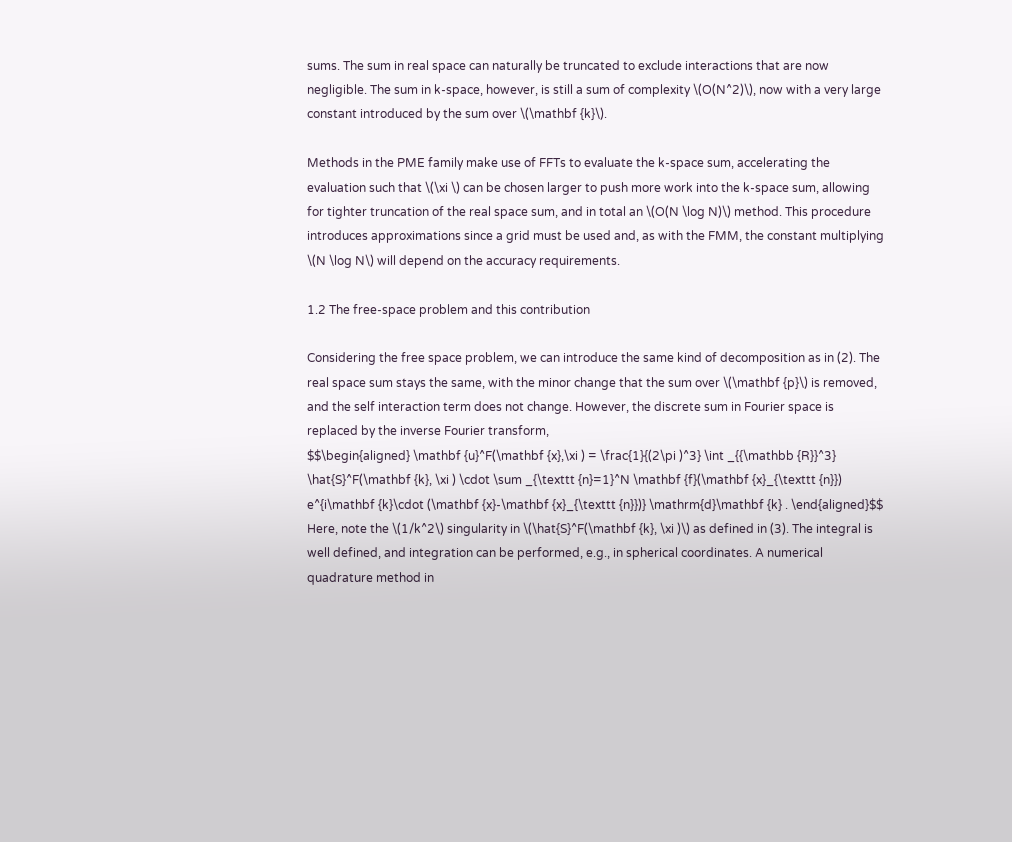sums. The sum in real space can naturally be truncated to exclude interactions that are now negligible. The sum in k-space, however, is still a sum of complexity \(O(N^2)\), now with a very large constant introduced by the sum over \(\mathbf {k}\).

Methods in the PME family make use of FFTs to evaluate the k-space sum, accelerating the evaluation such that \(\xi \) can be chosen larger to push more work into the k-space sum, allowing for tighter truncation of the real space sum, and in total an \(O(N \log N)\) method. This procedure introduces approximations since a grid must be used and, as with the FMM, the constant multiplying \(N \log N\) will depend on the accuracy requirements.

1.2 The free-space problem and this contribution

Considering the free space problem, we can introduce the same kind of decomposition as in (2). The real space sum stays the same, with the minor change that the sum over \(\mathbf {p}\) is removed, and the self interaction term does not change. However, the discrete sum in Fourier space is replaced by the inverse Fourier transform,
$$\begin{aligned} \mathbf {u}^F(\mathbf {x},\xi ) = \frac{1}{(2\pi )^3} \int _{{\mathbb {R}}^3} \hat{S}^F(\mathbf {k}, \xi ) \cdot \sum _{\texttt {n}=1}^N \mathbf {f}(\mathbf {x}_{\texttt {n}}) e^{i\mathbf {k}\cdot (\mathbf {x}-\mathbf {x}_{\texttt {n}})} \mathrm{d}\mathbf {k} . \end{aligned}$$
Here, note the \(1/k^2\) singularity in \(\hat{S}^F(\mathbf {k}, \xi )\) as defined in (3). The integral is well defined, and integration can be performed, e.g., in spherical coordinates. A numerical quadrature method in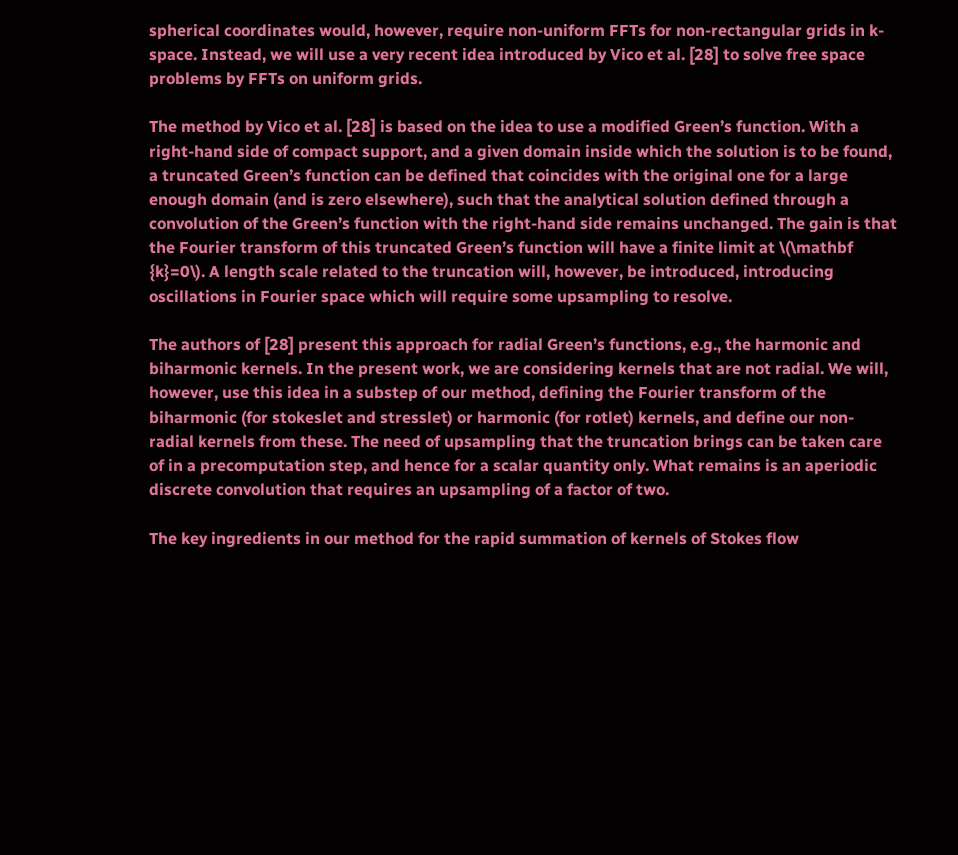spherical coordinates would, however, require non-uniform FFTs for non-rectangular grids in k-space. Instead, we will use a very recent idea introduced by Vico et al. [28] to solve free space problems by FFTs on uniform grids.

The method by Vico et al. [28] is based on the idea to use a modified Green’s function. With a right-hand side of compact support, and a given domain inside which the solution is to be found, a truncated Green’s function can be defined that coincides with the original one for a large enough domain (and is zero elsewhere), such that the analytical solution defined through a convolution of the Green’s function with the right-hand side remains unchanged. The gain is that the Fourier transform of this truncated Green’s function will have a finite limit at \(\mathbf {k}=0\). A length scale related to the truncation will, however, be introduced, introducing oscillations in Fourier space which will require some upsampling to resolve.

The authors of [28] present this approach for radial Green’s functions, e.g., the harmonic and biharmonic kernels. In the present work, we are considering kernels that are not radial. We will, however, use this idea in a substep of our method, defining the Fourier transform of the biharmonic (for stokeslet and stresslet) or harmonic (for rotlet) kernels, and define our non-radial kernels from these. The need of upsampling that the truncation brings can be taken care of in a precomputation step, and hence for a scalar quantity only. What remains is an aperiodic discrete convolution that requires an upsampling of a factor of two.

The key ingredients in our method for the rapid summation of kernels of Stokes flow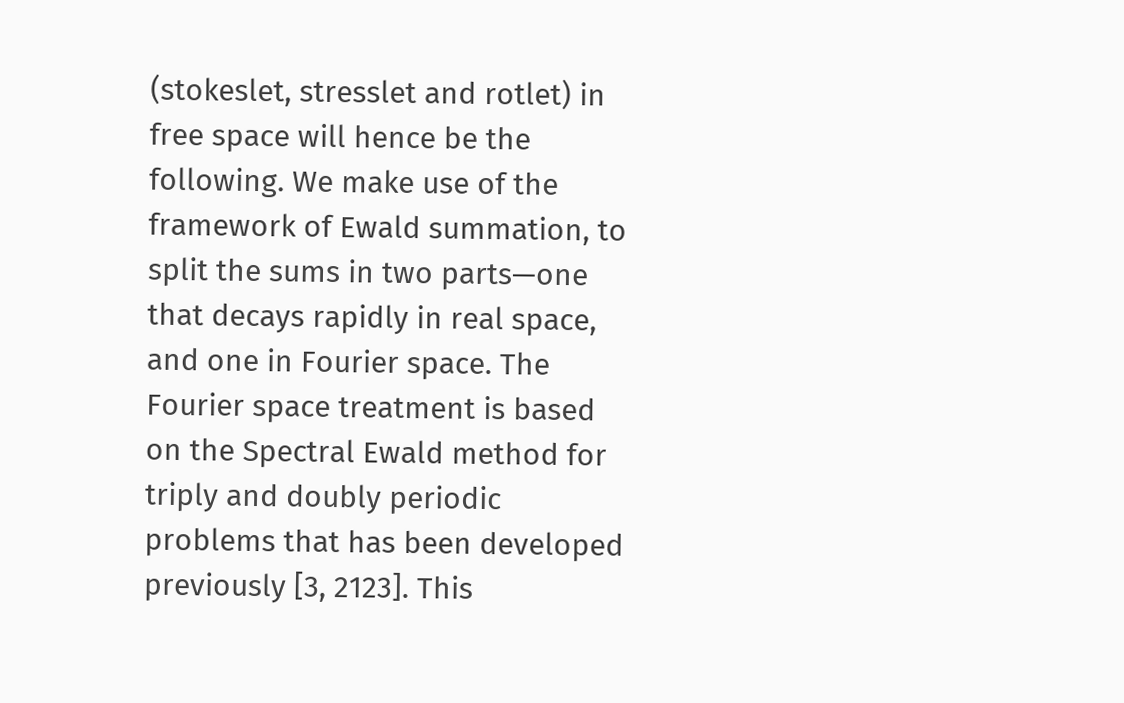(stokeslet, stresslet and rotlet) in free space will hence be the following. We make use of the framework of Ewald summation, to split the sums in two parts—one that decays rapidly in real space, and one in Fourier space. The Fourier space treatment is based on the Spectral Ewald method for triply and doubly periodic problems that has been developed previously [3, 2123]. This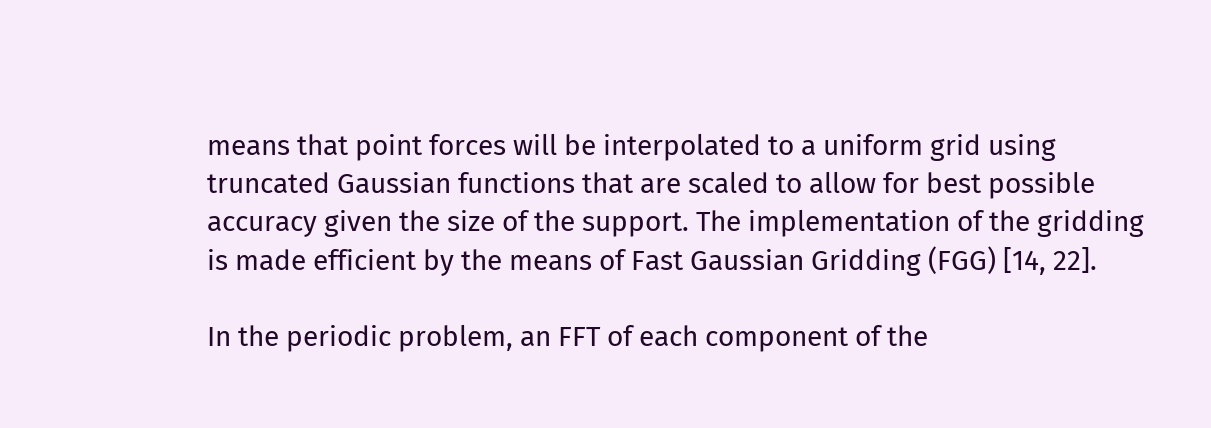means that point forces will be interpolated to a uniform grid using truncated Gaussian functions that are scaled to allow for best possible accuracy given the size of the support. The implementation of the gridding is made efficient by the means of Fast Gaussian Gridding (FGG) [14, 22].

In the periodic problem, an FFT of each component of the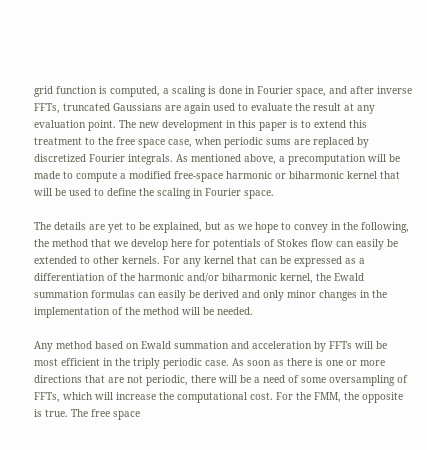grid function is computed, a scaling is done in Fourier space, and after inverse FFTs, truncated Gaussians are again used to evaluate the result at any evaluation point. The new development in this paper is to extend this treatment to the free space case, when periodic sums are replaced by discretized Fourier integrals. As mentioned above, a precomputation will be made to compute a modified free-space harmonic or biharmonic kernel that will be used to define the scaling in Fourier space.

The details are yet to be explained, but as we hope to convey in the following, the method that we develop here for potentials of Stokes flow can easily be extended to other kernels. For any kernel that can be expressed as a differentiation of the harmonic and/or biharmonic kernel, the Ewald summation formulas can easily be derived and only minor changes in the implementation of the method will be needed.

Any method based on Ewald summation and acceleration by FFTs will be most efficient in the triply periodic case. As soon as there is one or more directions that are not periodic, there will be a need of some oversampling of FFTs, which will increase the computational cost. For the FMM, the opposite is true. The free space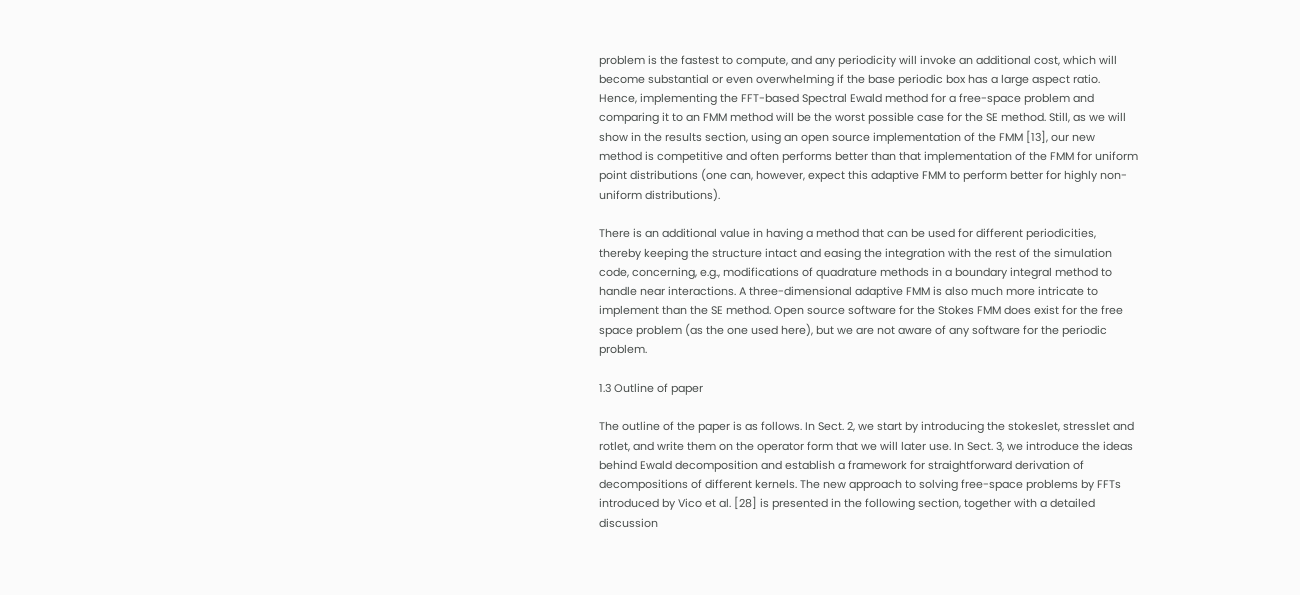problem is the fastest to compute, and any periodicity will invoke an additional cost, which will become substantial or even overwhelming if the base periodic box has a large aspect ratio. Hence, implementing the FFT-based Spectral Ewald method for a free-space problem and comparing it to an FMM method will be the worst possible case for the SE method. Still, as we will show in the results section, using an open source implementation of the FMM [13], our new method is competitive and often performs better than that implementation of the FMM for uniform point distributions (one can, however, expect this adaptive FMM to perform better for highly non-uniform distributions).

There is an additional value in having a method that can be used for different periodicities, thereby keeping the structure intact and easing the integration with the rest of the simulation code, concerning, e.g., modifications of quadrature methods in a boundary integral method to handle near interactions. A three-dimensional adaptive FMM is also much more intricate to implement than the SE method. Open source software for the Stokes FMM does exist for the free space problem (as the one used here), but we are not aware of any software for the periodic problem.

1.3 Outline of paper

The outline of the paper is as follows. In Sect. 2, we start by introducing the stokeslet, stresslet and rotlet, and write them on the operator form that we will later use. In Sect. 3, we introduce the ideas behind Ewald decomposition and establish a framework for straightforward derivation of decompositions of different kernels. The new approach to solving free-space problems by FFTs introduced by Vico et al. [28] is presented in the following section, together with a detailed discussion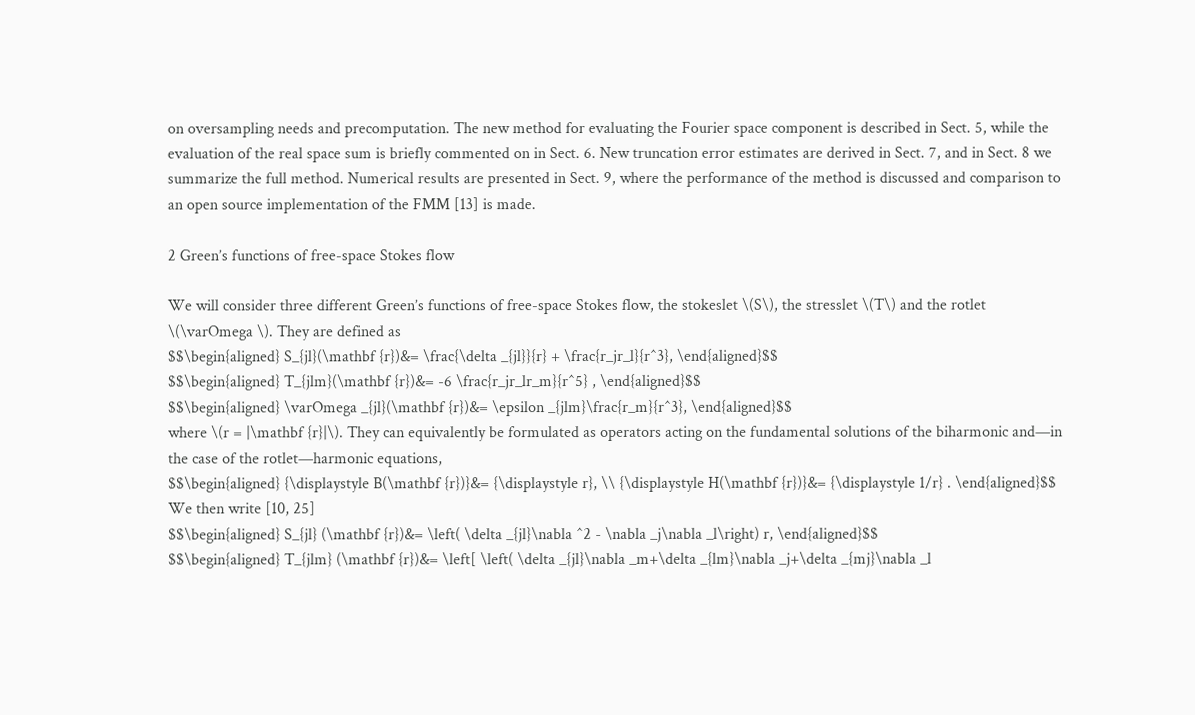on oversampling needs and precomputation. The new method for evaluating the Fourier space component is described in Sect. 5, while the evaluation of the real space sum is briefly commented on in Sect. 6. New truncation error estimates are derived in Sect. 7, and in Sect. 8 we summarize the full method. Numerical results are presented in Sect. 9, where the performance of the method is discussed and comparison to an open source implementation of the FMM [13] is made.

2 Green’s functions of free-space Stokes flow

We will consider three different Green’s functions of free-space Stokes flow, the stokeslet \(S\), the stresslet \(T\) and the rotlet \(\varOmega \). They are defined as
$$\begin{aligned} S_{jl}(\mathbf {r})&= \frac{\delta _{jl}}{r} + \frac{r_jr_l}{r^3}, \end{aligned}$$
$$\begin{aligned} T_{jlm}(\mathbf {r})&= -6 \frac{r_jr_lr_m}{r^5} , \end{aligned}$$
$$\begin{aligned} \varOmega _{jl}(\mathbf {r})&= \epsilon _{jlm}\frac{r_m}{r^3}, \end{aligned}$$
where \(r = |\mathbf {r}|\). They can equivalently be formulated as operators acting on the fundamental solutions of the biharmonic and—in the case of the rotlet—harmonic equations,
$$\begin{aligned} {\displaystyle B(\mathbf {r})}&= {\displaystyle r}, \\ {\displaystyle H(\mathbf {r})}&= {\displaystyle 1/r} . \end{aligned}$$
We then write [10, 25]
$$\begin{aligned} S_{jl} (\mathbf {r})&= \left( \delta _{jl}\nabla ^2 - \nabla _j\nabla _l\right) r, \end{aligned}$$
$$\begin{aligned} T_{jlm} (\mathbf {r})&= \left[ \left( \delta _{jl}\nabla _m+\delta _{lm}\nabla _j+\delta _{mj}\nabla _l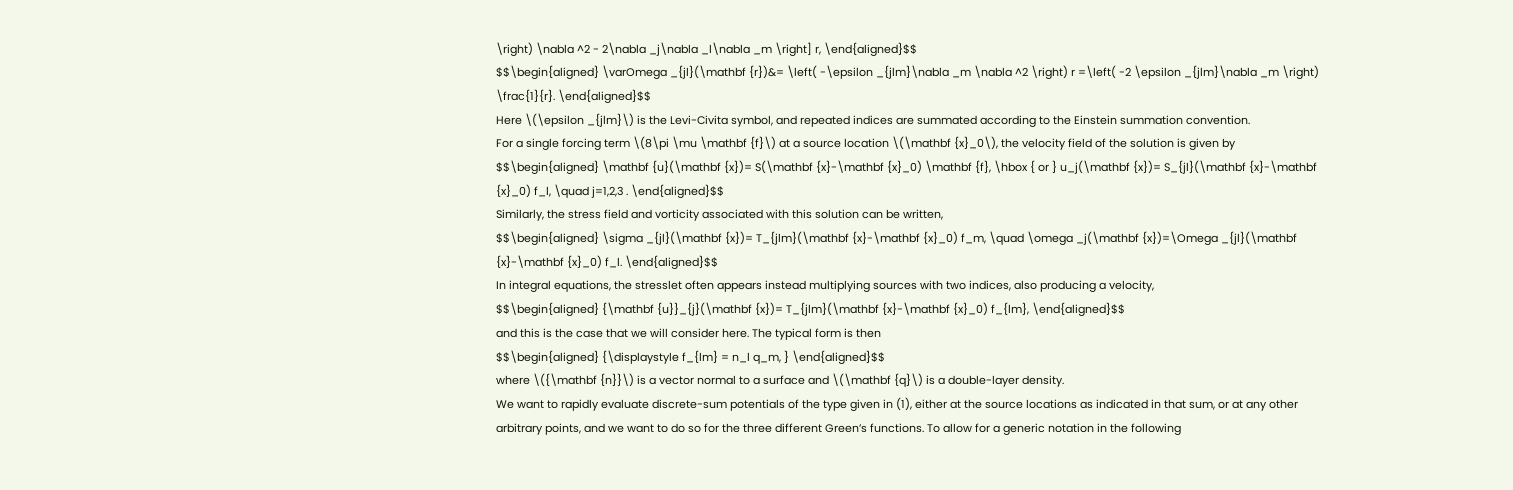\right) \nabla ^2 - 2\nabla _j\nabla _l\nabla _m \right] r, \end{aligned}$$
$$\begin{aligned} \varOmega _{jl}(\mathbf {r})&= \left( -\epsilon _{jlm}\nabla _m \nabla ^2 \right) r =\left( -2 \epsilon _{jlm}\nabla _m \right) \frac{1}{r}. \end{aligned}$$
Here \(\epsilon _{jlm}\) is the Levi-Civita symbol, and repeated indices are summated according to the Einstein summation convention.
For a single forcing term \(8\pi \mu \mathbf {f}\) at a source location \(\mathbf {x}_0\), the velocity field of the solution is given by
$$\begin{aligned} \mathbf {u}(\mathbf {x})= S(\mathbf {x}-\mathbf {x}_0) \mathbf {f}, \hbox { or } u_j(\mathbf {x})= S_{jl}(\mathbf {x}-\mathbf {x}_0) f_l, \quad j=1,2,3 . \end{aligned}$$
Similarly, the stress field and vorticity associated with this solution can be written,
$$\begin{aligned} \sigma _{jl}(\mathbf {x})= T_{jlm}(\mathbf {x}-\mathbf {x}_0) f_m, \quad \omega _j(\mathbf {x})=\Omega _{jl}(\mathbf {x}-\mathbf {x}_0) f_l. \end{aligned}$$
In integral equations, the stresslet often appears instead multiplying sources with two indices, also producing a velocity,
$$\begin{aligned} {\mathbf {u}}_{j}(\mathbf {x})= T_{jlm}(\mathbf {x}-\mathbf {x}_0) f_{lm}, \end{aligned}$$
and this is the case that we will consider here. The typical form is then
$$\begin{aligned} {\displaystyle f_{lm} = n_l q_m, } \end{aligned}$$
where \({\mathbf {n}}\) is a vector normal to a surface and \(\mathbf {q}\) is a double-layer density.
We want to rapidly evaluate discrete-sum potentials of the type given in (1), either at the source locations as indicated in that sum, or at any other arbitrary points, and we want to do so for the three different Green’s functions. To allow for a generic notation in the following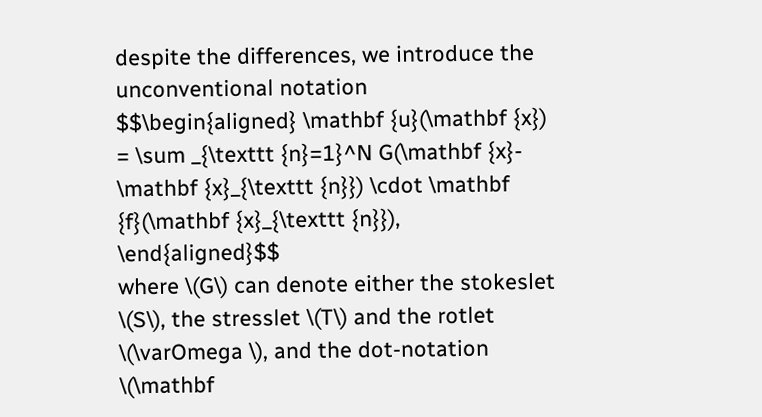despite the differences, we introduce the unconventional notation
$$\begin{aligned} \mathbf {u}(\mathbf {x}) = \sum _{\texttt {n}=1}^N G(\mathbf {x}- \mathbf {x}_{\texttt {n}}) \cdot \mathbf {f}(\mathbf {x}_{\texttt {n}}), \end{aligned}$$
where \(G\) can denote either the stokeslet \(S\), the stresslet \(T\) and the rotlet \(\varOmega \), and the dot-notation \(\mathbf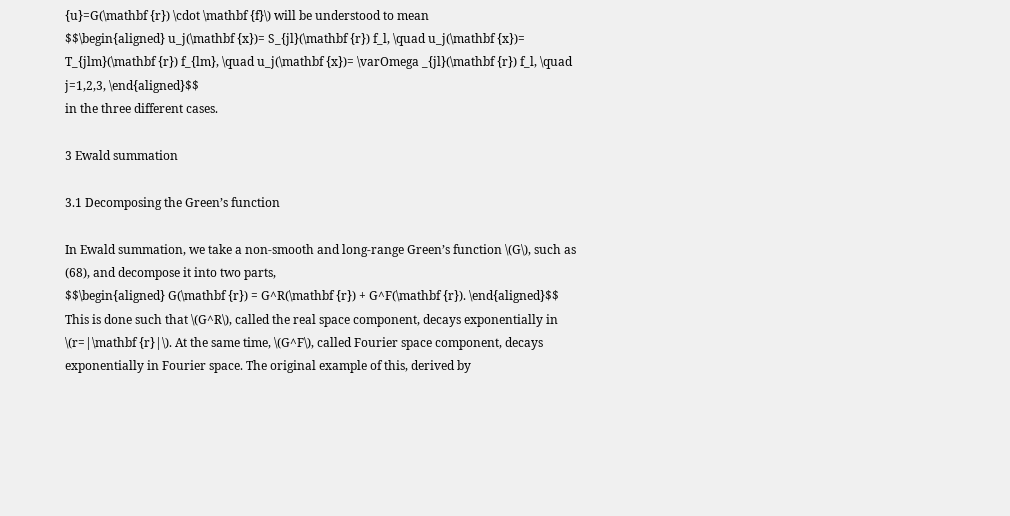{u}=G(\mathbf {r}) \cdot \mathbf {f}\) will be understood to mean
$$\begin{aligned} u_j(\mathbf {x})= S_{jl}(\mathbf {r}) f_l, \quad u_j(\mathbf {x})= T_{jlm}(\mathbf {r}) f_{lm}, \quad u_j(\mathbf {x})= \varOmega _{jl}(\mathbf {r}) f_l, \quad j=1,2,3, \end{aligned}$$
in the three different cases.

3 Ewald summation

3.1 Decomposing the Green’s function

In Ewald summation, we take a non-smooth and long-range Green’s function \(G\), such as (68), and decompose it into two parts,
$$\begin{aligned} G(\mathbf {r}) = G^R(\mathbf {r}) + G^F(\mathbf {r}). \end{aligned}$$
This is done such that \(G^R\), called the real space component, decays exponentially in \(r=|\mathbf {r}|\). At the same time, \(G^F\), called Fourier space component, decays exponentially in Fourier space. The original example of this, derived by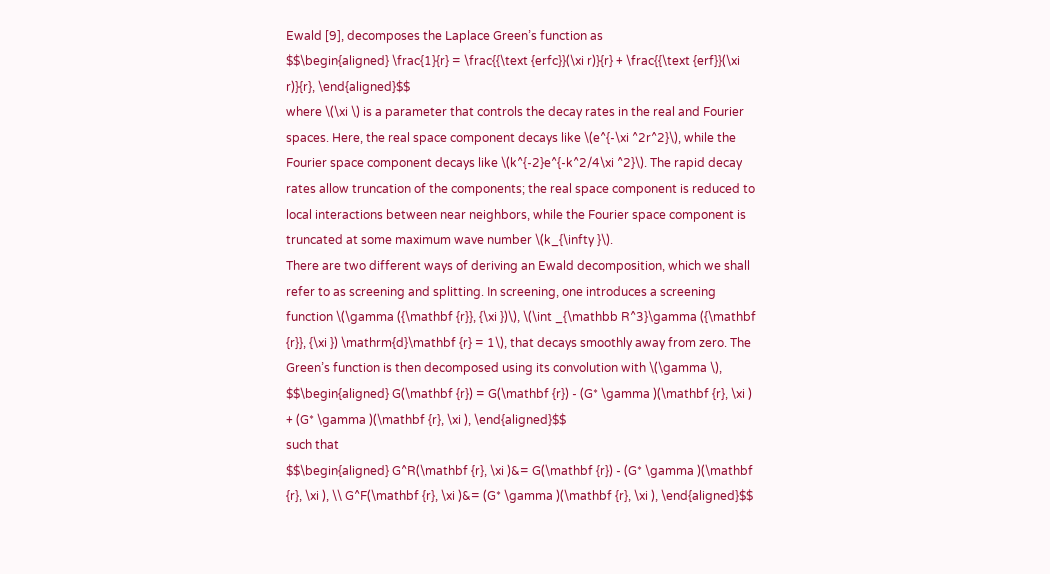Ewald [9], decomposes the Laplace Green’s function as
$$\begin{aligned} \frac{1}{r} = \frac{{\text {erfc}}(\xi r)}{r} + \frac{{\text {erf}}(\xi r)}{r}, \end{aligned}$$
where \(\xi \) is a parameter that controls the decay rates in the real and Fourier spaces. Here, the real space component decays like \(e^{-\xi ^2r^2}\), while the Fourier space component decays like \(k^{-2}e^{-k^2/4\xi ^2}\). The rapid decay rates allow truncation of the components; the real space component is reduced to local interactions between near neighbors, while the Fourier space component is truncated at some maximum wave number \(k_{\infty }\).
There are two different ways of deriving an Ewald decomposition, which we shall refer to as screening and splitting. In screening, one introduces a screening function \(\gamma ({\mathbf {r}}, {\xi })\), \(\int _{\mathbb R^3}\gamma ({\mathbf {r}}, {\xi }) \mathrm{d}\mathbf {r} = 1\), that decays smoothly away from zero. The Green’s function is then decomposed using its convolution with \(\gamma \),
$$\begin{aligned} G(\mathbf {r}) = G(\mathbf {r}) - (G* \gamma )(\mathbf {r}, \xi ) + (G* \gamma )(\mathbf {r}, \xi ), \end{aligned}$$
such that
$$\begin{aligned} G^R(\mathbf {r}, \xi )&= G(\mathbf {r}) - (G* \gamma )(\mathbf {r}, \xi ), \\ G^F(\mathbf {r}, \xi )&= (G* \gamma )(\mathbf {r}, \xi ), \end{aligned}$$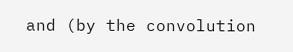and (by the convolution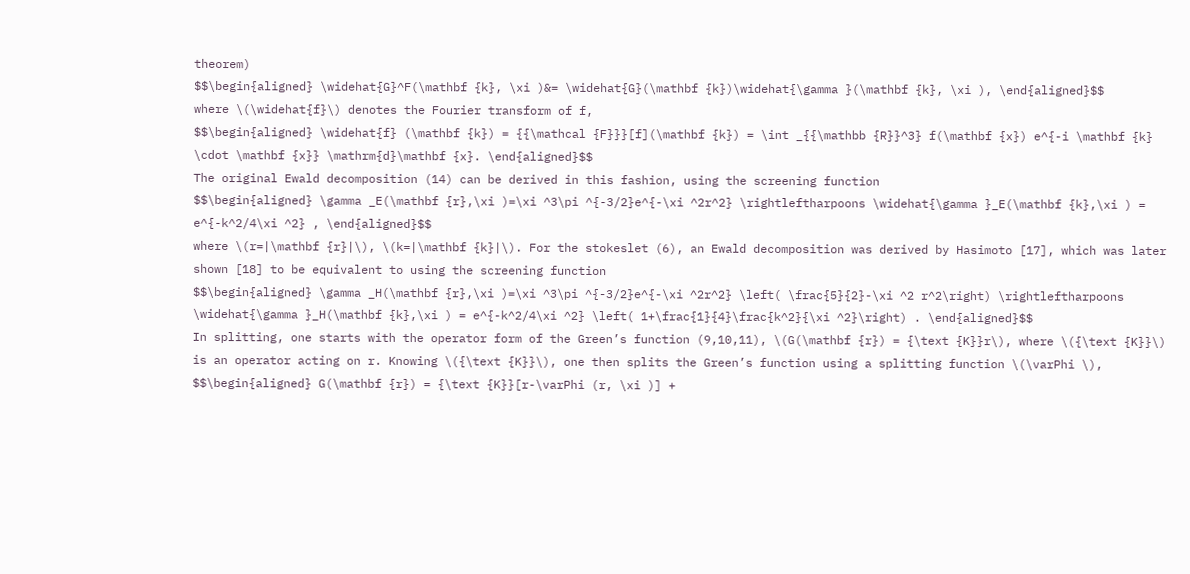theorem)
$$\begin{aligned} \widehat{G}^F(\mathbf {k}, \xi )&= \widehat{G}(\mathbf {k})\widehat{\gamma }(\mathbf {k}, \xi ), \end{aligned}$$
where \(\widehat{f}\) denotes the Fourier transform of f,
$$\begin{aligned} \widehat{f} (\mathbf {k}) = {{\mathcal {F}}}[f](\mathbf {k}) = \int _{{\mathbb {R}}^3} f(\mathbf {x}) e^{-i \mathbf {k} \cdot \mathbf {x}} \mathrm{d}\mathbf {x}. \end{aligned}$$
The original Ewald decomposition (14) can be derived in this fashion, using the screening function
$$\begin{aligned} \gamma _E(\mathbf {r},\xi )=\xi ^3\pi ^{-3/2}e^{-\xi ^2r^2} \rightleftharpoons \widehat{\gamma }_E(\mathbf {k},\xi ) = e^{-k^2/4\xi ^2} , \end{aligned}$$
where \(r=|\mathbf {r}|\), \(k=|\mathbf {k}|\). For the stokeslet (6), an Ewald decomposition was derived by Hasimoto [17], which was later shown [18] to be equivalent to using the screening function
$$\begin{aligned} \gamma _H(\mathbf {r},\xi )=\xi ^3\pi ^{-3/2}e^{-\xi ^2r^2} \left( \frac{5}{2}-\xi ^2 r^2\right) \rightleftharpoons \widehat{\gamma }_H(\mathbf {k},\xi ) = e^{-k^2/4\xi ^2} \left( 1+\frac{1}{4}\frac{k^2}{\xi ^2}\right) . \end{aligned}$$
In splitting, one starts with the operator form of the Green’s function (9,10,11), \(G(\mathbf {r}) = {\text {K}}r\), where \({\text {K}}\) is an operator acting on r. Knowing \({\text {K}}\), one then splits the Green’s function using a splitting function \(\varPhi \),
$$\begin{aligned} G(\mathbf {r}) = {\text {K}}[r-\varPhi (r, \xi )] +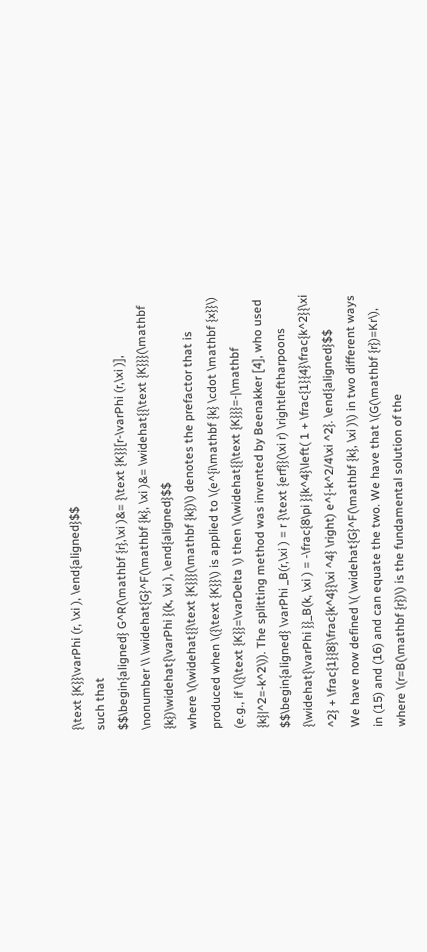{\text {K}}\varPhi (r, \xi ), \end{aligned}$$
such that
$$\begin{aligned} G^R(\mathbf {r},\xi )&= {\text {K}}[r-\varPhi (r,\xi )], \nonumber \\ \widehat{G}^F(\mathbf {k}, \xi )&= \widehat{{\text {K}}}(\mathbf {k})\widehat{\varPhi }(k, \xi ), \end{aligned}$$
where \(\widehat{{\text {K}}}(\mathbf {k})\) denotes the prefactor that is produced when \({\text {K}}\) is applied to \(e^{i\mathbf {k} \cdot \mathbf {x}}\) (e.g., if \({\text {K}}=\varDelta \) then \(\widehat{{\text {K}}}=-|\mathbf {k}|^2=-k^2\)). The splitting method was invented by Beenakker [4], who used
$$\begin{aligned} \varPhi _B(r,\xi ) = r {\text {erf}}(\xi r) \rightleftharpoons {\widehat{\varPhi }}_B(k, \xi ) = -\frac{8\pi }{k^4}\left( 1 + \frac{1}{4}\frac{k^2}{\xi ^2} + \frac{1}{8}\frac{k^4}{\xi ^4} \right) e^{-k^2/4\xi ^2}. \end{aligned}$$
We have now defined \( \widehat{G}^F(\mathbf {k}, \xi )\) in two different ways in (15) and (16) and can equate the two. We have that \(G(\mathbf {r})=Kr\), where \(r=B(\mathbf {r})\) is the fundamental solution of the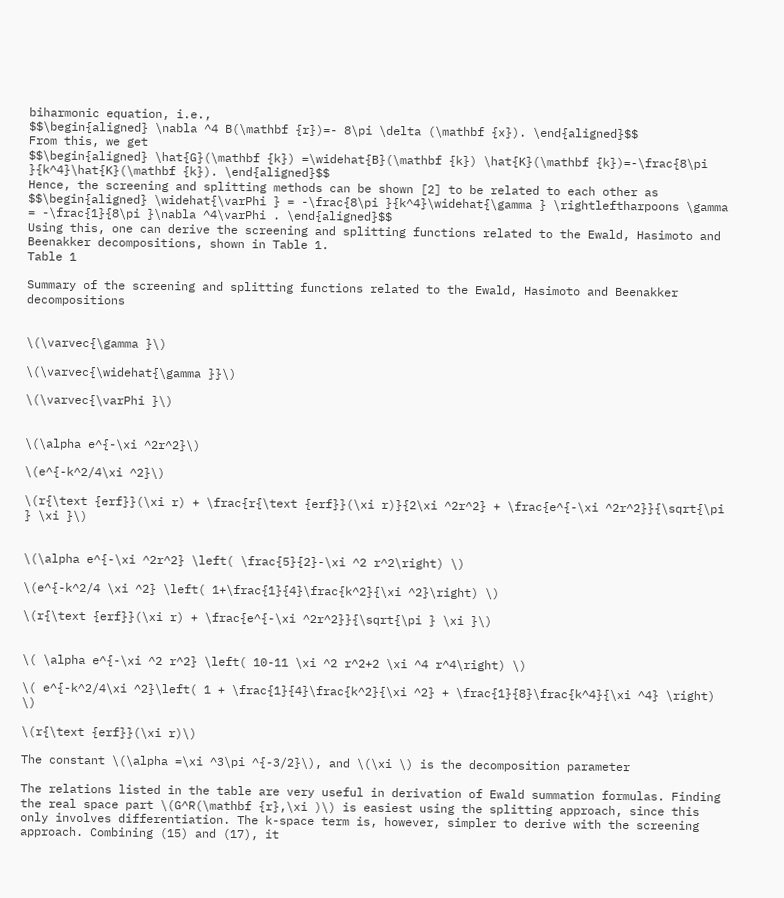biharmonic equation, i.e.,
$$\begin{aligned} \nabla ^4 B(\mathbf {r})=- 8\pi \delta (\mathbf {x}). \end{aligned}$$
From this, we get
$$\begin{aligned} \hat{G}(\mathbf {k}) =\widehat{B}(\mathbf {k}) \hat{K}(\mathbf {k})=-\frac{8\pi }{k^4}\hat{K}(\mathbf {k}). \end{aligned}$$
Hence, the screening and splitting methods can be shown [2] to be related to each other as
$$\begin{aligned} \widehat{\varPhi } = -\frac{8\pi }{k^4}\widehat{\gamma } \rightleftharpoons \gamma = -\frac{1}{8\pi }\nabla ^4\varPhi . \end{aligned}$$
Using this, one can derive the screening and splitting functions related to the Ewald, Hasimoto and Beenakker decompositions, shown in Table 1.
Table 1

Summary of the screening and splitting functions related to the Ewald, Hasimoto and Beenakker decompositions


\(\varvec{\gamma }\)

\(\varvec{\widehat{\gamma }}\)

\(\varvec{\varPhi }\)


\(\alpha e^{-\xi ^2r^2}\)

\(e^{-k^2/4\xi ^2}\)

\(r{\text {erf}}(\xi r) + \frac{r{\text {erf}}(\xi r)}{2\xi ^2r^2} + \frac{e^{-\xi ^2r^2}}{\sqrt{\pi } \xi }\)


\(\alpha e^{-\xi ^2r^2} \left( \frac{5}{2}-\xi ^2 r^2\right) \)

\(e^{-k^2/4 \xi ^2} \left( 1+\frac{1}{4}\frac{k^2}{\xi ^2}\right) \)

\(r{\text {erf}}(\xi r) + \frac{e^{-\xi ^2r^2}}{\sqrt{\pi } \xi }\)


\( \alpha e^{-\xi ^2 r^2} \left( 10-11 \xi ^2 r^2+2 \xi ^4 r^4\right) \)

\( e^{-k^2/4\xi ^2}\left( 1 + \frac{1}{4}\frac{k^2}{\xi ^2} + \frac{1}{8}\frac{k^4}{\xi ^4} \right) \)

\(r{\text {erf}}(\xi r)\)

The constant \(\alpha =\xi ^3\pi ^{-3/2}\), and \(\xi \) is the decomposition parameter

The relations listed in the table are very useful in derivation of Ewald summation formulas. Finding the real space part \(G^R(\mathbf {r},\xi )\) is easiest using the splitting approach, since this only involves differentiation. The k-space term is, however, simpler to derive with the screening approach. Combining (15) and (17), it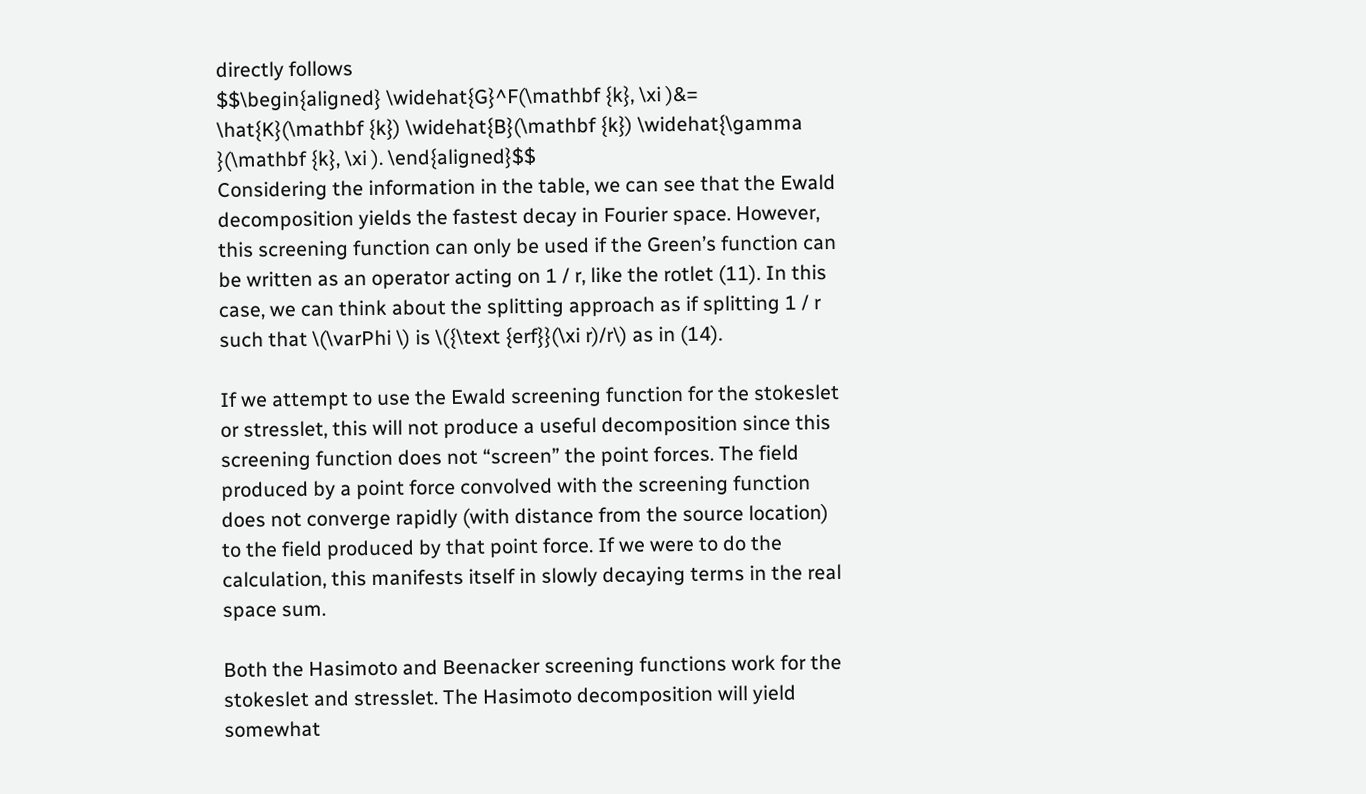directly follows
$$\begin{aligned} \widehat{G}^F(\mathbf {k}, \xi )&= \hat{K}(\mathbf {k}) \widehat{B}(\mathbf {k}) \widehat{\gamma }(\mathbf {k}, \xi ). \end{aligned}$$
Considering the information in the table, we can see that the Ewald decomposition yields the fastest decay in Fourier space. However, this screening function can only be used if the Green’s function can be written as an operator acting on 1 / r, like the rotlet (11). In this case, we can think about the splitting approach as if splitting 1 / r such that \(\varPhi \) is \({\text {erf}}(\xi r)/r\) as in (14).

If we attempt to use the Ewald screening function for the stokeslet or stresslet, this will not produce a useful decomposition since this screening function does not “screen” the point forces. The field produced by a point force convolved with the screening function does not converge rapidly (with distance from the source location) to the field produced by that point force. If we were to do the calculation, this manifests itself in slowly decaying terms in the real space sum.

Both the Hasimoto and Beenacker screening functions work for the stokeslet and stresslet. The Hasimoto decomposition will yield somewhat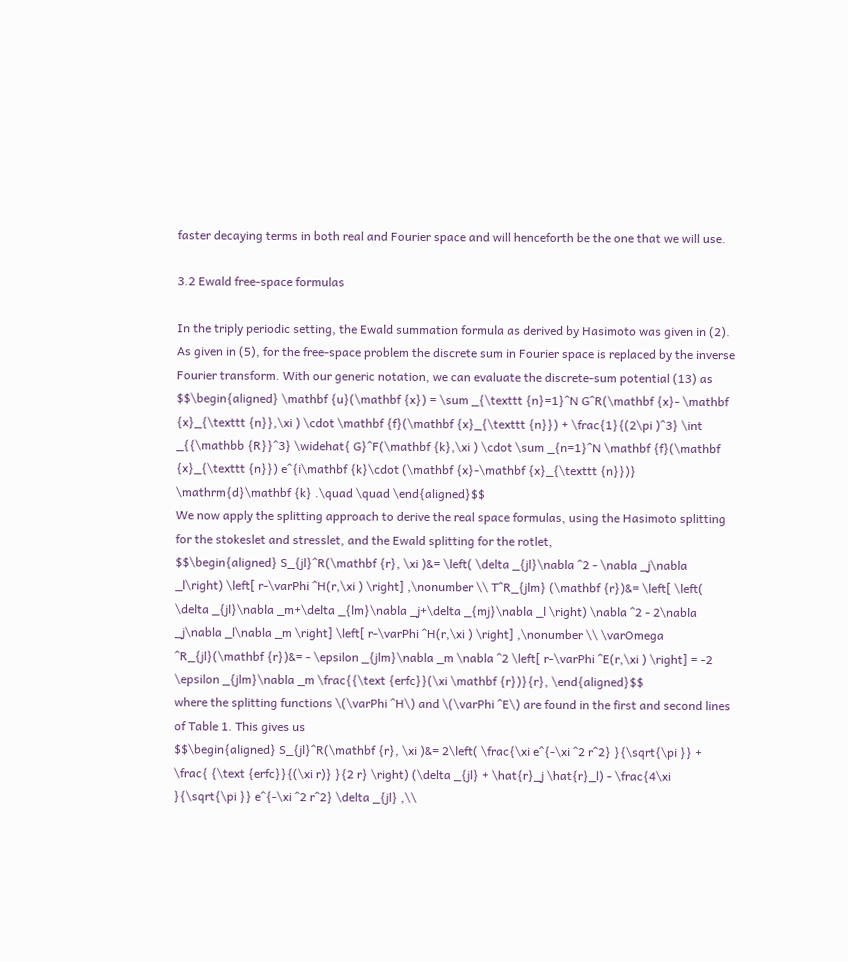faster decaying terms in both real and Fourier space and will henceforth be the one that we will use.

3.2 Ewald free-space formulas

In the triply periodic setting, the Ewald summation formula as derived by Hasimoto was given in (2). As given in (5), for the free-space problem the discrete sum in Fourier space is replaced by the inverse Fourier transform. With our generic notation, we can evaluate the discrete-sum potential (13) as
$$\begin{aligned} \mathbf {u}(\mathbf {x}) = \sum _{\texttt {n}=1}^N G^R(\mathbf {x}- \mathbf {x}_{\texttt {n}},\xi ) \cdot \mathbf {f}(\mathbf {x}_{\texttt {n}}) + \frac{1}{(2\pi )^3} \int _{{\mathbb {R}}^3} \widehat{ G}^F(\mathbf {k},\xi ) \cdot \sum _{n=1}^N \mathbf {f}(\mathbf {x}_{\texttt {n}}) e^{i\mathbf {k}\cdot (\mathbf {x}-\mathbf {x}_{\texttt {n}})} \mathrm{d}\mathbf {k} .\quad \quad \end{aligned}$$
We now apply the splitting approach to derive the real space formulas, using the Hasimoto splitting for the stokeslet and stresslet, and the Ewald splitting for the rotlet,
$$\begin{aligned} S_{jl}^R(\mathbf {r}, \xi )&= \left( \delta _{jl}\nabla ^2 - \nabla _j\nabla _l\right) \left[ r-\varPhi ^H(r,\xi ) \right] ,\nonumber \\ T^R_{jlm} (\mathbf {r})&= \left[ \left( \delta _{jl}\nabla _m+\delta _{lm}\nabla _j+\delta _{mj}\nabla _l \right) \nabla ^2 - 2\nabla _j\nabla _l\nabla _m \right] \left[ r-\varPhi ^H(r,\xi ) \right] ,\nonumber \\ \varOmega ^R_{jl}(\mathbf {r})&= - \epsilon _{jlm}\nabla _m \nabla ^2 \left[ r-\varPhi ^E(r,\xi ) \right] = -2 \epsilon _{jlm}\nabla _m \frac{{\text {erfc}}(\xi \mathbf {r})}{r}, \end{aligned}$$
where the splitting functions \(\varPhi ^H\) and \(\varPhi ^E\) are found in the first and second lines of Table 1. This gives us
$$\begin{aligned} S_{jl}^R(\mathbf {r}, \xi )&= 2\left( \frac{\xi e^{-\xi ^2 r^2} }{\sqrt{\pi }} + \frac{ {\text {erfc}}{(\xi r)} }{2 r} \right) (\delta _{jl} + \hat{r}_j \hat{r}_l) - \frac{4\xi }{\sqrt{\pi }} e^{-\xi ^2 r^2} \delta _{jl} ,\\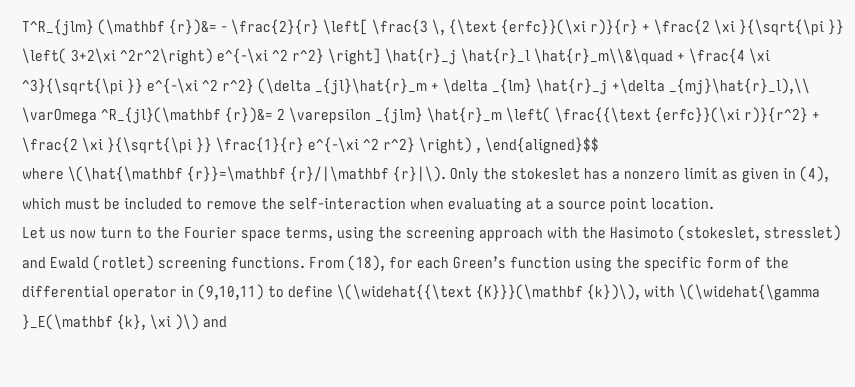T^R_{jlm} (\mathbf {r})&= - \frac{2}{r} \left[ \frac{3 \, {\text {erfc}}(\xi r)}{r} + \frac{2 \xi }{\sqrt{\pi }} \left( 3+2\xi ^2r^2\right) e^{-\xi ^2 r^2} \right] \hat{r}_j \hat{r}_l \hat{r}_m\\&\quad + \frac{4 \xi ^3}{\sqrt{\pi }} e^{-\xi ^2 r^2} (\delta _{jl}\hat{r}_m + \delta _{lm} \hat{r}_j +\delta _{mj}\hat{r}_l),\\ \varOmega ^R_{jl}(\mathbf {r})&= 2 \varepsilon _{jlm} \hat{r}_m \left( \frac{{\text {erfc}}(\xi r)}{r^2} + \frac{2 \xi }{\sqrt{\pi }} \frac{1}{r} e^{-\xi ^2 r^2} \right) , \end{aligned}$$
where \(\hat{\mathbf {r}}=\mathbf {r}/|\mathbf {r}|\). Only the stokeslet has a nonzero limit as given in (4), which must be included to remove the self-interaction when evaluating at a source point location.
Let us now turn to the Fourier space terms, using the screening approach with the Hasimoto (stokeslet, stresslet) and Ewald (rotlet) screening functions. From (18), for each Green’s function using the specific form of the differential operator in (9,10,11) to define \(\widehat{{\text {K}}}(\mathbf {k})\), with \(\widehat{\gamma }_E(\mathbf {k}, \xi )\) and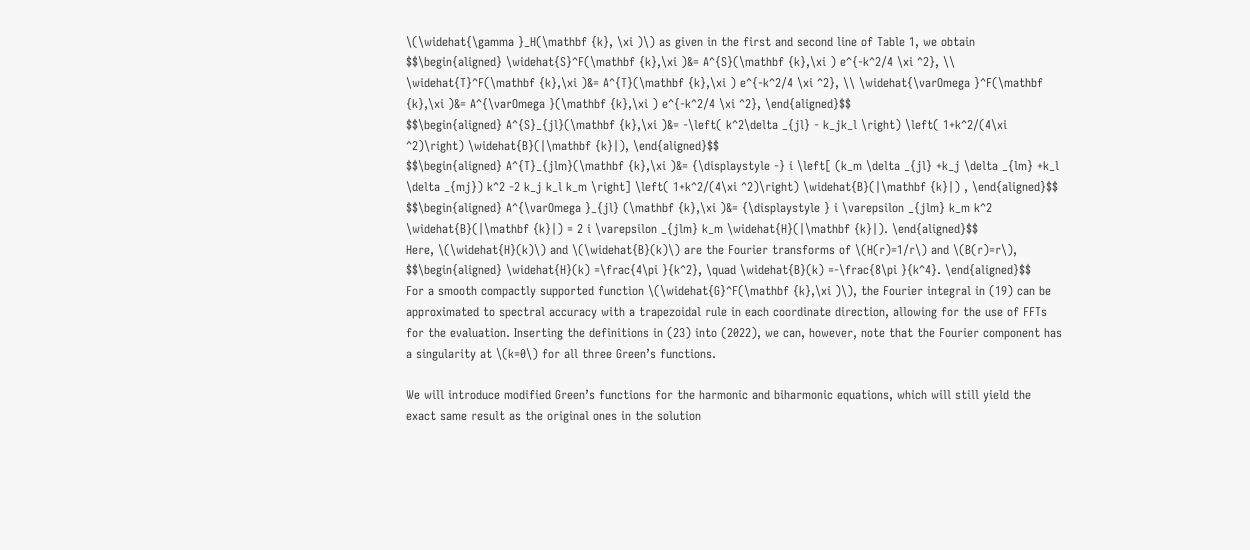\(\widehat{\gamma }_H(\mathbf {k}, \xi )\) as given in the first and second line of Table 1, we obtain
$$\begin{aligned} \widehat{S}^F(\mathbf {k},\xi )&= A^{S}(\mathbf {k},\xi ) e^{-k^2/4 \xi ^2}, \\ \widehat{T}^F(\mathbf {k},\xi )&= A^{T}(\mathbf {k},\xi ) e^{-k^2/4 \xi ^2}, \\ \widehat{\varOmega }^F(\mathbf {k},\xi )&= A^{\varOmega }(\mathbf {k},\xi ) e^{-k^2/4 \xi ^2}, \end{aligned}$$
$$\begin{aligned} A^{S}_{jl}(\mathbf {k},\xi )&= -\left( k^2\delta _{jl} - k_jk_l \right) \left( 1+k^2/(4\xi ^2)\right) \widehat{B}(|\mathbf {k}|), \end{aligned}$$
$$\begin{aligned} A^{T}_{jlm}(\mathbf {k},\xi )&= {\displaystyle -} i \left[ (k_m \delta _{jl} +k_j \delta _{lm} +k_l \delta _{mj}) k^2 -2 k_j k_l k_m \right] \left( 1+k^2/(4\xi ^2)\right) \widehat{B}(|\mathbf {k}|) , \end{aligned}$$
$$\begin{aligned} A^{\varOmega }_{jl} (\mathbf {k},\xi )&= {\displaystyle } i \varepsilon _{jlm} k_m k^2 \widehat{B}(|\mathbf {k}|) = 2 i \varepsilon _{jlm} k_m \widehat{H}(|\mathbf {k}|). \end{aligned}$$
Here, \(\widehat{H}(k)\) and \(\widehat{B}(k)\) are the Fourier transforms of \(H(r)=1/r\) and \(B(r)=r\),
$$\begin{aligned} \widehat{H}(k) =\frac{4\pi }{k^2}, \quad \widehat{B}(k) =-\frac{8\pi }{k^4}. \end{aligned}$$
For a smooth compactly supported function \(\widehat{G}^F(\mathbf {k},\xi )\), the Fourier integral in (19) can be approximated to spectral accuracy with a trapezoidal rule in each coordinate direction, allowing for the use of FFTs for the evaluation. Inserting the definitions in (23) into (2022), we can, however, note that the Fourier component has a singularity at \(k=0\) for all three Green’s functions.

We will introduce modified Green’s functions for the harmonic and biharmonic equations, which will still yield the exact same result as the original ones in the solution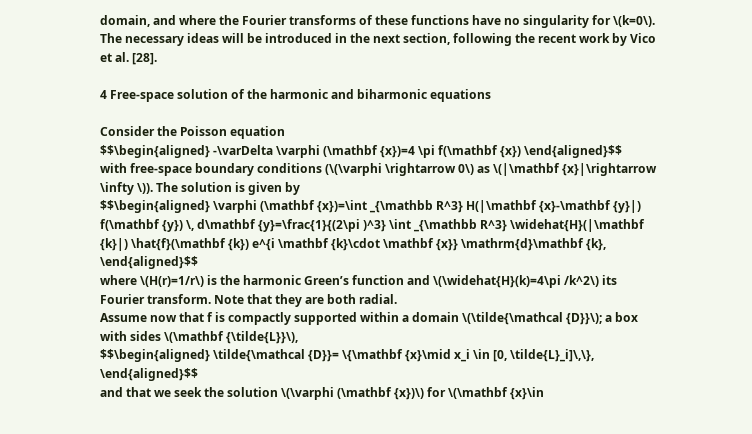domain, and where the Fourier transforms of these functions have no singularity for \(k=0\). The necessary ideas will be introduced in the next section, following the recent work by Vico et al. [28].

4 Free-space solution of the harmonic and biharmonic equations

Consider the Poisson equation
$$\begin{aligned} -\varDelta \varphi (\mathbf {x})=4 \pi f(\mathbf {x}) \end{aligned}$$
with free-space boundary conditions (\(\varphi \rightarrow 0\) as \(|\mathbf {x}|\rightarrow \infty \)). The solution is given by
$$\begin{aligned} \varphi (\mathbf {x})=\int _{\mathbb R^3} H(|\mathbf {x}-\mathbf {y}|) f(\mathbf {y}) \, d\mathbf {y}=\frac{1}{(2\pi )^3} \int _{\mathbb R^3} \widehat{H}(|\mathbf {k}|) \hat{f}(\mathbf {k}) e^{i \mathbf {k}\cdot \mathbf {x}} \mathrm{d}\mathbf {k}, \end{aligned}$$
where \(H(r)=1/r\) is the harmonic Green’s function and \(\widehat{H}(k)=4\pi /k^2\) its Fourier transform. Note that they are both radial.
Assume now that f is compactly supported within a domain \(\tilde{\mathcal {D}}\); a box with sides \(\mathbf {\tilde{L}}\),
$$\begin{aligned} \tilde{\mathcal {D}}= \{\mathbf {x}\mid x_i \in [0, \tilde{L}_i]\,\}, \end{aligned}$$
and that we seek the solution \(\varphi (\mathbf {x})\) for \(\mathbf {x}\in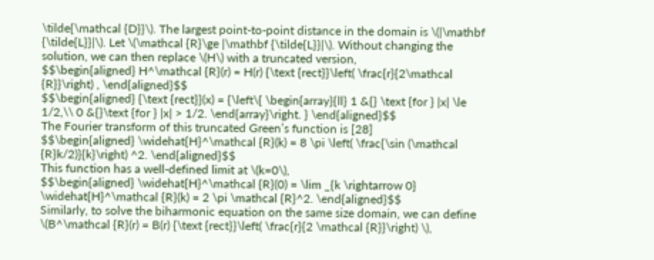\tilde{\mathcal {D}}\). The largest point-to-point distance in the domain is \(|\mathbf {\tilde{L}}|\). Let \(\mathcal {R}\ge |\mathbf {\tilde{L}}|\). Without changing the solution, we can then replace \(H\) with a truncated version,
$$\begin{aligned} H^\mathcal {R}(r) = H(r) {\text {rect}}\left( \frac{r}{2\mathcal {R}}\right) , \end{aligned}$$
$$\begin{aligned} {\text {rect}}(x) = {\left\{ \begin{array}{ll} 1 &{} \text {for } |x| \le 1/2,\\ 0 &{}\text {for } |x| > 1/2. \end{array}\right. } \end{aligned}$$
The Fourier transform of this truncated Green’s function is [28]
$$\begin{aligned} \widehat{H}^\mathcal {R}(k) = 8 \pi \left( \frac{\sin (\mathcal {R}k/2)}{k}\right) ^2. \end{aligned}$$
This function has a well-defined limit at \(k=0\),
$$\begin{aligned} \widehat{H}^\mathcal {R}(0) = \lim _{k \rightarrow 0} \widehat{H}^\mathcal {R}(k) = 2 \pi \mathcal {R}^2. \end{aligned}$$
Similarly, to solve the biharmonic equation on the same size domain, we can define \(B^\mathcal {R}(r) = B(r) {\text {rect}}\left( \frac{r}{2 \mathcal {R}}\right) \),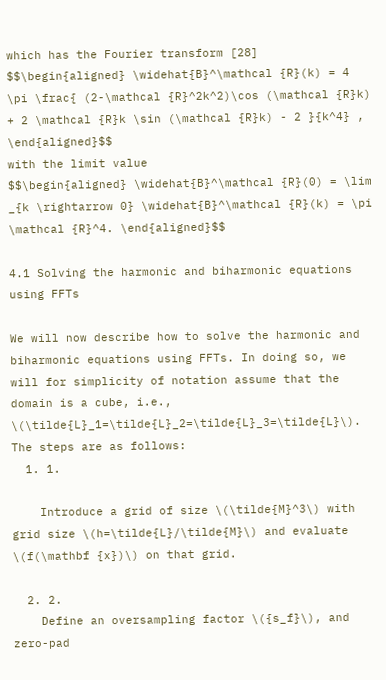which has the Fourier transform [28]
$$\begin{aligned} \widehat{B}^\mathcal {R}(k) = 4 \pi \frac{ (2-\mathcal {R}^2k^2)\cos (\mathcal {R}k) + 2 \mathcal {R}k \sin (\mathcal {R}k) - 2 }{k^4} , \end{aligned}$$
with the limit value
$$\begin{aligned} \widehat{B}^\mathcal {R}(0) = \lim _{k \rightarrow 0} \widehat{B}^\mathcal {R}(k) = \pi \mathcal {R}^4. \end{aligned}$$

4.1 Solving the harmonic and biharmonic equations using FFTs

We will now describe how to solve the harmonic and biharmonic equations using FFTs. In doing so, we will for simplicity of notation assume that the domain is a cube, i.e., \(\tilde{L}_1=\tilde{L}_2=\tilde{L}_3=\tilde{L}\). The steps are as follows:
  1. 1.

    Introduce a grid of size \(\tilde{M}^3\) with grid size \(h=\tilde{L}/\tilde{M}\) and evaluate \(f(\mathbf {x})\) on that grid.

  2. 2.
    Define an oversampling factor \({s_f}\), and zero-pad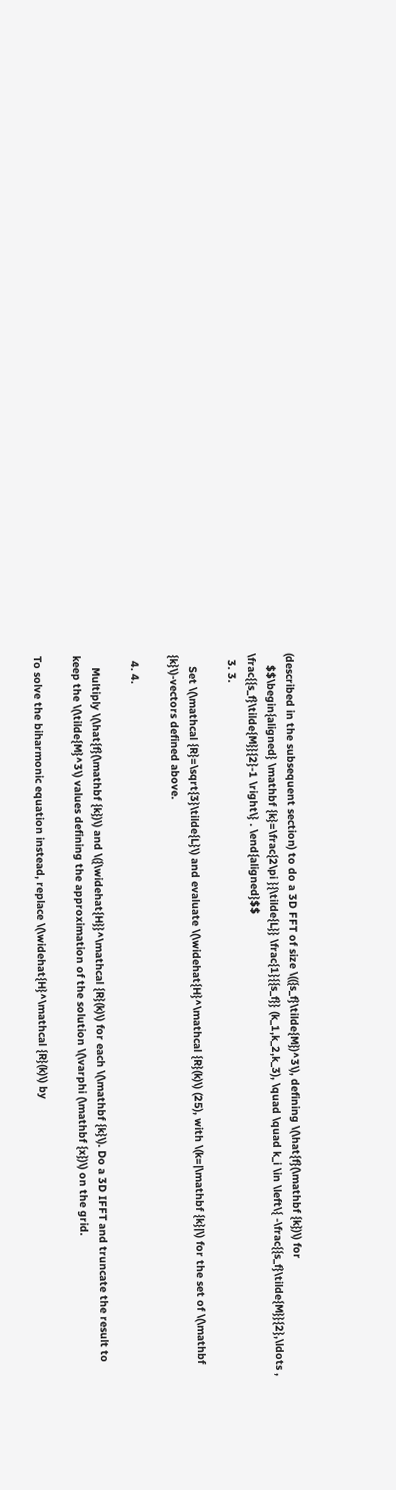(described in the subsequent section) to do a 3D FFT of size \(({s_f}\tilde{M})^3\), defining \(\hat{f}(\mathbf {k})\) for
    $$\begin{aligned} \mathbf {k}=\frac{2\pi }{\tilde{L}} \frac{1}{{s_f}} (k_1,k_2,k_3), \quad \quad k_i \in \left\{ -\frac{{s_f}\tilde{M}}{2},\ldots , \frac{{s_f}\tilde{M}}{2}-1 \right\} . \end{aligned}$$
  3. 3.

    Set \(\mathcal {R}=\sqrt{3}\tilde{L}\) and evaluate \(\widehat{H}^\mathcal {R}(k)\) (25), with \(k=|\mathbf {k}|\) for the set of \(\mathbf {k}\)-vectors defined above.

  4. 4.

    Multiply \(\hat{f}(\mathbf {k})\) and \({\widehat{H}}^\mathcal {R}(k)\) for each \(\mathbf {k}\). Do a 3D IFFT and truncate the result to keep the \(\tilde{M}^3\) values defining the approximation of the solution \(\varphi (\mathbf {x})\) on the grid.

To solve the biharmonic equation instead, replace \(\widehat{H}^\mathcal {R}(k)\) by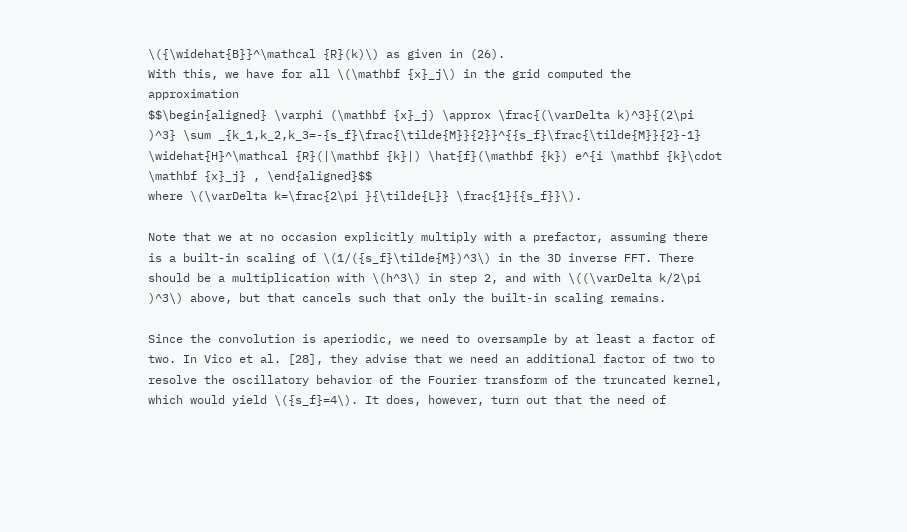\({\widehat{B}}^\mathcal {R}(k)\) as given in (26).
With this, we have for all \(\mathbf {x}_j\) in the grid computed the approximation
$$\begin{aligned} \varphi (\mathbf {x}_j) \approx \frac{(\varDelta k)^3}{(2\pi )^3} \sum _{k_1,k_2,k_3=-{s_f}\frac{\tilde{M}}{2}}^{{s_f}\frac{\tilde{M}}{2}-1} \widehat{H}^\mathcal {R}(|\mathbf {k}|) \hat{f}(\mathbf {k}) e^{i \mathbf {k}\cdot \mathbf {x}_j} , \end{aligned}$$
where \(\varDelta k=\frac{2\pi }{\tilde{L}} \frac{1}{{s_f}}\).

Note that we at no occasion explicitly multiply with a prefactor, assuming there is a built-in scaling of \(1/({s_f}\tilde{M})^3\) in the 3D inverse FFT. There should be a multiplication with \(h^3\) in step 2, and with \((\varDelta k/2\pi )^3\) above, but that cancels such that only the built-in scaling remains.

Since the convolution is aperiodic, we need to oversample by at least a factor of two. In Vico et al. [28], they advise that we need an additional factor of two to resolve the oscillatory behavior of the Fourier transform of the truncated kernel, which would yield \({s_f}=4\). It does, however, turn out that the need of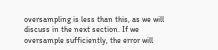oversampling is less than this, as we will discuss in the next section. If we oversample sufficiently, the error will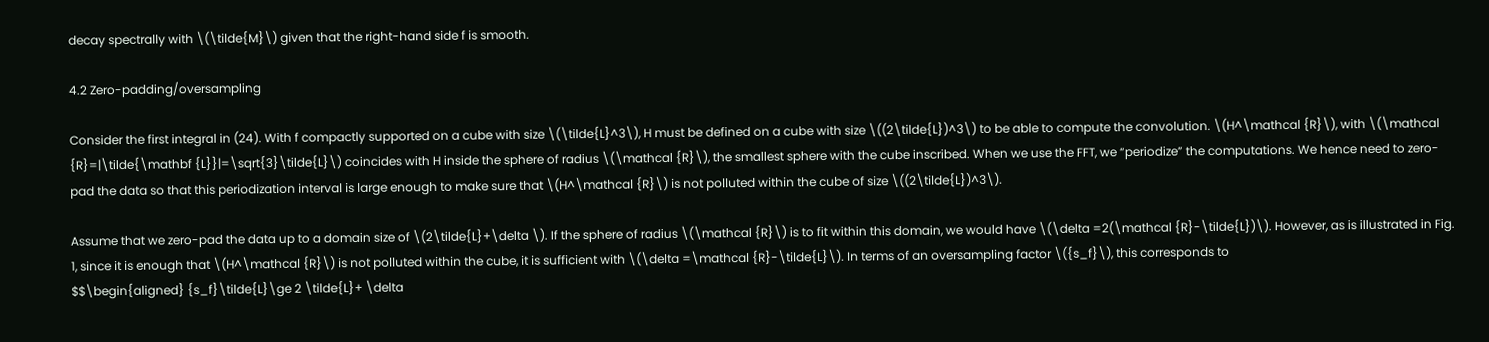decay spectrally with \(\tilde{M}\) given that the right-hand side f is smooth.

4.2 Zero-padding/oversampling

Consider the first integral in (24). With f compactly supported on a cube with size \(\tilde{L}^3\), H must be defined on a cube with size \((2\tilde{L})^3\) to be able to compute the convolution. \(H^\mathcal {R}\), with \(\mathcal {R}=|\tilde{\mathbf {L}}|=\sqrt{3}\tilde{L}\) coincides with H inside the sphere of radius \(\mathcal {R}\), the smallest sphere with the cube inscribed. When we use the FFT, we “periodize” the computations. We hence need to zero-pad the data so that this periodization interval is large enough to make sure that \(H^\mathcal {R}\) is not polluted within the cube of size \((2\tilde{L})^3\).

Assume that we zero-pad the data up to a domain size of \(2\tilde{L}+\delta \). If the sphere of radius \(\mathcal {R}\) is to fit within this domain, we would have \(\delta =2(\mathcal {R}-\tilde{L})\). However, as is illustrated in Fig. 1, since it is enough that \(H^\mathcal {R}\) is not polluted within the cube, it is sufficient with \(\delta =\mathcal {R}-\tilde{L}\). In terms of an oversampling factor \({s_f}\), this corresponds to
$$\begin{aligned} {s_f}\tilde{L}\ge 2 \tilde{L}+ \delta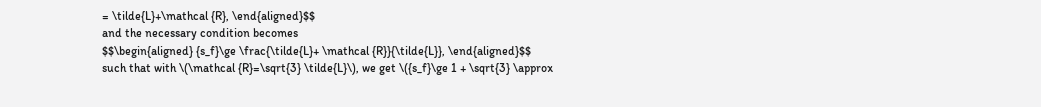= \tilde{L}+\mathcal {R}, \end{aligned}$$
and the necessary condition becomes
$$\begin{aligned} {s_f}\ge \frac{\tilde{L}+ \mathcal {R}}{\tilde{L}}, \end{aligned}$$
such that with \(\mathcal {R}=\sqrt{3} \tilde{L}\), we get \({s_f}\ge 1 + \sqrt{3} \approx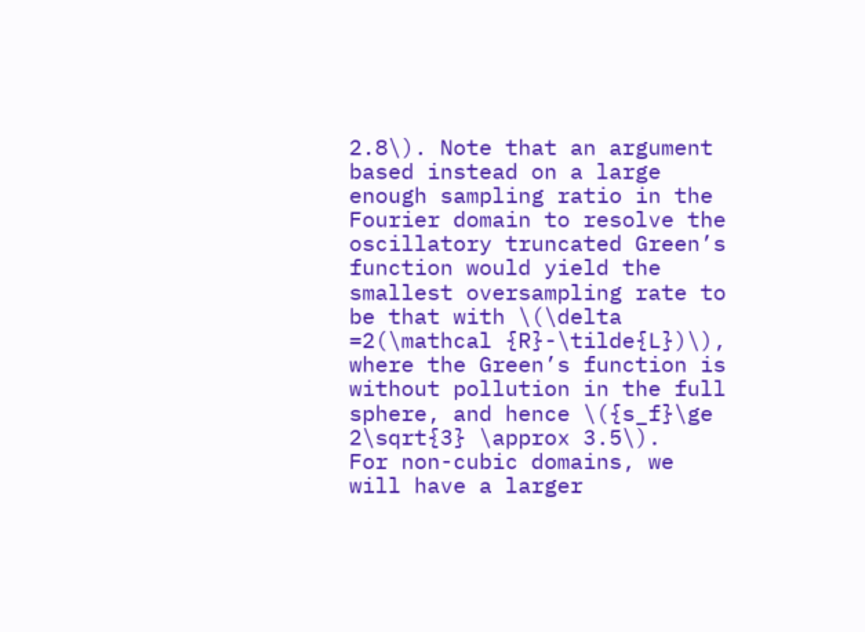2.8\). Note that an argument based instead on a large enough sampling ratio in the Fourier domain to resolve the oscillatory truncated Green’s function would yield the smallest oversampling rate to be that with \(\delta =2(\mathcal {R}-\tilde{L})\), where the Green’s function is without pollution in the full sphere, and hence \({s_f}\ge 2\sqrt{3} \approx 3.5\).
For non-cubic domains, we will have a larger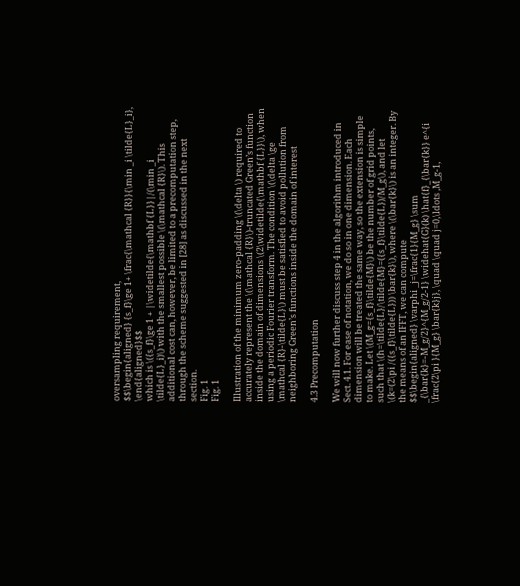oversampling requirement,
$$\begin{aligned} {s_f}\ge 1+ \frac{\mathcal {R}}{\min _i \tilde{L}_i}, \end{aligned}$$
which is \({s_f}\ge 1 + |\widetilde{\mathbf {L}}|/(\min _i \tilde{L}_i)\) with the smallest possible \(\mathcal {R}\). This additional cost can, however, be limited to a precomputation step, through the scheme suggested in [28] as discussed in the next section.
Fig. 1
Fig. 1

Illustration of the minimum zero-padding \(\delta \) required to accurately represent the \(\mathcal {R}\)-truncated Green’s function inside the domain of dimensions \(2\widetilde{\mathbf {L}}\), when using a periodic Fourier transform. The condition \(\delta \ge \mathcal {R}-\tilde{L}\) must be satisfied to avoid pollution from neighboring Green’s functions inside the domain of interest

4.3 Precomputation

We will now further discuss step 4 in the algorithm introduced in Sect. 4.1. For ease of notation, we do so in one dimension. Each dimension will be treated the same way, so the extension is simple to make. Let \(M_g={s_f}\tilde{M}\) be the number of grid points, such that \(h=\tilde{L}/\tilde{M}=({s_f}\tilde{L})/M_g\), and let \(k=(2\pi /({s_f}\tilde{L})) \bar{k}\), where \(\bar{k}\) is an integer. By the means of an IFFT, we can compute
$$\begin{aligned} \varphi _j=\frac{1}{M_g} \sum _{\bar{k}=-M_g/2}^{M_g/2-1} \widehat{G}(k) \hat{f}_{\bar{k}} e^{i \frac{2\pi }{M_g} \bar{k}j}, \quad \quad j=0,\ldots ,M_g-1,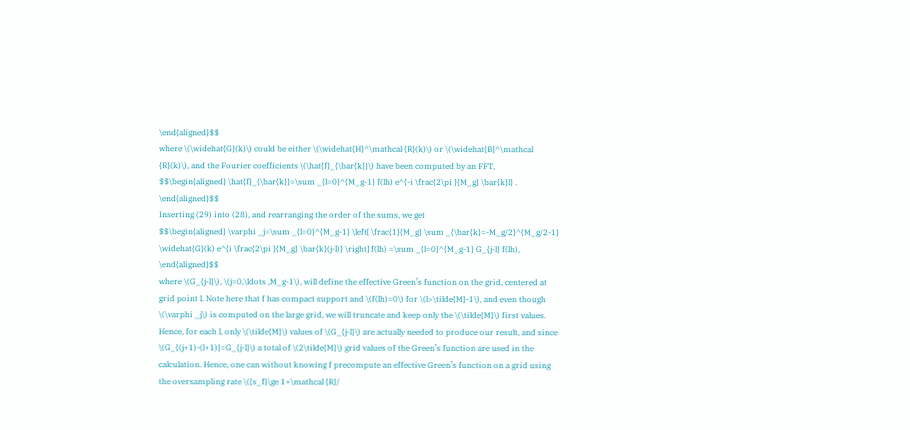\end{aligned}$$
where \(\widehat{G}(k)\) could be either \(\widehat{H}^\mathcal {R}(k)\) or \(\widehat{B}^\mathcal {R}(k)\), and the Fourier coefficients \(\hat{f}_{\bar{k}}\) have been computed by an FFT,
$$\begin{aligned} \hat{f}_{\bar{k}}=\sum _{l=0}^{M_g-1} f(lh) e^{-i \frac{2\pi }{M_g} \bar{k}l} . \end{aligned}$$
Inserting (29) into (28), and rearranging the order of the sums, we get
$$\begin{aligned} \varphi _j=\sum _{l=0}^{M_g-1} \left[ \frac{1}{M_g} \sum _{\bar{k}=-M_g/2}^{M_g/2-1} \widehat{G}(k) e^{i \frac{2\pi }{M_g} \bar{k}(j-l)} \right] f(lh) =\sum _{l=0}^{M_g-1} G_{j-l} f(lh), \end{aligned}$$
where \(G_{j-l}\), \(j=0,\ldots ,M_g-1\), will define the effective Green’s function on the grid, centered at grid point l. Note here that f has compact support and \(f(lh)=0\) for \(l>\tilde{M}-1\), and even though \(\varphi _j\) is computed on the large grid, we will truncate and keep only the \(\tilde{M}\) first values. Hence, for each l, only \(\tilde{M}\) values of \(G_{j-l}\) are actually needed to produce our result, and since \(G_{(j+1)-(l+1)}=G_{j-l}\) a total of \(2\tilde{M}\) grid values of the Green’s function are used in the calculation. Hence, one can without knowing f precompute an effective Green’s function on a grid using the oversampling rate \({s_f}\ge 1+\mathcal {R}/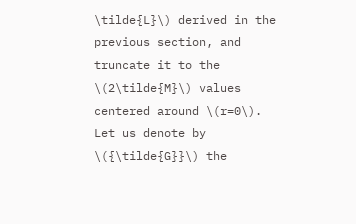\tilde{L}\) derived in the previous section, and truncate it to the \(2\tilde{M}\) values centered around \(r=0\). Let us denote by \({\tilde{G}}\) the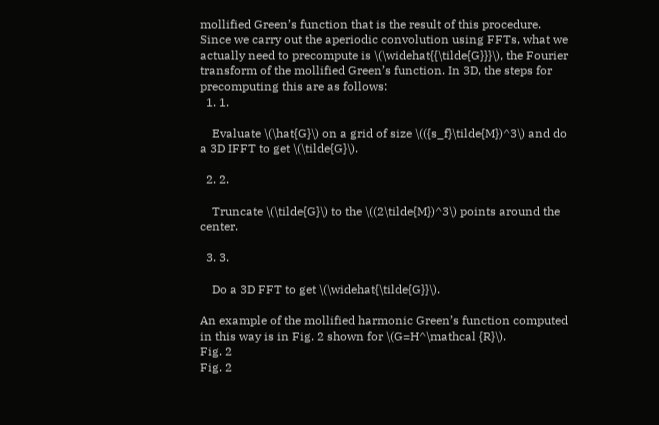mollified Green’s function that is the result of this procedure. Since we carry out the aperiodic convolution using FFTs, what we actually need to precompute is \(\widehat{{\tilde{G}}}\), the Fourier transform of the mollified Green’s function. In 3D, the steps for precomputing this are as follows:
  1. 1.

    Evaluate \(\hat{G}\) on a grid of size \(({s_f}\tilde{M})^3\) and do a 3D IFFT to get \(\tilde{G}\).

  2. 2.

    Truncate \(\tilde{G}\) to the \((2\tilde{M})^3\) points around the center.

  3. 3.

    Do a 3D FFT to get \(\widehat{\tilde{G}}\).

An example of the mollified harmonic Green’s function computed in this way is in Fig. 2 shown for \(G=H^\mathcal {R}\).
Fig. 2
Fig. 2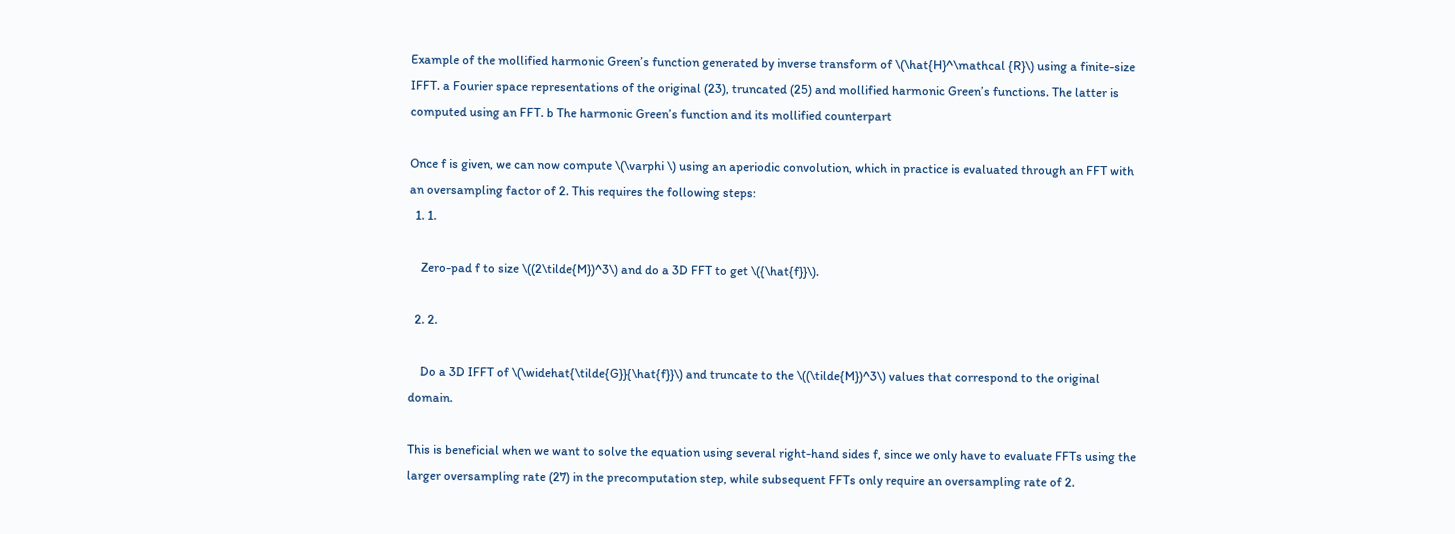Example of the mollified harmonic Green’s function generated by inverse transform of \(\hat{H}^\mathcal {R}\) using a finite-size IFFT. a Fourier space representations of the original (23), truncated (25) and mollified harmonic Green’s functions. The latter is computed using an FFT. b The harmonic Green’s function and its mollified counterpart

Once f is given, we can now compute \(\varphi \) using an aperiodic convolution, which in practice is evaluated through an FFT with an oversampling factor of 2. This requires the following steps:
  1. 1.

    Zero-pad f to size \((2\tilde{M})^3\) and do a 3D FFT to get \({\hat{f}}\).

  2. 2.

    Do a 3D IFFT of \(\widehat{\tilde{G}}{\hat{f}}\) and truncate to the \((\tilde{M})^3\) values that correspond to the original domain.

This is beneficial when we want to solve the equation using several right-hand sides f, since we only have to evaluate FFTs using the larger oversampling rate (27) in the precomputation step, while subsequent FFTs only require an oversampling rate of 2.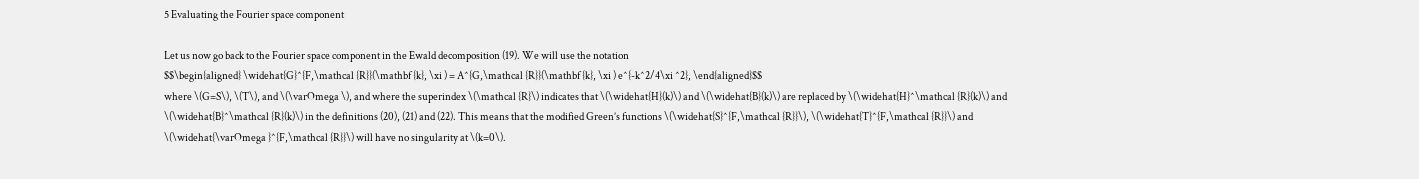5 Evaluating the Fourier space component

Let us now go back to the Fourier space component in the Ewald decomposition (19). We will use the notation
$$\begin{aligned} \widehat{G}^{F,\mathcal {R}}(\mathbf {k}, \xi ) = A^{G,\mathcal {R}}(\mathbf {k}, \xi ) e^{-k^2/4\xi ^2}, \end{aligned}$$
where \(G=S\), \(T\), and \(\varOmega \), and where the superindex \(\mathcal {R}\) indicates that \(\widehat{H}(k)\) and \(\widehat{B}(k)\) are replaced by \(\widehat{H}^\mathcal {R}(k)\) and \(\widehat{B}^\mathcal {R}(k)\) in the definitions (20), (21) and (22). This means that the modified Green’s functions \(\widehat{S}^{F,\mathcal {R}}\), \(\widehat{T}^{F,\mathcal {R}}\) and \(\widehat{\varOmega }^{F,\mathcal {R}}\) will have no singularity at \(k=0\).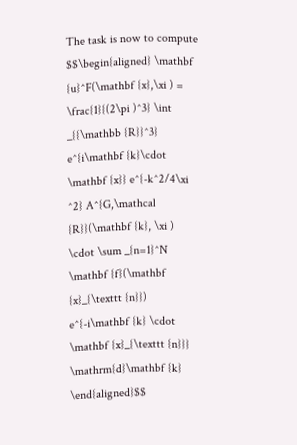The task is now to compute
$$\begin{aligned} \mathbf {u}^F(\mathbf {x},\xi ) = \frac{1}{(2\pi )^3} \int _{{\mathbb {R}}^3} e^{i\mathbf {k}\cdot \mathbf {x}} e^{-k^2/4\xi ^2} A^{G,\mathcal {R}}(\mathbf {k}, \xi ) \cdot \sum _{n=1}^N \mathbf {f}(\mathbf {x}_{\texttt {n}}) e^{-i\mathbf {k} \cdot \mathbf {x}_{\texttt {n}}} \mathrm{d}\mathbf {k} \end{aligned}$$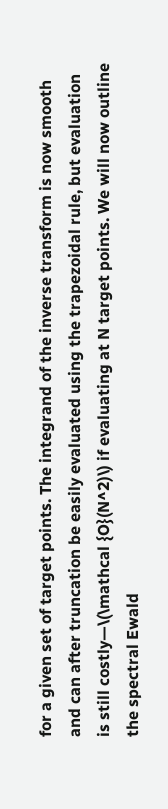for a given set of target points. The integrand of the inverse transform is now smooth and can after truncation be easily evaluated using the trapezoidal rule, but evaluation is still costly—\(\mathcal {O}(N^2)\) if evaluating at N target points. We will now outline the spectral Ewald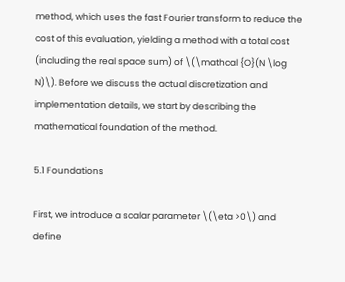method, which uses the fast Fourier transform to reduce the cost of this evaluation, yielding a method with a total cost (including the real space sum) of \(\mathcal {O}(N \log N)\). Before we discuss the actual discretization and implementation details, we start by describing the mathematical foundation of the method.

5.1 Foundations

First, we introduce a scalar parameter \(\eta >0\) and define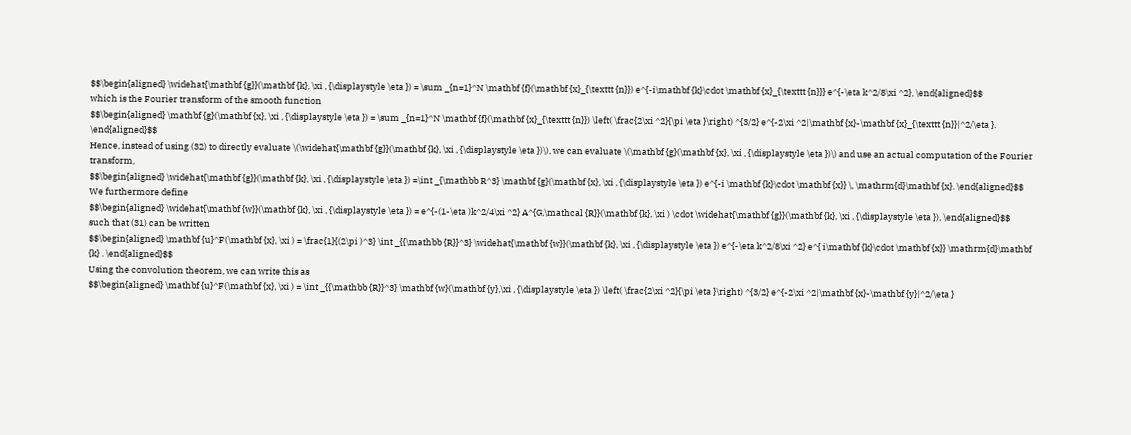$$\begin{aligned} \widehat{\mathbf {g}}(\mathbf {k}, \xi , {\displaystyle \eta }) = \sum _{n=1}^N \mathbf {f}(\mathbf {x}_{\texttt {n}}) e^{-i\mathbf {k}\cdot \mathbf {x}_{\texttt {n}}} e^{-\eta k^2/8\xi ^2}, \end{aligned}$$
which is the Fourier transform of the smooth function
$$\begin{aligned} \mathbf {g}(\mathbf {x}, \xi , {\displaystyle \eta }) = \sum _{n=1}^N \mathbf {f}(\mathbf {x}_{\texttt {n}}) \left( \frac{2\xi ^2}{\pi \eta }\right) ^{3/2} e^{-2\xi ^2|\mathbf {x}-\mathbf {x}_{\texttt {n}}|^2/\eta }. \end{aligned}$$
Hence, instead of using (32) to directly evaluate \(\widehat{\mathbf {g}}(\mathbf {k}, \xi , {\displaystyle \eta })\), we can evaluate \(\mathbf {g}(\mathbf {x}, \xi , {\displaystyle \eta })\) and use an actual computation of the Fourier transform,
$$\begin{aligned} \widehat{\mathbf {g}}(\mathbf {k}, \xi , {\displaystyle \eta }) =\int _{\mathbb R^3} \mathbf {g}(\mathbf {x}, \xi , {\displaystyle \eta }) e^{-i \mathbf {k}\cdot \mathbf {x}} \, \mathrm{d}\mathbf {x}. \end{aligned}$$
We furthermore define
$$\begin{aligned} \widehat{\mathbf {w}}(\mathbf {k}, \xi , {\displaystyle \eta }) = e^{-(1-\eta )k^2/4\xi ^2} A^{G,\mathcal {R}}(\mathbf {k}, \xi ) \cdot \widehat{\mathbf {g}}(\mathbf {k}, \xi , {\displaystyle \eta }), \end{aligned}$$
such that (31) can be written
$$\begin{aligned} \mathbf {u}^F(\mathbf {x}, \xi ) = \frac{1}{(2\pi )^3} \int _{{\mathbb {R}}^3} \widehat{\mathbf {w}}(\mathbf {k}, \xi , {\displaystyle \eta }) e^{-\eta k^2/8\xi ^2} e^{ i\mathbf {k}\cdot \mathbf {x}} \mathrm{d}\mathbf {k} . \end{aligned}$$
Using the convolution theorem, we can write this as
$$\begin{aligned} \mathbf {u}^F(\mathbf {x}, \xi ) = \int _{{\mathbb {R}}^3} \mathbf {w}(\mathbf {y},\xi , {\displaystyle \eta }) \left( \frac{2\xi ^2}{\pi \eta }\right) ^{3/2} e^{-2\xi ^2|\mathbf {x}-\mathbf {y}|^2/\eta }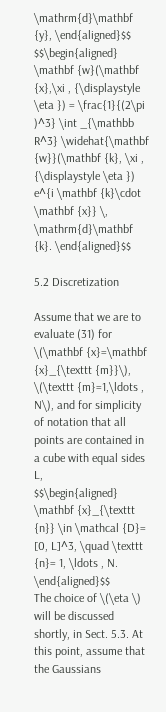\mathrm{d}\mathbf {y}, \end{aligned}$$
$$\begin{aligned} \mathbf {w}(\mathbf {x},\xi , {\displaystyle \eta }) = \frac{1}{(2\pi )^3} \int _{\mathbb R^3} \widehat{\mathbf {w}}(\mathbf {k}, \xi , {\displaystyle \eta }) e^{i \mathbf {k}\cdot \mathbf {x}} \, \mathrm{d}\mathbf {k}. \end{aligned}$$

5.2 Discretization

Assume that we are to evaluate (31) for \(\mathbf {x}=\mathbf {x}_{\texttt {m}}\), \(\texttt {m}=1,\ldots , N\), and for simplicity of notation that all points are contained in a cube with equal sides L,
$$\begin{aligned} \mathbf {x}_{\texttt {n}} \in \mathcal {D}= [0, L]^3, \quad \texttt {n}= 1, \ldots , N. \end{aligned}$$
The choice of \(\eta \) will be discussed shortly, in Sect. 5.3. At this point, assume that the Gaussians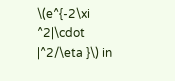\(e^{-2\xi ^2|\cdot |^2/\eta }\) in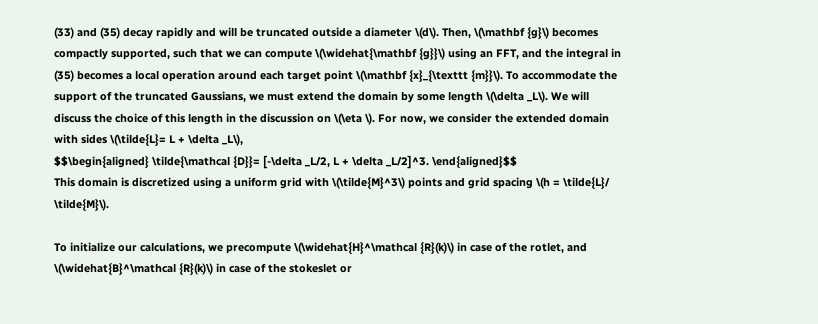(33) and (35) decay rapidly and will be truncated outside a diameter \(d\). Then, \(\mathbf {g}\) becomes compactly supported, such that we can compute \(\widehat{\mathbf {g}}\) using an FFT, and the integral in (35) becomes a local operation around each target point \(\mathbf {x}_{\texttt {m}}\). To accommodate the support of the truncated Gaussians, we must extend the domain by some length \(\delta _L\). We will discuss the choice of this length in the discussion on \(\eta \). For now, we consider the extended domain with sides \(\tilde{L}= L + \delta _L\),
$$\begin{aligned} \tilde{\mathcal {D}}= [-\delta _L/2, L + \delta _L/2]^3. \end{aligned}$$
This domain is discretized using a uniform grid with \(\tilde{M}^3\) points and grid spacing \(h = \tilde{L}/ \tilde{M}\).

To initialize our calculations, we precompute \(\widehat{H}^\mathcal {R}(k)\) in case of the rotlet, and \(\widehat{B}^\mathcal {R}(k)\) in case of the stokeslet or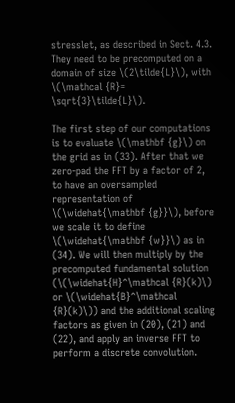stresslet, as described in Sect. 4.3. They need to be precomputed on a domain of size \(2\tilde{L}\), with \(\mathcal {R}= \sqrt{3}\tilde{L}\).

The first step of our computations is to evaluate \(\mathbf {g}\) on the grid as in (33). After that we zero-pad the FFT by a factor of 2, to have an oversampled representation of \(\widehat{\mathbf {g}}\), before we scale it to define \(\widehat{\mathbf {w}}\) as in (34). We will then multiply by the precomputed fundamental solution (\(\widehat{H}^\mathcal {R}(k)\) or \(\widehat{B}^\mathcal {R}(k)\)) and the additional scaling factors as given in (20), (21) and (22), and apply an inverse FFT to perform a discrete convolution.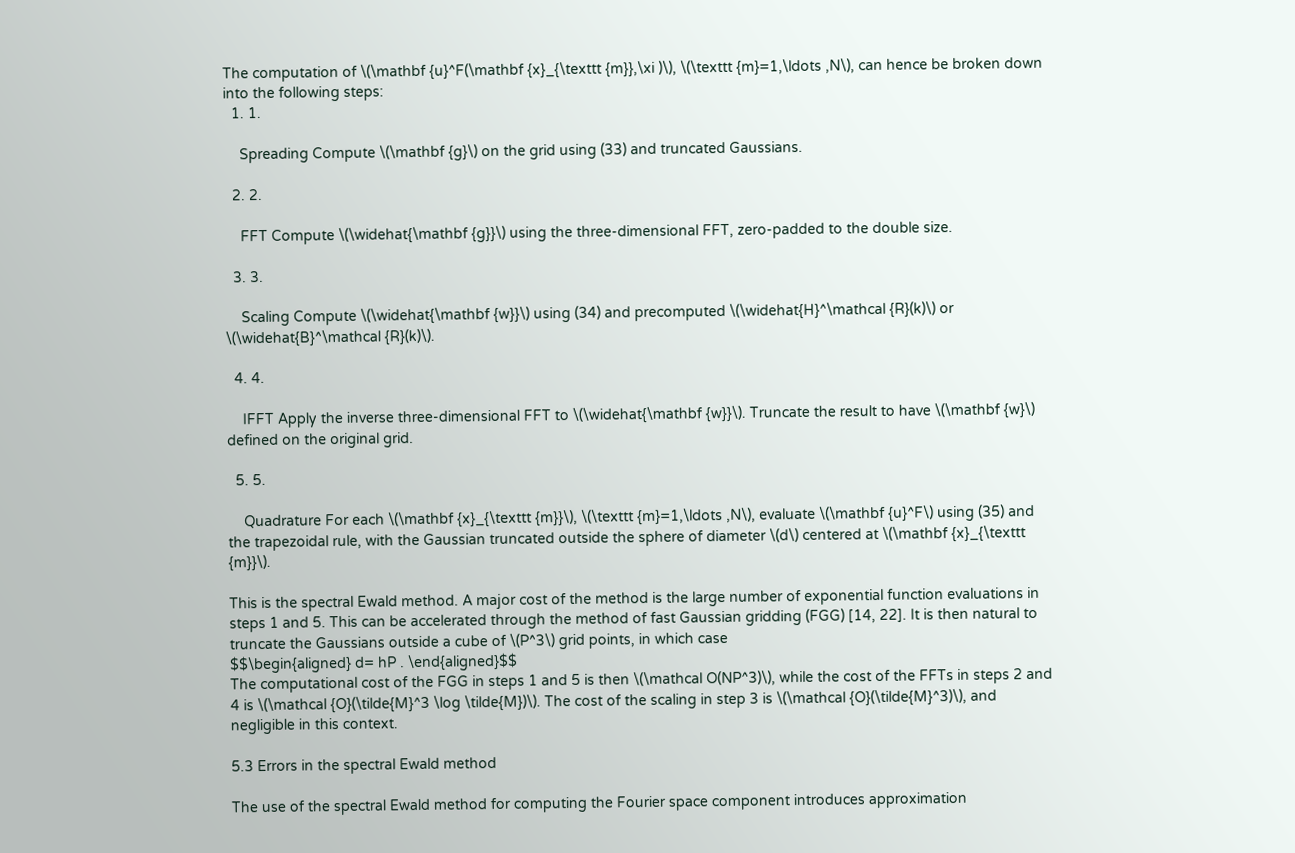The computation of \(\mathbf {u}^F(\mathbf {x}_{\texttt {m}},\xi )\), \(\texttt {m}=1,\ldots ,N\), can hence be broken down into the following steps:
  1. 1.

    Spreading Compute \(\mathbf {g}\) on the grid using (33) and truncated Gaussians.

  2. 2.

    FFT Compute \(\widehat{\mathbf {g}}\) using the three-dimensional FFT, zero-padded to the double size.

  3. 3.

    Scaling Compute \(\widehat{\mathbf {w}}\) using (34) and precomputed \(\widehat{H}^\mathcal {R}(k)\) or \(\widehat{B}^\mathcal {R}(k)\).

  4. 4.

    IFFT Apply the inverse three-dimensional FFT to \(\widehat{\mathbf {w}}\). Truncate the result to have \(\mathbf {w}\) defined on the original grid.

  5. 5.

    Quadrature For each \(\mathbf {x}_{\texttt {m}}\), \(\texttt {m}=1,\ldots ,N\), evaluate \(\mathbf {u}^F\) using (35) and the trapezoidal rule, with the Gaussian truncated outside the sphere of diameter \(d\) centered at \(\mathbf {x}_{\texttt {m}}\).

This is the spectral Ewald method. A major cost of the method is the large number of exponential function evaluations in steps 1 and 5. This can be accelerated through the method of fast Gaussian gridding (FGG) [14, 22]. It is then natural to truncate the Gaussians outside a cube of \(P^3\) grid points, in which case
$$\begin{aligned} d= hP . \end{aligned}$$
The computational cost of the FGG in steps 1 and 5 is then \(\mathcal O(NP^3)\), while the cost of the FFTs in steps 2 and 4 is \(\mathcal {O}(\tilde{M}^3 \log \tilde{M})\). The cost of the scaling in step 3 is \(\mathcal {O}(\tilde{M}^3)\), and negligible in this context.

5.3 Errors in the spectral Ewald method

The use of the spectral Ewald method for computing the Fourier space component introduces approximation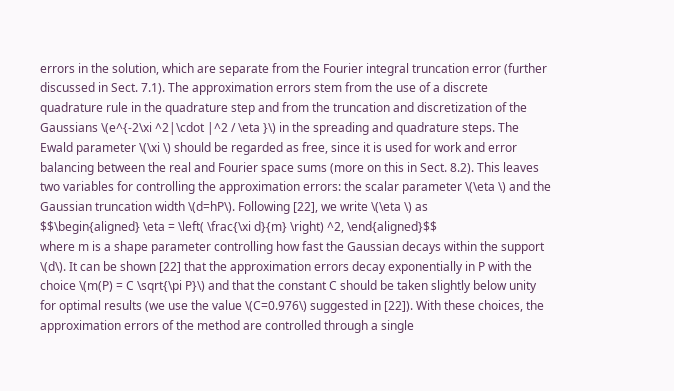errors in the solution, which are separate from the Fourier integral truncation error (further discussed in Sect. 7.1). The approximation errors stem from the use of a discrete quadrature rule in the quadrature step and from the truncation and discretization of the Gaussians \(e^{-2\xi ^2|\cdot |^2 / \eta }\) in the spreading and quadrature steps. The Ewald parameter \(\xi \) should be regarded as free, since it is used for work and error balancing between the real and Fourier space sums (more on this in Sect. 8.2). This leaves two variables for controlling the approximation errors: the scalar parameter \(\eta \) and the Gaussian truncation width \(d=hP\). Following [22], we write \(\eta \) as
$$\begin{aligned} \eta = \left( \frac{\xi d}{m} \right) ^2, \end{aligned}$$
where m is a shape parameter controlling how fast the Gaussian decays within the support \(d\). It can be shown [22] that the approximation errors decay exponentially in P with the choice \(m(P) = C \sqrt{\pi P}\) and that the constant C should be taken slightly below unity for optimal results (we use the value \(C=0.976\) suggested in [22]). With these choices, the approximation errors of the method are controlled through a single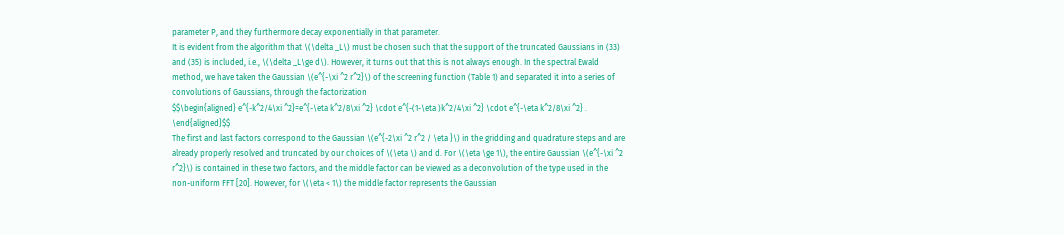parameter P, and they furthermore decay exponentially in that parameter.
It is evident from the algorithm that \(\delta _L\) must be chosen such that the support of the truncated Gaussians in (33) and (35) is included, i.e., \(\delta _L\ge d\). However, it turns out that this is not always enough. In the spectral Ewald method, we have taken the Gaussian \(e^{-\xi ^2 r^2}\) of the screening function (Table 1) and separated it into a series of convolutions of Gaussians, through the factorization
$$\begin{aligned} e^{-k^2/4\xi ^2}=e^{-\eta k^2/8\xi ^2} \cdot e^{-(1-\eta )k^2/4\xi ^2} \cdot e^{-\eta k^2/8\xi ^2} . \end{aligned}$$
The first and last factors correspond to the Gaussian \(e^{-2\xi ^2 r^2 / \eta }\) in the gridding and quadrature steps and are already properly resolved and truncated by our choices of \(\eta \) and d. For \(\eta \ge 1\), the entire Gaussian \(e^{-\xi ^2 r^2}\) is contained in these two factors, and the middle factor can be viewed as a deconvolution of the type used in the non-uniform FFT [20]. However, for \(\eta < 1\) the middle factor represents the Gaussian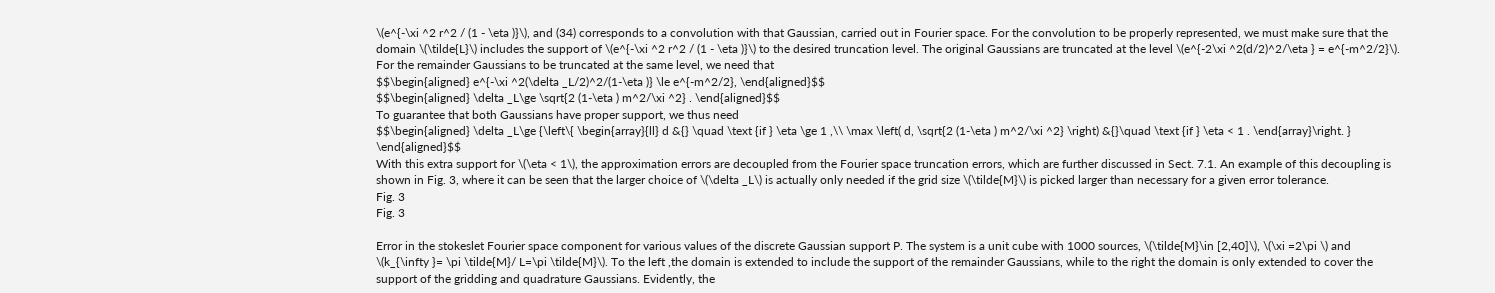\(e^{-\xi ^2 r^2 / (1 - \eta )}\), and (34) corresponds to a convolution with that Gaussian, carried out in Fourier space. For the convolution to be properly represented, we must make sure that the domain \(\tilde{L}\) includes the support of \(e^{-\xi ^2 r^2 / (1 - \eta )}\) to the desired truncation level. The original Gaussians are truncated at the level \(e^{-2\xi ^2(d/2)^2/\eta } = e^{-m^2/2}\). For the remainder Gaussians to be truncated at the same level, we need that
$$\begin{aligned} e^{-\xi ^2(\delta _L/2)^2/(1-\eta )} \le e^{-m^2/2}, \end{aligned}$$
$$\begin{aligned} \delta _L\ge \sqrt{2 (1-\eta ) m^2/\xi ^2} . \end{aligned}$$
To guarantee that both Gaussians have proper support, we thus need
$$\begin{aligned} \delta _L\ge {\left\{ \begin{array}{ll} d &{} \quad \text {if } \eta \ge 1 ,\\ \max \left( d, \sqrt{2 (1-\eta ) m^2/\xi ^2} \right) &{}\quad \text {if } \eta < 1 . \end{array}\right. } \end{aligned}$$
With this extra support for \(\eta < 1\), the approximation errors are decoupled from the Fourier space truncation errors, which are further discussed in Sect. 7.1. An example of this decoupling is shown in Fig. 3, where it can be seen that the larger choice of \(\delta _L\) is actually only needed if the grid size \(\tilde{M}\) is picked larger than necessary for a given error tolerance.
Fig. 3
Fig. 3

Error in the stokeslet Fourier space component for various values of the discrete Gaussian support P. The system is a unit cube with 1000 sources, \(\tilde{M}\in [2,40]\), \(\xi =2\pi \) and \(k_{\infty }= \pi \tilde{M}/ L=\pi \tilde{M}\). To the left ,the domain is extended to include the support of the remainder Gaussians, while to the right the domain is only extended to cover the support of the gridding and quadrature Gaussians. Evidently, the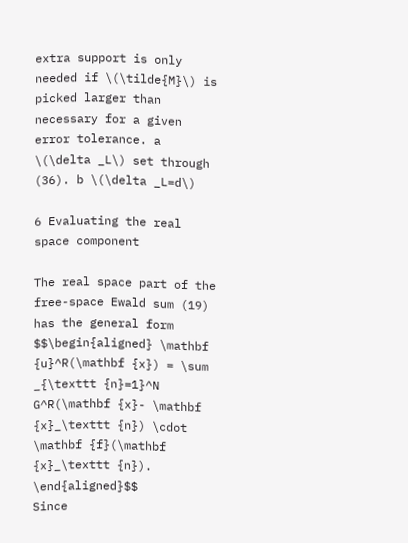extra support is only needed if \(\tilde{M}\) is picked larger than necessary for a given error tolerance. a \(\delta _L\) set through (36). b \(\delta _L=d\)

6 Evaluating the real space component

The real space part of the free-space Ewald sum (19) has the general form
$$\begin{aligned} \mathbf {u}^R(\mathbf {x}) = \sum _{\texttt {n}=1}^N G^R(\mathbf {x}- \mathbf {x}_\texttt {n}) \cdot \mathbf {f}(\mathbf {x}_\texttt {n}). \end{aligned}$$
Since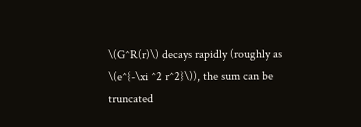\(G^R(r)\) decays rapidly (roughly as \(e^{-\xi ^2 r^2}\)), the sum can be truncated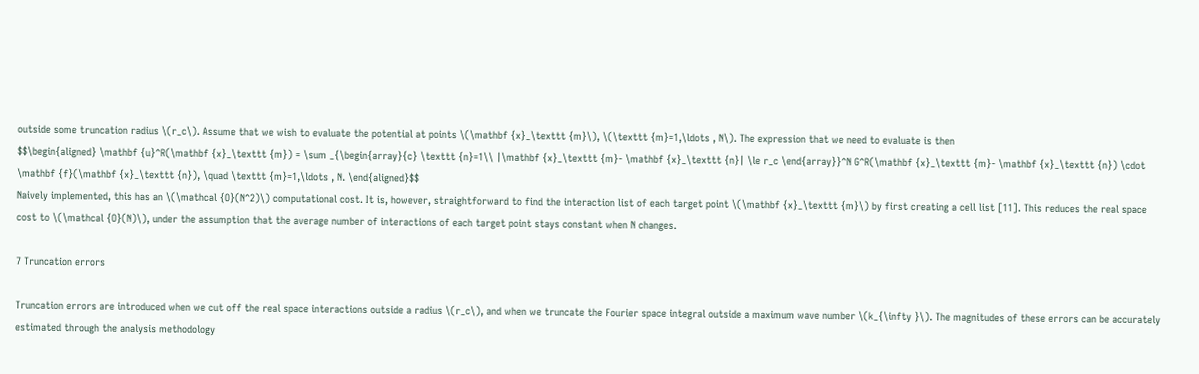outside some truncation radius \(r_c\). Assume that we wish to evaluate the potential at points \(\mathbf {x}_\texttt {m}\), \(\texttt {m}=1,\ldots , N\). The expression that we need to evaluate is then
$$\begin{aligned} \mathbf {u}^R(\mathbf {x}_\texttt {m}) = \sum _{\begin{array}{c} \texttt {n}=1\\ |\mathbf {x}_\texttt {m}- \mathbf {x}_\texttt {n}| \le r_c \end{array}}^N G^R(\mathbf {x}_\texttt {m}- \mathbf {x}_\texttt {n}) \cdot \mathbf {f}(\mathbf {x}_\texttt {n}), \quad \texttt {m}=1,\ldots , N. \end{aligned}$$
Naively implemented, this has an \(\mathcal {O}(N^2)\) computational cost. It is, however, straightforward to find the interaction list of each target point \(\mathbf {x}_\texttt {m}\) by first creating a cell list [11]. This reduces the real space cost to \(\mathcal {O}(N)\), under the assumption that the average number of interactions of each target point stays constant when N changes.

7 Truncation errors

Truncation errors are introduced when we cut off the real space interactions outside a radius \(r_c\), and when we truncate the Fourier space integral outside a maximum wave number \(k_{\infty }\). The magnitudes of these errors can be accurately estimated through the analysis methodology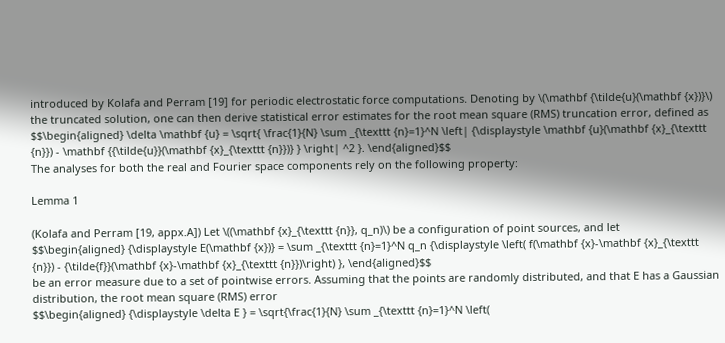introduced by Kolafa and Perram [19] for periodic electrostatic force computations. Denoting by \(\mathbf {\tilde{u}(\mathbf {x})}\) the truncated solution, one can then derive statistical error estimates for the root mean square (RMS) truncation error, defined as
$$\begin{aligned} \delta \mathbf {u} = \sqrt{ \frac{1}{N} \sum _{\texttt {n}=1}^N \left| {\displaystyle \mathbf {u}(\mathbf {x}_{\texttt {n}}) - \mathbf {{\tilde{u}}(\mathbf {x}_{\texttt {n}})} } \right| ^2 }. \end{aligned}$$
The analyses for both the real and Fourier space components rely on the following property:

Lemma 1

(Kolafa and Perram [19, appx.A]) Let \((\mathbf {x}_{\texttt {n}}, q_n)\) be a configuration of point sources, and let
$$\begin{aligned} {\displaystyle E(\mathbf {x})} = \sum _{\texttt {n}=1}^N q_n {\displaystyle \left( f(\mathbf {x}-\mathbf {x}_{\texttt {n}}) - {\tilde{f}}(\mathbf {x}-\mathbf {x}_{\texttt {n}})\right) }, \end{aligned}$$
be an error measure due to a set of pointwise errors. Assuming that the points are randomly distributed, and that E has a Gaussian distribution, the root mean square (RMS) error
$$\begin{aligned} {\displaystyle \delta E } = \sqrt{\frac{1}{N} \sum _{\texttt {n}=1}^N \left(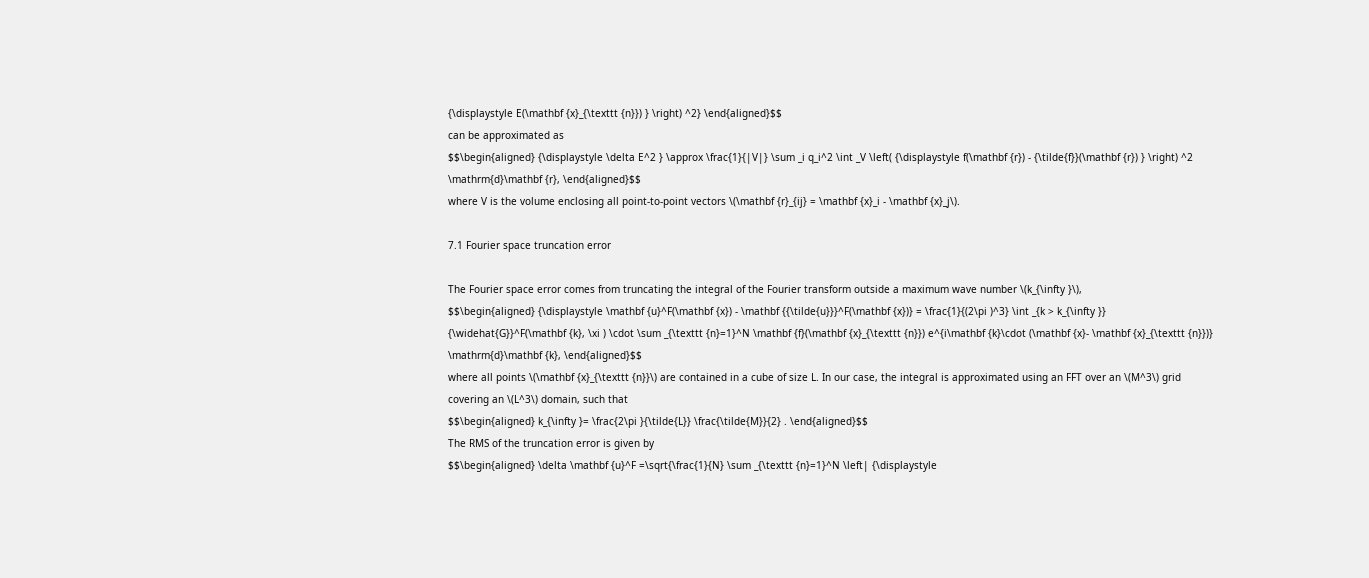{\displaystyle E(\mathbf {x}_{\texttt {n}}) } \right) ^2} \end{aligned}$$
can be approximated as
$$\begin{aligned} {\displaystyle \delta E^2 } \approx \frac{1}{|V|} \sum _i q_i^2 \int _V \left( {\displaystyle f(\mathbf {r}) - {\tilde{f}}(\mathbf {r}) } \right) ^2 \mathrm{d}\mathbf {r}, \end{aligned}$$
where V is the volume enclosing all point-to-point vectors \(\mathbf {r}_{ij} = \mathbf {x}_i - \mathbf {x}_j\).

7.1 Fourier space truncation error

The Fourier space error comes from truncating the integral of the Fourier transform outside a maximum wave number \(k_{\infty }\),
$$\begin{aligned} {\displaystyle \mathbf {u}^F(\mathbf {x}) - \mathbf {{\tilde{u}}}^F(\mathbf {x})} = \frac{1}{(2\pi )^3} \int _{k > k_{\infty }} {\widehat{G}}^F(\mathbf {k}, \xi ) \cdot \sum _{\texttt {n}=1}^N \mathbf {f}(\mathbf {x}_{\texttt {n}}) e^{i\mathbf {k}\cdot (\mathbf {x}- \mathbf {x}_{\texttt {n}})} \mathrm{d}\mathbf {k}, \end{aligned}$$
where all points \(\mathbf {x}_{\texttt {n}}\) are contained in a cube of size L. In our case, the integral is approximated using an FFT over an \(M^3\) grid covering an \(L^3\) domain, such that
$$\begin{aligned} k_{\infty }= \frac{2\pi }{\tilde{L}} \frac{\tilde{M}}{2} . \end{aligned}$$
The RMS of the truncation error is given by
$$\begin{aligned} \delta \mathbf {u}^F =\sqrt{\frac{1}{N} \sum _{\texttt {n}=1}^N \left| {\displaystyle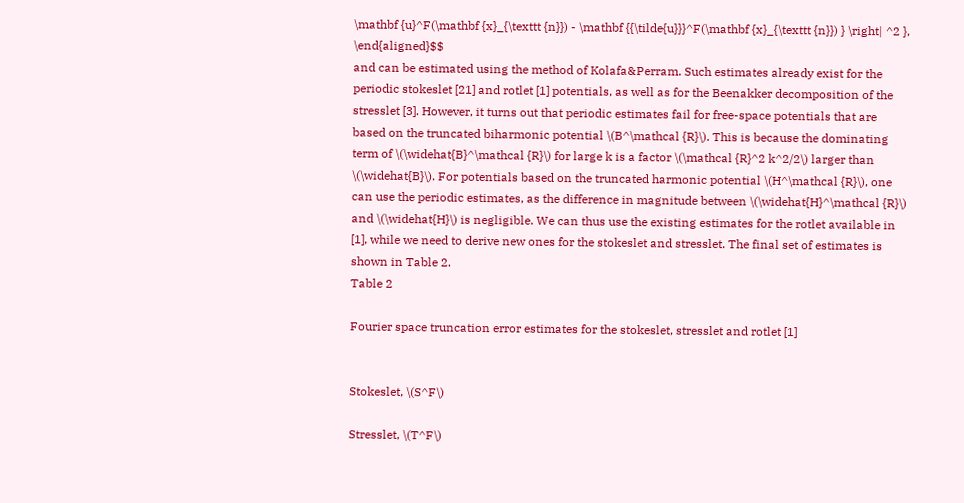\mathbf {u}^F(\mathbf {x}_{\texttt {n}}) - \mathbf {{\tilde{u}}}^F(\mathbf {x}_{\texttt {n}}) } \right| ^2 }, \end{aligned}$$
and can be estimated using the method of Kolafa&Perram. Such estimates already exist for the periodic stokeslet [21] and rotlet [1] potentials, as well as for the Beenakker decomposition of the stresslet [3]. However, it turns out that periodic estimates fail for free-space potentials that are based on the truncated biharmonic potential \(B^\mathcal {R}\). This is because the dominating term of \(\widehat{B}^\mathcal {R}\) for large k is a factor \(\mathcal {R}^2 k^2/2\) larger than \(\widehat{B}\). For potentials based on the truncated harmonic potential \(H^\mathcal {R}\), one can use the periodic estimates, as the difference in magnitude between \(\widehat{H}^\mathcal {R}\) and \(\widehat{H}\) is negligible. We can thus use the existing estimates for the rotlet available in [1], while we need to derive new ones for the stokeslet and stresslet. The final set of estimates is shown in Table 2.
Table 2

Fourier space truncation error estimates for the stokeslet, stresslet and rotlet [1]


Stokeslet, \(S^F\)

Stresslet, \(T^F\)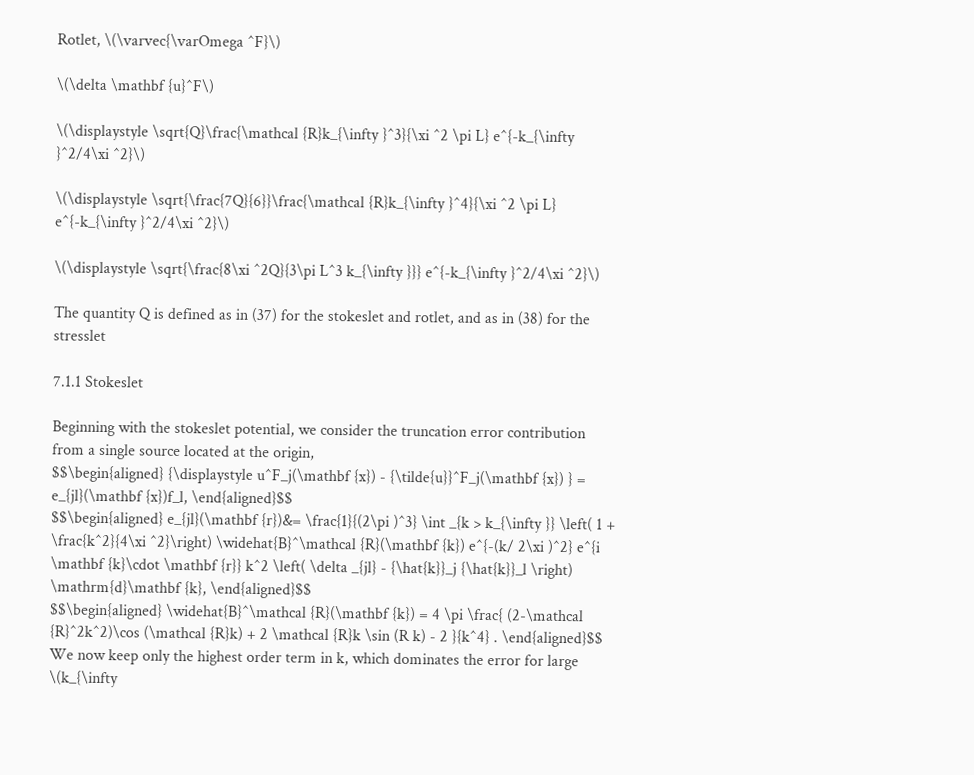Rotlet, \(\varvec{\varOmega ^F}\)

\(\delta \mathbf {u}^F\)

\(\displaystyle \sqrt{Q}\frac{\mathcal {R}k_{\infty }^3}{\xi ^2 \pi L} e^{-k_{\infty }^2/4\xi ^2}\)

\(\displaystyle \sqrt{\frac{7Q}{6}}\frac{\mathcal {R}k_{\infty }^4}{\xi ^2 \pi L} e^{-k_{\infty }^2/4\xi ^2}\)

\(\displaystyle \sqrt{\frac{8\xi ^2Q}{3\pi L^3 k_{\infty }}} e^{-k_{\infty }^2/4\xi ^2}\)

The quantity Q is defined as in (37) for the stokeslet and rotlet, and as in (38) for the stresslet

7.1.1 Stokeslet

Beginning with the stokeslet potential, we consider the truncation error contribution from a single source located at the origin,
$$\begin{aligned} {\displaystyle u^F_j(\mathbf {x}) - {\tilde{u}}^F_j(\mathbf {x}) } = e_{jl}(\mathbf {x})f_l, \end{aligned}$$
$$\begin{aligned} e_{jl}(\mathbf {r})&= \frac{1}{(2\pi )^3} \int _{k > k_{\infty }} \left( 1 + \frac{k^2}{4\xi ^2}\right) \widehat{B}^\mathcal {R}(\mathbf {k}) e^{-(k/ 2\xi )^2} e^{i \mathbf {k}\cdot \mathbf {r}} k^2 \left( \delta _{jl} - {\hat{k}}_j {\hat{k}}_l \right) \mathrm{d}\mathbf {k}, \end{aligned}$$
$$\begin{aligned} \widehat{B}^\mathcal {R}(\mathbf {k}) = 4 \pi \frac{ (2-\mathcal {R}^2k^2)\cos (\mathcal {R}k) + 2 \mathcal {R}k \sin (R k) - 2 }{k^4} . \end{aligned}$$
We now keep only the highest order term in k, which dominates the error for large \(k_{\infty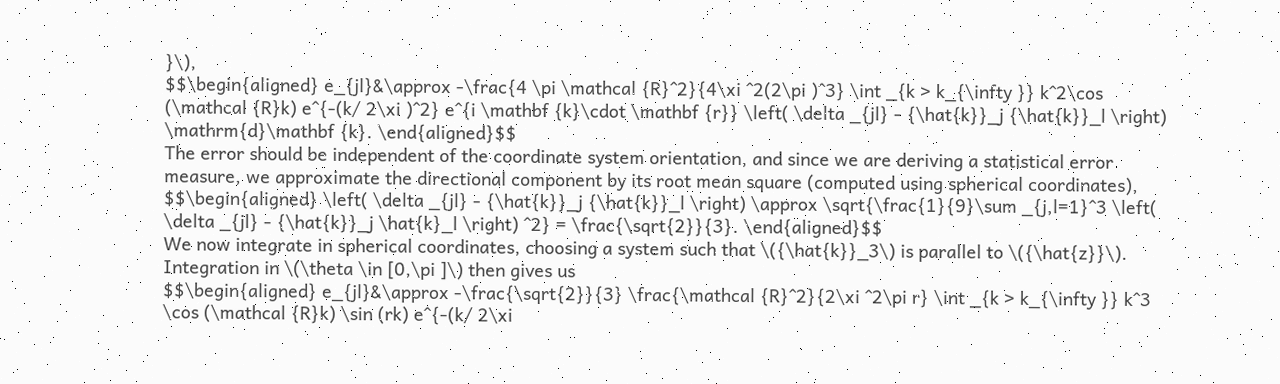}\),
$$\begin{aligned} e_{jl}&\approx -\frac{4 \pi \mathcal {R}^2}{4\xi ^2(2\pi )^3} \int _{k > k_{\infty }} k^2\cos (\mathcal {R}k) e^{-(k/ 2\xi )^2} e^{i \mathbf {k}\cdot \mathbf {r}} \left( \delta _{jl} - {\hat{k}}_j {\hat{k}}_l \right) \mathrm{d}\mathbf {k}. \end{aligned}$$
The error should be independent of the coordinate system orientation, and since we are deriving a statistical error measure, we approximate the directional component by its root mean square (computed using spherical coordinates),
$$\begin{aligned} \left( \delta _{jl} - {\hat{k}}_j {\hat{k}}_l \right) \approx \sqrt{\frac{1}{9}\sum _{j,l=1}^3 \left( \delta _{jl} - {\hat{k}}_j \hat{k}_l \right) ^2} = \frac{\sqrt{2}}{3}. \end{aligned}$$
We now integrate in spherical coordinates, choosing a system such that \({\hat{k}}_3\) is parallel to \({\hat{z}}\). Integration in \(\theta \in [0,\pi ]\) then gives us
$$\begin{aligned} e_{jl}&\approx -\frac{\sqrt{2}}{3} \frac{\mathcal {R}^2}{2\xi ^2\pi r} \int _{k > k_{\infty }} k^3 \cos (\mathcal {R}k) \sin (rk) e^{-(k/ 2\xi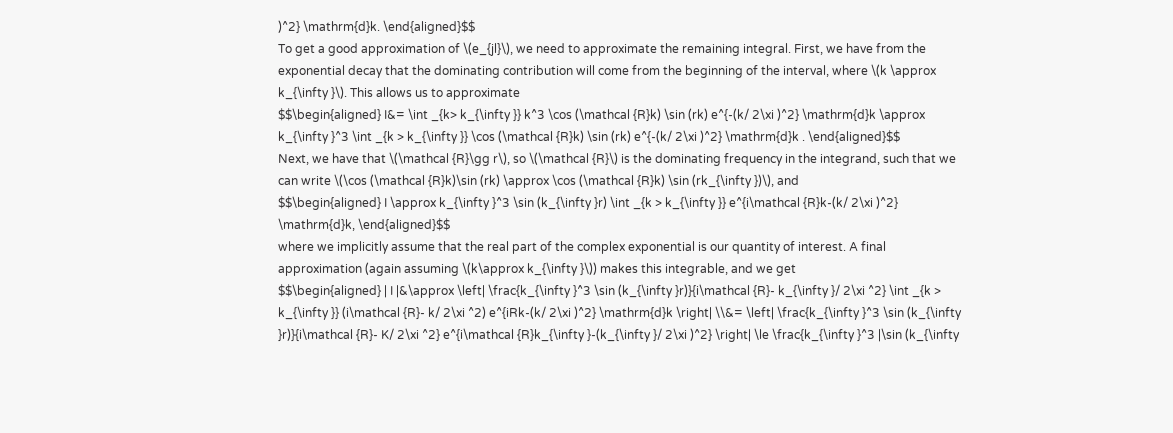)^2} \mathrm{d}k. \end{aligned}$$
To get a good approximation of \(e_{jl}\), we need to approximate the remaining integral. First, we have from the exponential decay that the dominating contribution will come from the beginning of the interval, where \(k \approx k_{\infty }\). This allows us to approximate
$$\begin{aligned} I&= \int _{k> k_{\infty }} k^3 \cos (\mathcal {R}k) \sin (rk) e^{-(k/ 2\xi )^2} \mathrm{d}k \approx k_{\infty }^3 \int _{k > k_{\infty }} \cos (\mathcal {R}k) \sin (rk) e^{-(k/ 2\xi )^2} \mathrm{d}k . \end{aligned}$$
Next, we have that \(\mathcal {R}\gg r\), so \(\mathcal {R}\) is the dominating frequency in the integrand, such that we can write \(\cos (\mathcal {R}k)\sin (rk) \approx \cos (\mathcal {R}k) \sin (rk_{\infty })\), and
$$\begin{aligned} I \approx k_{\infty }^3 \sin (k_{\infty }r) \int _{k > k_{\infty }} e^{i\mathcal {R}k-(k/ 2\xi )^2} \mathrm{d}k, \end{aligned}$$
where we implicitly assume that the real part of the complex exponential is our quantity of interest. A final approximation (again assuming \(k\approx k_{\infty }\)) makes this integrable, and we get
$$\begin{aligned} | I |&\approx \left| \frac{k_{\infty }^3 \sin (k_{\infty }r)}{i\mathcal {R}- k_{\infty }/ 2\xi ^2} \int _{k > k_{\infty }} (i\mathcal {R}- k/ 2\xi ^2) e^{iRk-(k/ 2\xi )^2} \mathrm{d}k \right| \\&= \left| \frac{k_{\infty }^3 \sin (k_{\infty }r)}{i\mathcal {R}- K/ 2\xi ^2} e^{i\mathcal {R}k_{\infty }-(k_{\infty }/ 2\xi )^2} \right| \le \frac{k_{\infty }^3 |\sin (k_{\infty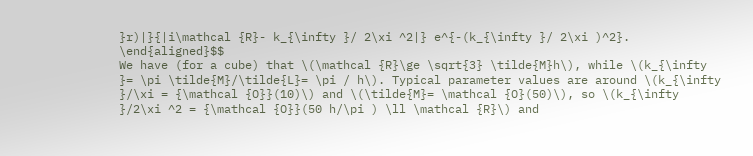}r)|}{|i\mathcal {R}- k_{\infty }/ 2\xi ^2|} e^{-(k_{\infty }/ 2\xi )^2}. \end{aligned}$$
We have (for a cube) that \(\mathcal {R}\ge \sqrt{3} \tilde{M}h\), while \(k_{\infty }= \pi \tilde{M}/\tilde{L}= \pi / h\). Typical parameter values are around \(k_{\infty }/\xi = {\mathcal {O}}(10)\) and \(\tilde{M}= \mathcal {O}(50)\), so \(k_{\infty }/2\xi ^2 = {\mathcal {O}}(50 h/\pi ) \ll \mathcal {R}\) and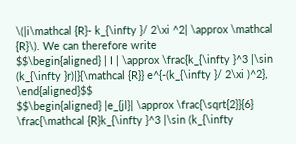\(|i\mathcal {R}- k_{\infty }/ 2\xi ^2| \approx \mathcal {R}\). We can therefore write
$$\begin{aligned} | I | \approx \frac{k_{\infty }^3 |\sin (k_{\infty }r)|}{\mathcal {R}} e^{-(k_{\infty }/ 2\xi )^2}, \end{aligned}$$
$$\begin{aligned} |e_{jl}| \approx \frac{\sqrt{2}}{6} \frac{\mathcal {R}k_{\infty }^3 |\sin (k_{\infty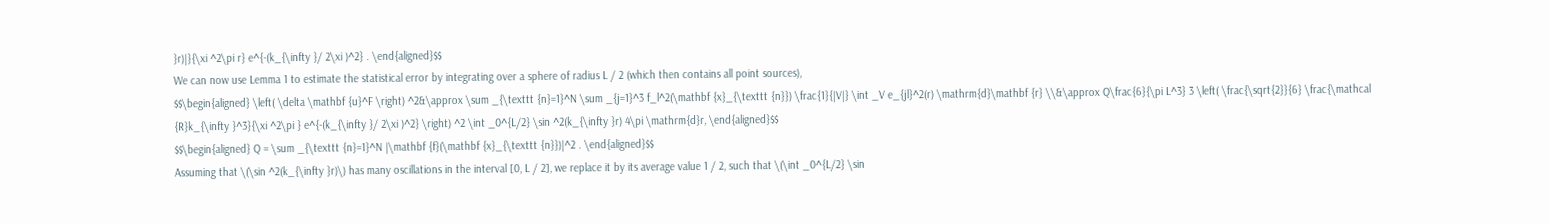}r)|}{\xi ^2\pi r} e^{-(k_{\infty }/ 2\xi )^2} . \end{aligned}$$
We can now use Lemma 1 to estimate the statistical error by integrating over a sphere of radius L / 2 (which then contains all point sources),
$$\begin{aligned} \left( \delta \mathbf {u}^F \right) ^2&\approx \sum _{\texttt {n}=1}^N \sum _{j=1}^3 f_l^2(\mathbf {x}_{\texttt {n}}) \frac{1}{|V|} \int _V e_{jl}^2(r) \mathrm{d}\mathbf {r} \\&\approx Q\frac{6}{\pi L^3} 3 \left( \frac{\sqrt{2}}{6} \frac{\mathcal {R}k_{\infty }^3}{\xi ^2\pi } e^{-(k_{\infty }/ 2\xi )^2} \right) ^2 \int _0^{L/2} \sin ^2(k_{\infty }r) 4\pi \mathrm{d}r, \end{aligned}$$
$$\begin{aligned} Q = \sum _{\texttt {n}=1}^N |\mathbf {f}(\mathbf {x}_{\texttt {n}})|^2 . \end{aligned}$$
Assuming that \(\sin ^2(k_{\infty }r)\) has many oscillations in the interval [0, L / 2], we replace it by its average value 1 / 2, such that \(\int _0^{L/2} \sin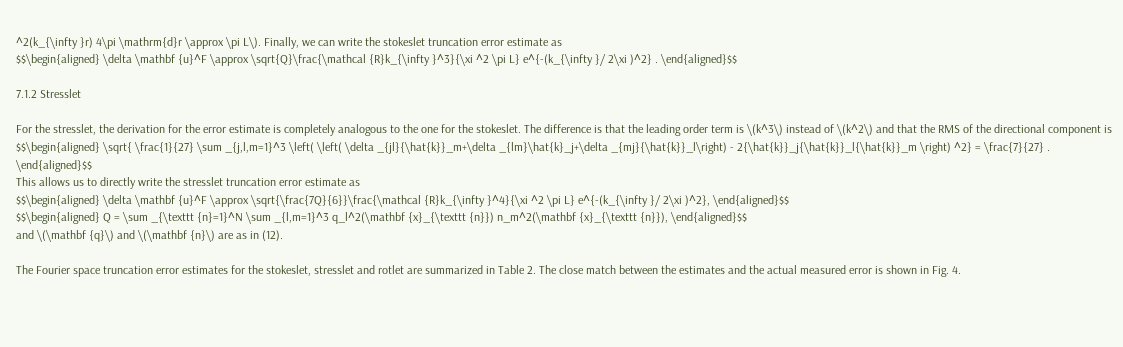^2(k_{\infty }r) 4\pi \mathrm{d}r \approx \pi L\). Finally, we can write the stokeslet truncation error estimate as
$$\begin{aligned} \delta \mathbf {u}^F \approx \sqrt{Q}\frac{\mathcal {R}k_{\infty }^3}{\xi ^2 \pi L} e^{-(k_{\infty }/ 2\xi )^2} . \end{aligned}$$

7.1.2 Stresslet

For the stresslet, the derivation for the error estimate is completely analogous to the one for the stokeslet. The difference is that the leading order term is \(k^3\) instead of \(k^2\) and that the RMS of the directional component is
$$\begin{aligned} \sqrt{ \frac{1}{27} \sum _{j,l,m=1}^3 \left( \left( \delta _{jl}{\hat{k}}_m+\delta _{lm}\hat{k}_j+\delta _{mj}{\hat{k}}_l\right) - 2{\hat{k}}_j{\hat{k}}_l{\hat{k}}_m \right) ^2} = \frac{7}{27} . \end{aligned}$$
This allows us to directly write the stresslet truncation error estimate as
$$\begin{aligned} \delta \mathbf {u}^F \approx \sqrt{\frac{7Q}{6}}\frac{\mathcal {R}k_{\infty }^4}{\xi ^2 \pi L} e^{-(k_{\infty }/ 2\xi )^2}, \end{aligned}$$
$$\begin{aligned} Q = \sum _{\texttt {n}=1}^N \sum _{l,m=1}^3 q_l^2(\mathbf {x}_{\texttt {n}}) n_m^2(\mathbf {x}_{\texttt {n}}), \end{aligned}$$
and \(\mathbf {q}\) and \(\mathbf {n}\) are as in (12).

The Fourier space truncation error estimates for the stokeslet, stresslet and rotlet are summarized in Table 2. The close match between the estimates and the actual measured error is shown in Fig. 4.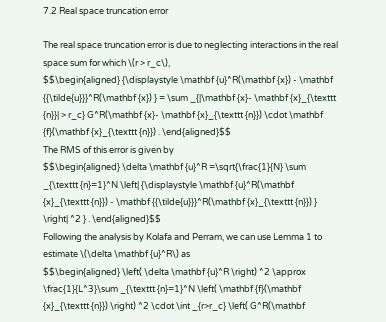7.2 Real space truncation error

The real space truncation error is due to neglecting interactions in the real space sum for which \(r > r_c\),
$$\begin{aligned} {\displaystyle \mathbf {u}^R(\mathbf {x}) - \mathbf {{\tilde{u}}}^R(\mathbf {x}) } = \sum _{|\mathbf {x}- \mathbf {x}_{\texttt {n}}| > r_c} G^R(\mathbf {x}- \mathbf {x}_{\texttt {n}}) \cdot \mathbf {f}(\mathbf {x}_{\texttt {n}}) . \end{aligned}$$
The RMS of this error is given by
$$\begin{aligned} \delta \mathbf {u}^R =\sqrt{\frac{1}{N} \sum _{\texttt {n}=1}^N \left| {\displaystyle \mathbf {u}^R(\mathbf {x}_{\texttt {n}}) - \mathbf {{\tilde{u}}}^R(\mathbf {x}_{\texttt {n}}) } \right| ^2 } . \end{aligned}$$
Following the analysis by Kolafa and Perram, we can use Lemma 1 to estimate \(\delta \mathbf {u}^R\) as
$$\begin{aligned} \left( \delta \mathbf {u}^R \right) ^2 \approx \frac{1}{L^3}\sum _{\texttt {n}=1}^N \left( \mathbf {f}(\mathbf {x}_{\texttt {n}}) \right) ^2 \cdot \int _{r>r_c} \left( G^R(\mathbf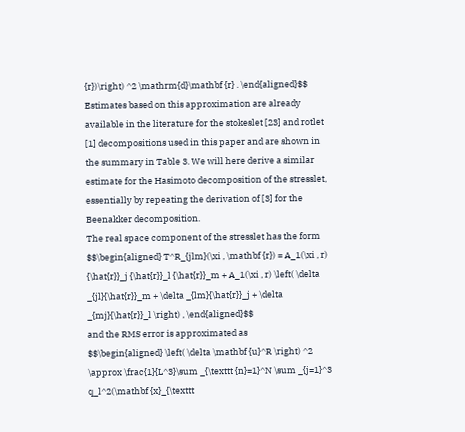{r})\right) ^2 \mathrm{d}\mathbf {r} . \end{aligned}$$
Estimates based on this approximation are already available in the literature for the stokeslet [23] and rotlet [1] decompositions used in this paper and are shown in the summary in Table 3. We will here derive a similar estimate for the Hasimoto decomposition of the stresslet, essentially by repeating the derivation of [3] for the Beenakker decomposition.
The real space component of the stresslet has the form
$$\begin{aligned} T^R_{jlm}(\xi , \mathbf {r}) = A_1(\xi , r) {\hat{r}}_j {\hat{r}}_l {\hat{r}}_m + A_1(\xi , r) \left( \delta _{jl}{\hat{r}}_m + \delta _{lm}{\hat{r}}_j + \delta _{mj}{\hat{r}}_l \right) , \end{aligned}$$
and the RMS error is approximated as
$$\begin{aligned} \left( \delta \mathbf {u}^R \right) ^2 \approx \frac{1}{L^3}\sum _{\texttt {n}=1}^N \sum _{j=1}^3 q_l^2(\mathbf {x}_{\texttt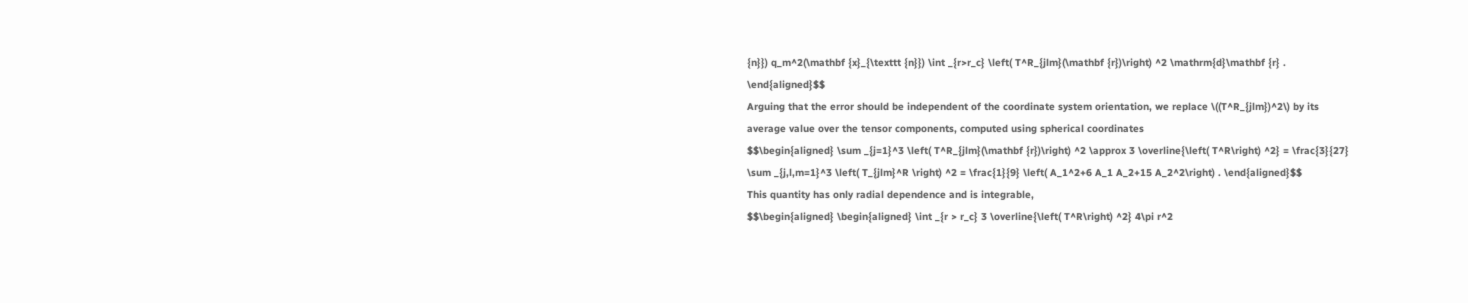{n}}) q_m^2(\mathbf {x}_{\texttt {n}}) \int _{r>r_c} \left( T^R_{jlm}(\mathbf {r})\right) ^2 \mathrm{d}\mathbf {r} . \end{aligned}$$
Arguing that the error should be independent of the coordinate system orientation, we replace \((T^R_{jlm})^2\) by its average value over the tensor components, computed using spherical coordinates
$$\begin{aligned} \sum _{j=1}^3 \left( T^R_{jlm}(\mathbf {r})\right) ^2 \approx 3 \overline{\left( T^R\right) ^2} = \frac{3}{27} \sum _{j,l,m=1}^3 \left( T_{jlm}^R \right) ^2 = \frac{1}{9} \left( A_1^2+6 A_1 A_2+15 A_2^2\right) . \end{aligned}$$
This quantity has only radial dependence and is integrable,
$$\begin{aligned} \begin{aligned} \int _{r > r_c} 3 \overline{\left( T^R\right) ^2} 4\pi r^2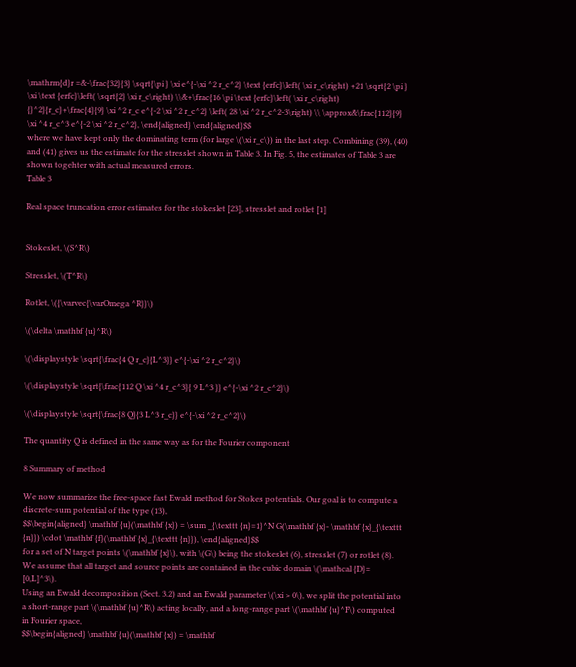\mathrm{d}r =&-\frac{32}{3} \sqrt{\pi } \xi e^{-\xi ^2 r_c^2} \text {erfc}\left( \xi r_c\right) +21 \sqrt{2 \pi } \xi \text {erfc}\left( \sqrt{2} \xi r_c\right) \\&+\frac{16 \pi \text {erfc}\left( \xi r_c\right) {}^2}{r_c}+\frac{4}{9} \xi ^2 r_c e^{-2 \xi ^2 r_c^2} \left( 28 \xi ^2 r_c^2-3\right) \\ \approx&\frac{112}{9} \xi ^4 r_c^3 e^{-2 \xi ^2 r_c^2}, \end{aligned} \end{aligned}$$
where we have kept only the dominating term (for large \(\xi r_c\)) in the last step. Combining (39), (40) and (41) gives us the estimate for the stresslet shown in Table 3. In Fig. 5, the estimates of Table 3 are shown togehter with actual measured errors.
Table 3

Real space truncation error estimates for the stokeslet [23], stresslet and rotlet [1]


Stokeslet, \(S^R\)

Stresslet, \(T^R\)

Rotlet, \({\varvec{\varOmega ^R}}\)

\(\delta \mathbf {u}^R\)

\(\displaystyle \sqrt{\frac{4 Q r_c}{L^3}} e^{-\xi ^2 r_c^2}\)

\(\displaystyle \sqrt{\frac{112 Q \xi ^4 r_c^3}{ 9 L^3 }} e^{-\xi ^2 r_c^2}\)

\(\displaystyle \sqrt{\frac{8 Q}{3 L^3 r_c}} e^{-\xi ^2 r_c^2}\)

The quantity Q is defined in the same way as for the Fourier component

8 Summary of method

We now summarize the free-space fast Ewald method for Stokes potentials. Our goal is to compute a discrete-sum potential of the type (13),
$$\begin{aligned} \mathbf {u}(\mathbf {x}) = \sum _{\texttt {n}=1}^N G(\mathbf {x}- \mathbf {x}_{\texttt {n}}) \cdot \mathbf {f}(\mathbf {x}_{\texttt {n}}), \end{aligned}$$
for a set of N target points \(\mathbf {x}\), with \(G\) being the stokeslet (6), stresslet (7) or rotlet (8). We assume that all target and source points are contained in the cubic domain \(\mathcal {D}= [0,L]^3\).
Using an Ewald decomposition (Sect. 3.2) and an Ewald parameter \(\xi > 0\), we split the potential into a short-range part \(\mathbf {u}^R\) acting locally, and a long-range part \(\mathbf {u}^F\) computed in Fourier space,
$$\begin{aligned} \mathbf {u}(\mathbf {x}) = \mathbf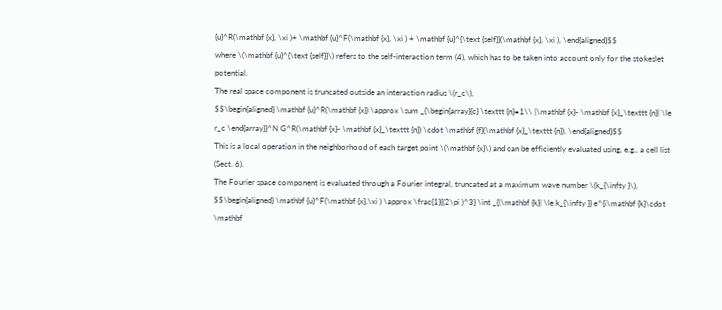{u}^R(\mathbf {x}, \xi )+ \mathbf {u}^F(\mathbf {x}, \xi ) + \mathbf {u}^{\text {self}}(\mathbf {x}, \xi ), \end{aligned}$$
where \(\mathbf {u}^{\text {self}}\) refers to the self-interaction term (4), which has to be taken into account only for the stokeslet potential.
The real space component is truncated outside an interaction radius \(r_c\),
$$\begin{aligned} \mathbf {u}^R(\mathbf {x}) \approx \sum _{\begin{array}{c} \texttt {n}=1\\ |\mathbf {x}- \mathbf {x}_\texttt {n}| \le r_c \end{array}}^N G^R(\mathbf {x}- \mathbf {x}_\texttt {n}) \cdot \mathbf {f}(\mathbf {x}_\texttt {n}). \end{aligned}$$
This is a local operation in the neighborhood of each target point \(\mathbf {x}\) and can be efficiently evaluated using, e.g., a cell list (Sect. 6).
The Fourier space component is evaluated through a Fourier integral, truncated at a maximum wave number \(k_{\infty }\),
$$\begin{aligned} \mathbf {u}^F(\mathbf {x},\xi ) \approx \frac{1}{(2\pi )^3} \int _{|\mathbf {k}| \le k_{\infty }} e^{i\mathbf {k}\cdot \mathbf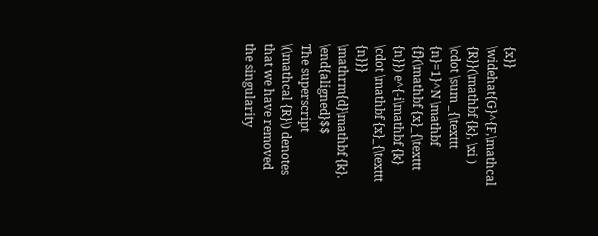{x}} \widehat{G}^{F,\mathcal {R}}(\mathbf {k}, \xi ) \cdot \sum _{\texttt {n}=1}^N \mathbf {f}(\mathbf {x}_{\texttt {n}}) e^{-i\mathbf {k} \cdot \mathbf {x}_{\texttt {n}}} \mathrm{d}\mathbf {k}. \end{aligned}$$
The superscript \(\mathcal {R}\) denotes that we have removed the singularity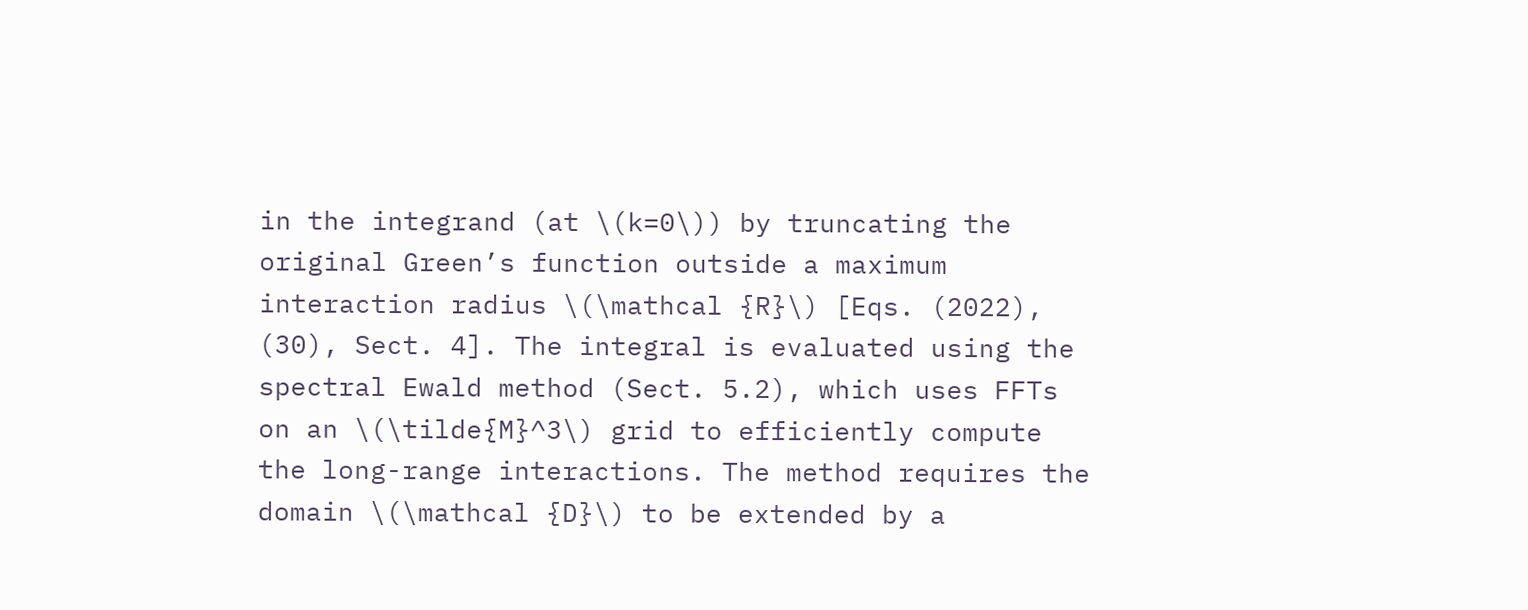in the integrand (at \(k=0\)) by truncating the original Green’s function outside a maximum interaction radius \(\mathcal {R}\) [Eqs. (2022), (30), Sect. 4]. The integral is evaluated using the spectral Ewald method (Sect. 5.2), which uses FFTs on an \(\tilde{M}^3\) grid to efficiently compute the long-range interactions. The method requires the domain \(\mathcal {D}\) to be extended by a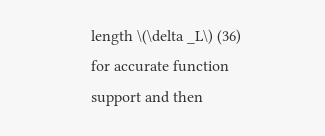length \(\delta _L\) (36) for accurate function support and then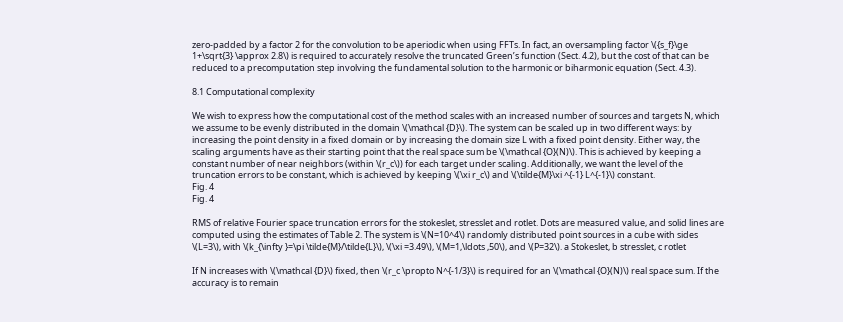zero-padded by a factor 2 for the convolution to be aperiodic when using FFTs. In fact, an oversampling factor \({s_f}\ge 1+\sqrt{3} \approx 2.8\) is required to accurately resolve the truncated Green’s function (Sect. 4.2), but the cost of that can be reduced to a precomputation step involving the fundamental solution to the harmonic or biharmonic equation (Sect. 4.3).

8.1 Computational complexity

We wish to express how the computational cost of the method scales with an increased number of sources and targets N, which we assume to be evenly distributed in the domain \(\mathcal {D}\). The system can be scaled up in two different ways: by increasing the point density in a fixed domain or by increasing the domain size L with a fixed point density. Either way, the scaling arguments have as their starting point that the real space sum be \(\mathcal {O}(N)\). This is achieved by keeping a constant number of near neighbors (within \(r_c\)) for each target under scaling. Additionally, we want the level of the truncation errors to be constant, which is achieved by keeping \(\xi r_c\) and \(\tilde{M}\xi ^{-1} L^{-1}\) constant.
Fig. 4
Fig. 4

RMS of relative Fourier space truncation errors for the stokeslet, stresslet and rotlet. Dots are measured value, and solid lines are computed using the estimates of Table 2. The system is \(N=10^4\) randomly distributed point sources in a cube with sides \(L=3\), with \(k_{\infty }=\pi \tilde{M}/\tilde{L}\), \(\xi =3.49\), \(M=1,\ldots ,50\), and \(P=32\). a Stokeslet, b stresslet, c rotlet

If N increases with \(\mathcal {D}\) fixed, then \(r_c \propto N^{-1/3}\) is required for an \(\mathcal {O}(N)\) real space sum. If the accuracy is to remain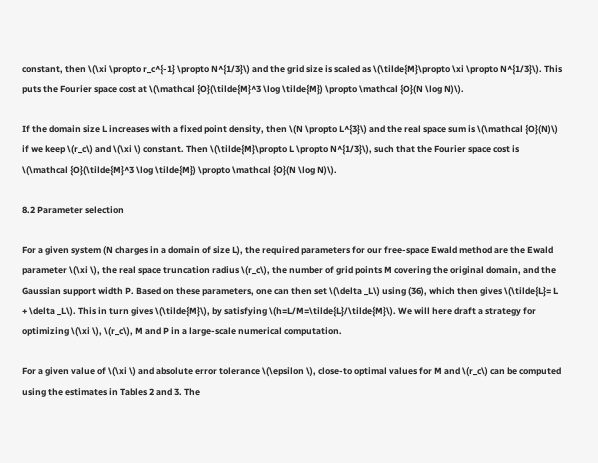constant, then \(\xi \propto r_c^{-1} \propto N^{1/3}\) and the grid size is scaled as \(\tilde{M}\propto \xi \propto N^{1/3}\). This puts the Fourier space cost at \(\mathcal {O}(\tilde{M}^3 \log \tilde{M}) \propto \mathcal {O}(N \log N)\).

If the domain size L increases with a fixed point density, then \(N \propto L^{3}\) and the real space sum is \(\mathcal {O}(N)\) if we keep \(r_c\) and \(\xi \) constant. Then \(\tilde{M}\propto L \propto N^{1/3}\), such that the Fourier space cost is \(\mathcal {O}(\tilde{M}^3 \log \tilde{M}) \propto \mathcal {O}(N \log N)\).

8.2 Parameter selection

For a given system (N charges in a domain of size L), the required parameters for our free-space Ewald method are the Ewald parameter \(\xi \), the real space truncation radius \(r_c\), the number of grid points M covering the original domain, and the Gaussian support width P. Based on these parameters, one can then set \(\delta _L\) using (36), which then gives \(\tilde{L}= L + \delta _L\). This in turn gives \(\tilde{M}\), by satisfying \(h=L/M=\tilde{L}/\tilde{M}\). We will here draft a strategy for optimizing \(\xi \), \(r_c\), M and P in a large-scale numerical computation.

For a given value of \(\xi \) and absolute error tolerance \(\epsilon \), close-to optimal values for M and \(r_c\) can be computed using the estimates in Tables 2 and 3. The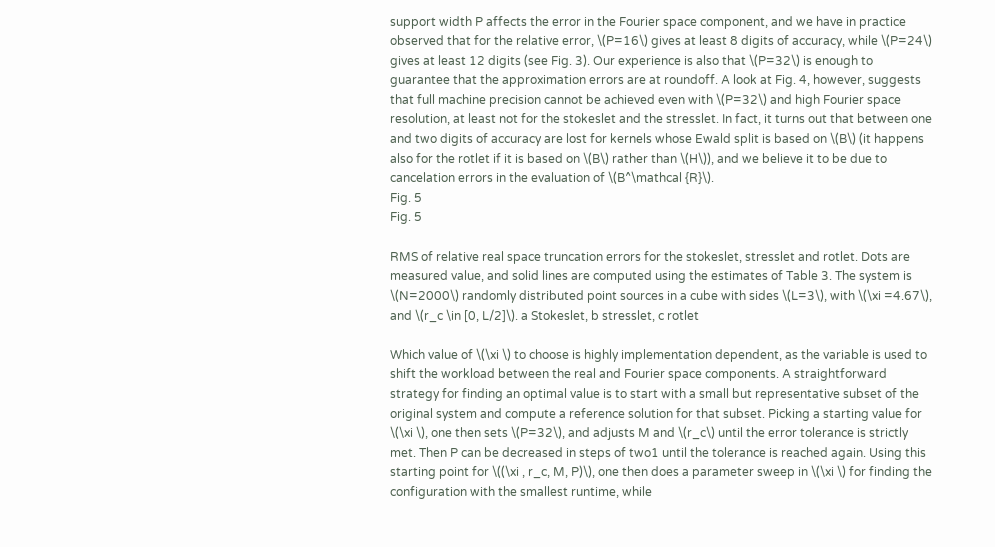support width P affects the error in the Fourier space component, and we have in practice observed that for the relative error, \(P=16\) gives at least 8 digits of accuracy, while \(P=24\) gives at least 12 digits (see Fig. 3). Our experience is also that \(P=32\) is enough to guarantee that the approximation errors are at roundoff. A look at Fig. 4, however, suggests that full machine precision cannot be achieved even with \(P=32\) and high Fourier space resolution, at least not for the stokeslet and the stresslet. In fact, it turns out that between one and two digits of accuracy are lost for kernels whose Ewald split is based on \(B\) (it happens also for the rotlet if it is based on \(B\) rather than \(H\)), and we believe it to be due to cancelation errors in the evaluation of \(B^\mathcal {R}\).
Fig. 5
Fig. 5

RMS of relative real space truncation errors for the stokeslet, stresslet and rotlet. Dots are measured value, and solid lines are computed using the estimates of Table 3. The system is \(N=2000\) randomly distributed point sources in a cube with sides \(L=3\), with \(\xi =4.67\), and \(r_c \in [0, L/2]\). a Stokeslet, b stresslet, c rotlet

Which value of \(\xi \) to choose is highly implementation dependent, as the variable is used to shift the workload between the real and Fourier space components. A straightforward strategy for finding an optimal value is to start with a small but representative subset of the original system and compute a reference solution for that subset. Picking a starting value for \(\xi \), one then sets \(P=32\), and adjusts M and \(r_c\) until the error tolerance is strictly met. Then P can be decreased in steps of two1 until the tolerance is reached again. Using this starting point for \((\xi , r_c, M, P)\), one then does a parameter sweep in \(\xi \) for finding the configuration with the smallest runtime, while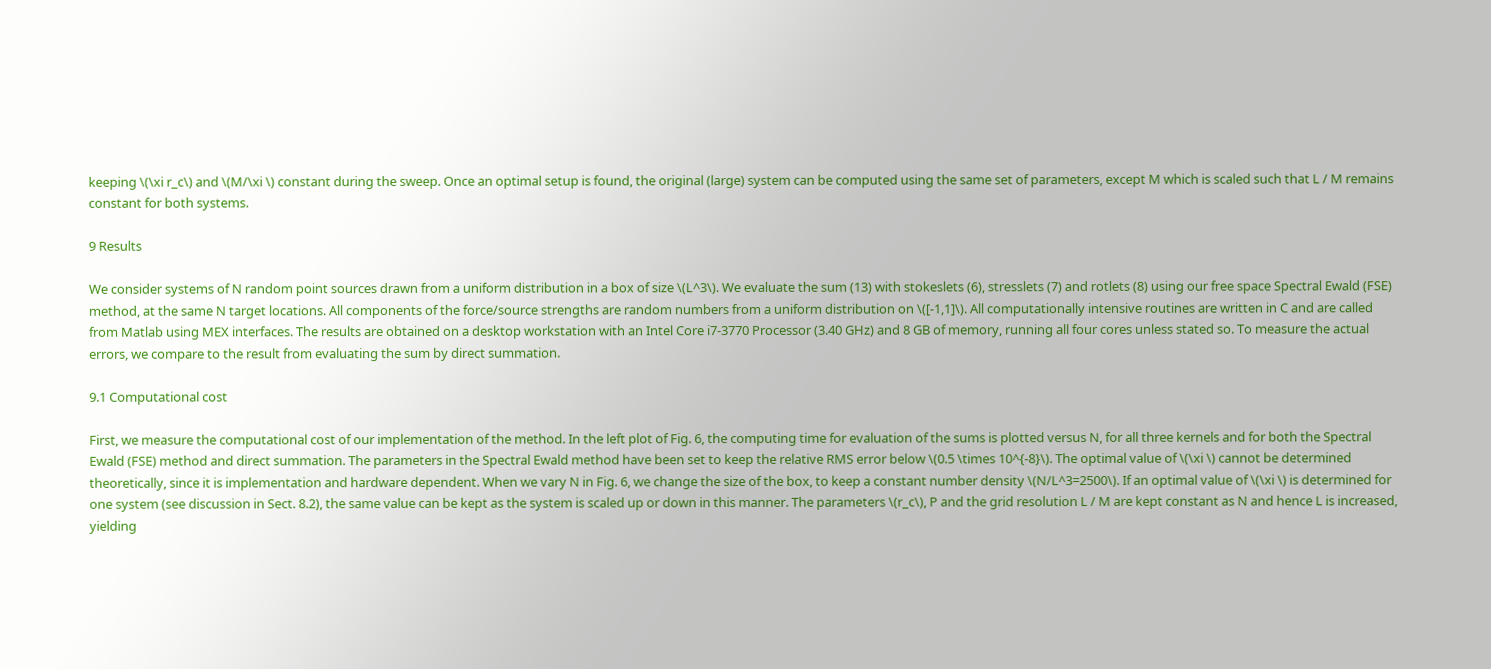keeping \(\xi r_c\) and \(M/\xi \) constant during the sweep. Once an optimal setup is found, the original (large) system can be computed using the same set of parameters, except M which is scaled such that L / M remains constant for both systems.

9 Results

We consider systems of N random point sources drawn from a uniform distribution in a box of size \(L^3\). We evaluate the sum (13) with stokeslets (6), stresslets (7) and rotlets (8) using our free space Spectral Ewald (FSE) method, at the same N target locations. All components of the force/source strengths are random numbers from a uniform distribution on \([-1,1]\). All computationally intensive routines are written in C and are called from Matlab using MEX interfaces. The results are obtained on a desktop workstation with an Intel Core i7-3770 Processor (3.40 GHz) and 8 GB of memory, running all four cores unless stated so. To measure the actual errors, we compare to the result from evaluating the sum by direct summation.

9.1 Computational cost

First, we measure the computational cost of our implementation of the method. In the left plot of Fig. 6, the computing time for evaluation of the sums is plotted versus N, for all three kernels and for both the Spectral Ewald (FSE) method and direct summation. The parameters in the Spectral Ewald method have been set to keep the relative RMS error below \(0.5 \times 10^{-8}\). The optimal value of \(\xi \) cannot be determined theoretically, since it is implementation and hardware dependent. When we vary N in Fig. 6, we change the size of the box, to keep a constant number density \(N/L^3=2500\). If an optimal value of \(\xi \) is determined for one system (see discussion in Sect. 8.2), the same value can be kept as the system is scaled up or down in this manner. The parameters \(r_c\), P and the grid resolution L / M are kept constant as N and hence L is increased, yielding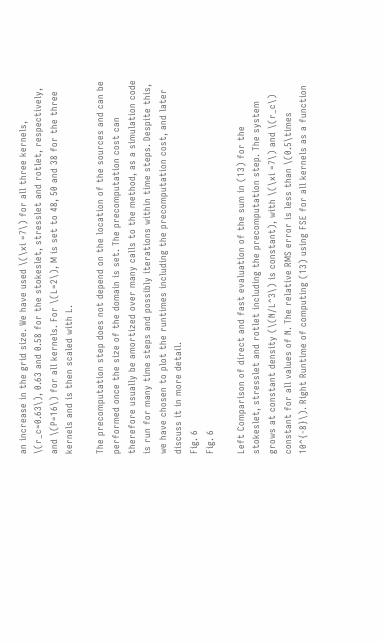an increase in the grid size. We have used \(\xi =7\) for all three kernels, \(r_c=0.63\), 0.63 and 0.58 for the stokeslet, stresslet and rotlet, respectively, and \(P=16\) for all kernels. For \(L=2\), M is set to 48, 50 and 38 for the three kernels and is then scaled with L.

The precomputation step does not depend on the location of the sources and can be performed once the size of the domain is set. The precomputation cost can therefore usually be amortized over many calls to the method, as a simulation code is run for many time steps and possibly iterations within time steps. Despite this, we have chosen to plot the runtimes including the precomputation cost, and later discuss it in more detail.
Fig. 6
Fig. 6

Left Comparison of direct and fast evaluation of the sum in (13) for the stokeslet, stresslet and rotlet including the precomputation step. The system grows at constant density (\(N/L^3\) is constant), with \(\xi =7\) and \(r_c\) constant for all values of N. The relative RMS error is less than \(0.5\times 10^{-8}\). Right Runtime of computing (13) using FSE for all kernels as a function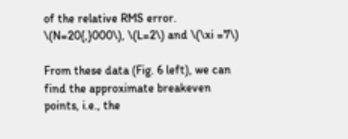of the relative RMS error. \(N=20{,}000\), \(L=2\) and \(\xi =7\)

From these data (Fig. 6 left), we can find the approximate breakeven points, i.e., the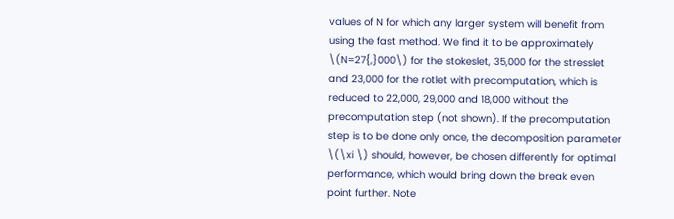values of N for which any larger system will benefit from using the fast method. We find it to be approximately \(N=27{,}000\) for the stokeslet, 35,000 for the stresslet and 23,000 for the rotlet with precomputation, which is reduced to 22,000, 29,000 and 18,000 without the precomputation step (not shown). If the precomputation step is to be done only once, the decomposition parameter \(\xi \) should, however, be chosen differently for optimal performance, which would bring down the break even point further. Note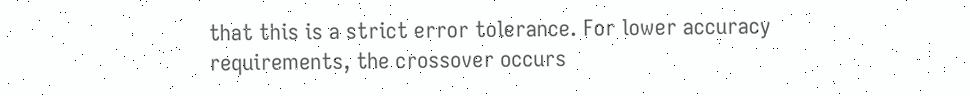that this is a strict error tolerance. For lower accuracy requirements, the crossover occurs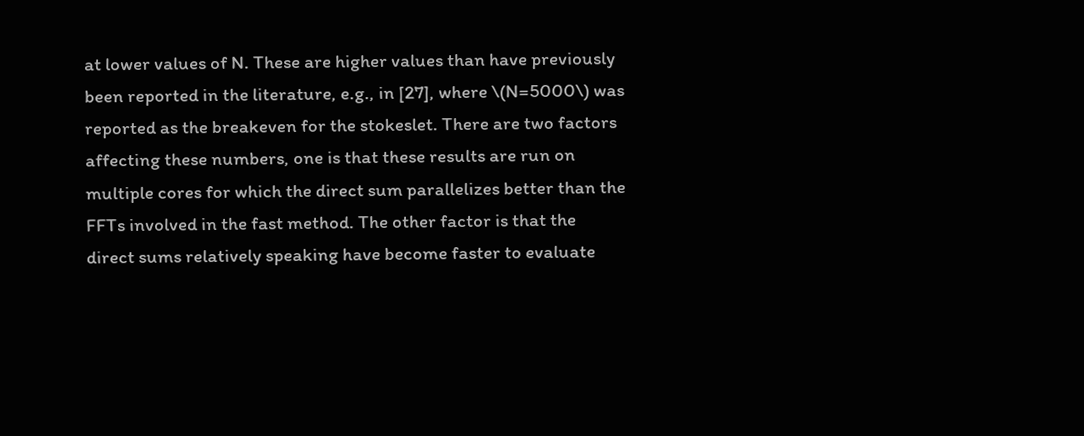at lower values of N. These are higher values than have previously been reported in the literature, e.g., in [27], where \(N=5000\) was reported as the breakeven for the stokeslet. There are two factors affecting these numbers, one is that these results are run on multiple cores for which the direct sum parallelizes better than the FFTs involved in the fast method. The other factor is that the direct sums relatively speaking have become faster to evaluate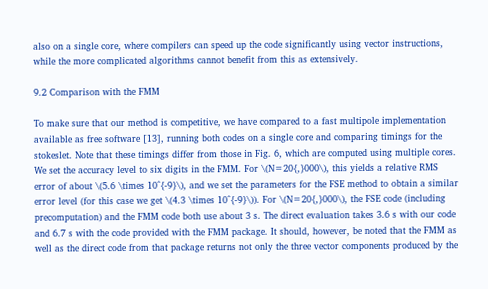also on a single core, where compilers can speed up the code significantly using vector instructions, while the more complicated algorithms cannot benefit from this as extensively.

9.2 Comparison with the FMM

To make sure that our method is competitive, we have compared to a fast multipole implementation available as free software [13], running both codes on a single core and comparing timings for the stokeslet. Note that these timings differ from those in Fig. 6, which are computed using multiple cores. We set the accuracy level to six digits in the FMM. For \(N=20{,}000\), this yields a relative RMS error of about \(5.6 \times 10^{-9}\), and we set the parameters for the FSE method to obtain a similar error level (for this case we get \(4.3 \times 10^{-9}\)). For \(N=20{,}000\), the FSE code (including precomputation) and the FMM code both use about 3 s. The direct evaluation takes 3.6 s with our code and 6.7 s with the code provided with the FMM package. It should, however, be noted that the FMM as well as the direct code from that package returns not only the three vector components produced by the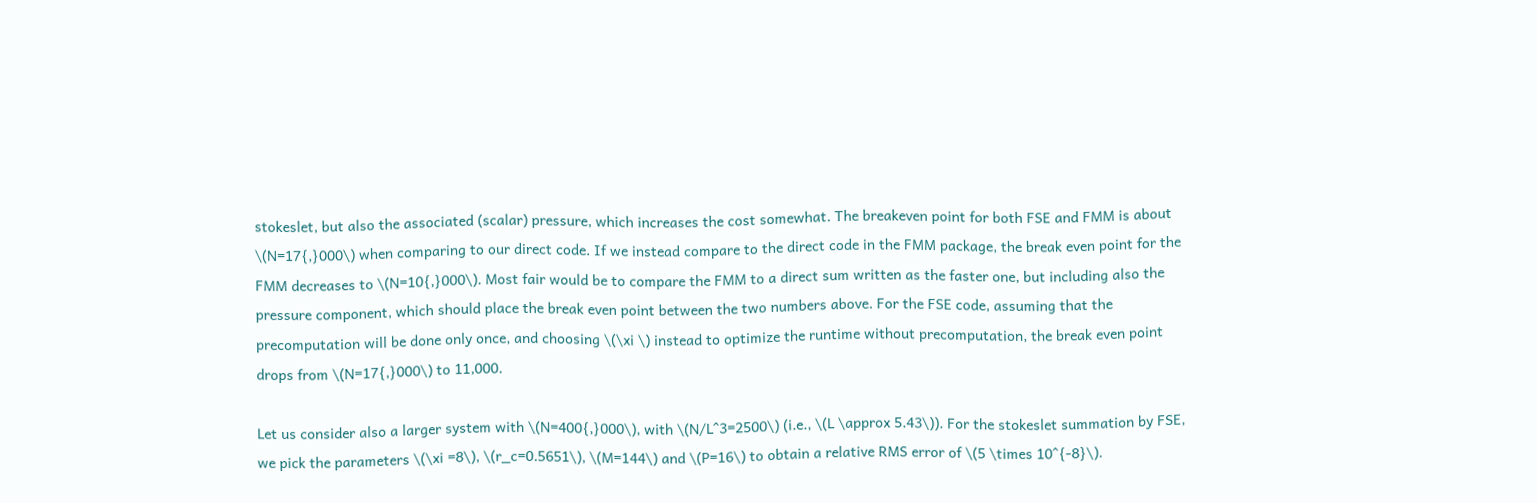stokeslet, but also the associated (scalar) pressure, which increases the cost somewhat. The breakeven point for both FSE and FMM is about \(N=17{,}000\) when comparing to our direct code. If we instead compare to the direct code in the FMM package, the break even point for the FMM decreases to \(N=10{,}000\). Most fair would be to compare the FMM to a direct sum written as the faster one, but including also the pressure component, which should place the break even point between the two numbers above. For the FSE code, assuming that the precomputation will be done only once, and choosing \(\xi \) instead to optimize the runtime without precomputation, the break even point drops from \(N=17{,}000\) to 11,000.

Let us consider also a larger system with \(N=400{,}000\), with \(N/L^3=2500\) (i.e., \(L \approx 5.43\)). For the stokeslet summation by FSE, we pick the parameters \(\xi =8\), \(r_c=0.5651\), \(M=144\) and \(P=16\) to obtain a relative RMS error of \(5 \times 10^{-8}\).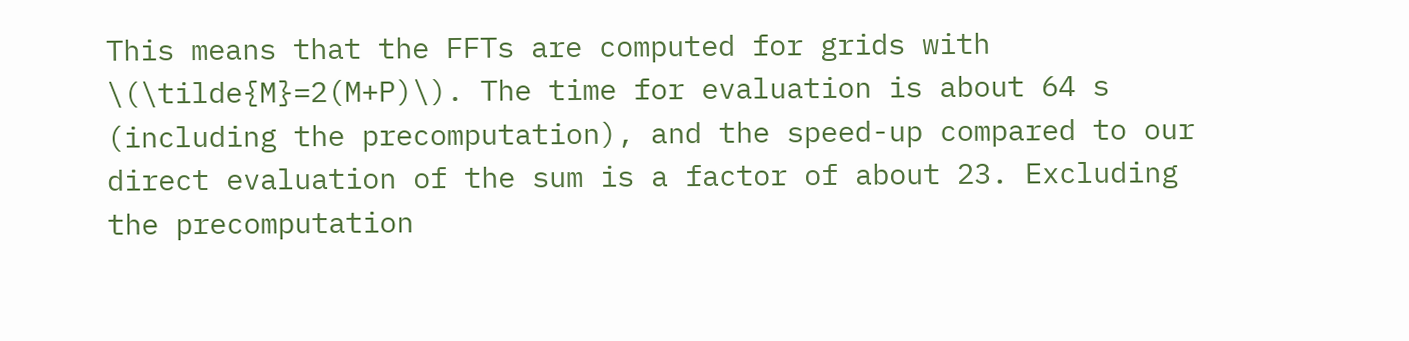This means that the FFTs are computed for grids with \(\tilde{M}=2(M+P)\). The time for evaluation is about 64 s (including the precomputation), and the speed-up compared to our direct evaluation of the sum is a factor of about 23. Excluding the precomputation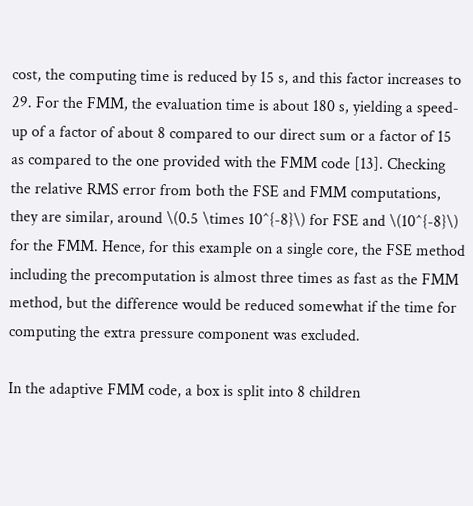cost, the computing time is reduced by 15 s, and this factor increases to 29. For the FMM, the evaluation time is about 180 s, yielding a speed-up of a factor of about 8 compared to our direct sum or a factor of 15 as compared to the one provided with the FMM code [13]. Checking the relative RMS error from both the FSE and FMM computations, they are similar, around \(0.5 \times 10^{-8}\) for FSE and \(10^{-8}\) for the FMM. Hence, for this example on a single core, the FSE method including the precomputation is almost three times as fast as the FMM method, but the difference would be reduced somewhat if the time for computing the extra pressure component was excluded.

In the adaptive FMM code, a box is split into 8 children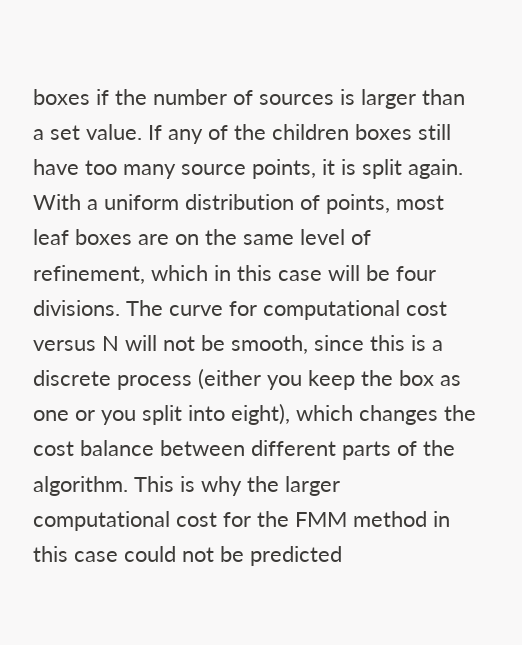boxes if the number of sources is larger than a set value. If any of the children boxes still have too many source points, it is split again. With a uniform distribution of points, most leaf boxes are on the same level of refinement, which in this case will be four divisions. The curve for computational cost versus N will not be smooth, since this is a discrete process (either you keep the box as one or you split into eight), which changes the cost balance between different parts of the algorithm. This is why the larger computational cost for the FMM method in this case could not be predicted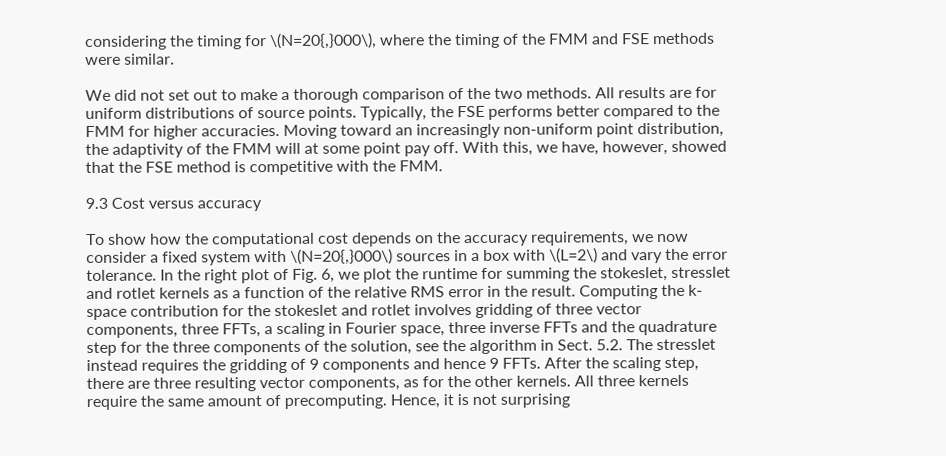considering the timing for \(N=20{,}000\), where the timing of the FMM and FSE methods were similar.

We did not set out to make a thorough comparison of the two methods. All results are for uniform distributions of source points. Typically, the FSE performs better compared to the FMM for higher accuracies. Moving toward an increasingly non-uniform point distribution, the adaptivity of the FMM will at some point pay off. With this, we have, however, showed that the FSE method is competitive with the FMM.

9.3 Cost versus accuracy

To show how the computational cost depends on the accuracy requirements, we now consider a fixed system with \(N=20{,}000\) sources in a box with \(L=2\) and vary the error tolerance. In the right plot of Fig. 6, we plot the runtime for summing the stokeslet, stresslet and rotlet kernels as a function of the relative RMS error in the result. Computing the k-space contribution for the stokeslet and rotlet involves gridding of three vector components, three FFTs, a scaling in Fourier space, three inverse FFTs and the quadrature step for the three components of the solution, see the algorithm in Sect. 5.2. The stresslet instead requires the gridding of 9 components and hence 9 FFTs. After the scaling step, there are three resulting vector components, as for the other kernels. All three kernels require the same amount of precomputing. Hence, it is not surprising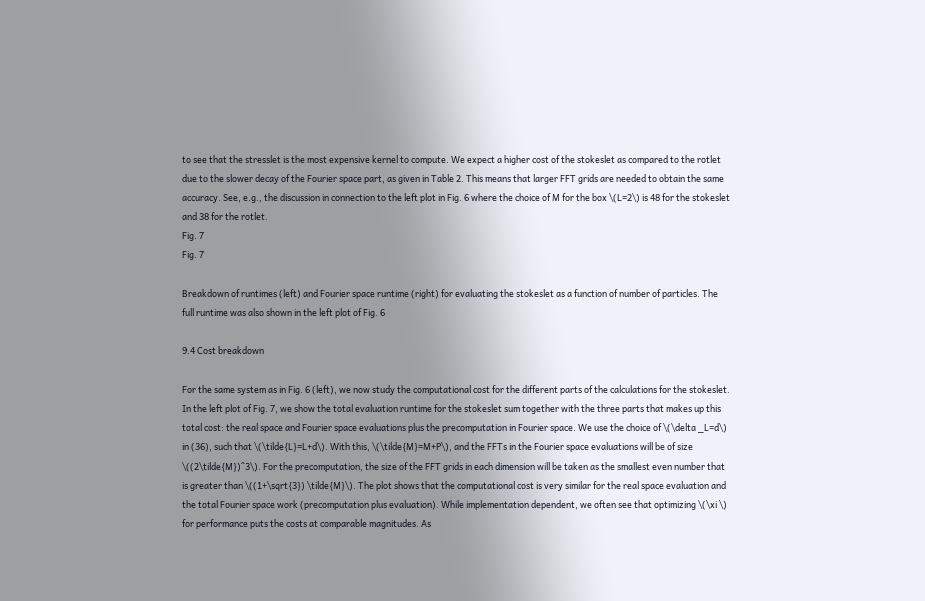to see that the stresslet is the most expensive kernel to compute. We expect a higher cost of the stokeslet as compared to the rotlet due to the slower decay of the Fourier space part, as given in Table 2. This means that larger FFT grids are needed to obtain the same accuracy. See, e.g., the discussion in connection to the left plot in Fig. 6 where the choice of M for the box \(L=2\) is 48 for the stokeslet and 38 for the rotlet.
Fig. 7
Fig. 7

Breakdown of runtimes (left) and Fourier space runtime (right) for evaluating the stokeslet as a function of number of particles. The full runtime was also shown in the left plot of Fig. 6

9.4 Cost breakdown

For the same system as in Fig. 6 (left), we now study the computational cost for the different parts of the calculations for the stokeslet. In the left plot of Fig. 7, we show the total evaluation runtime for the stokeslet sum together with the three parts that makes up this total cost: the real space and Fourier space evaluations plus the precomputation in Fourier space. We use the choice of \(\delta _L=d\) in (36), such that \(\tilde{L}=L+d\). With this, \(\tilde{M}=M+P\), and the FFTs in the Fourier space evaluations will be of size \((2\tilde{M})^3\). For the precomputation, the size of the FFT grids in each dimension will be taken as the smallest even number that is greater than \((1+\sqrt{3}) \tilde{M}\). The plot shows that the computational cost is very similar for the real space evaluation and the total Fourier space work (precomputation plus evaluation). While implementation dependent, we often see that optimizing \(\xi \) for performance puts the costs at comparable magnitudes. As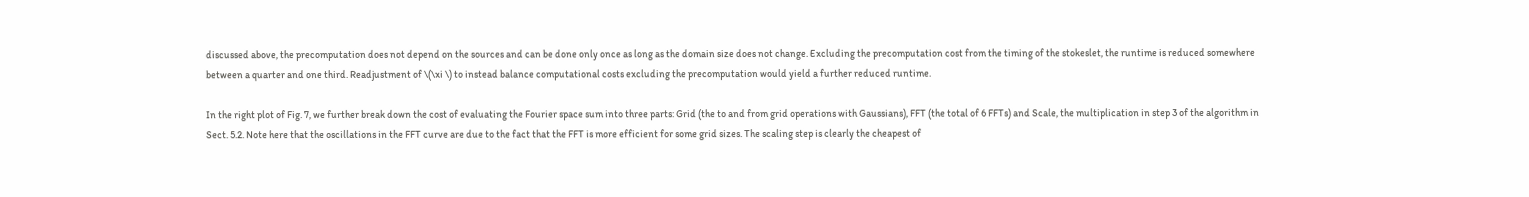discussed above, the precomputation does not depend on the sources and can be done only once as long as the domain size does not change. Excluding the precomputation cost from the timing of the stokeslet, the runtime is reduced somewhere between a quarter and one third. Readjustment of \(\xi \) to instead balance computational costs excluding the precomputation would yield a further reduced runtime.

In the right plot of Fig. 7, we further break down the cost of evaluating the Fourier space sum into three parts: Grid (the to and from grid operations with Gaussians), FFT (the total of 6 FFTs) and Scale, the multiplication in step 3 of the algorithm in Sect. 5.2. Note here that the oscillations in the FFT curve are due to the fact that the FFT is more efficient for some grid sizes. The scaling step is clearly the cheapest of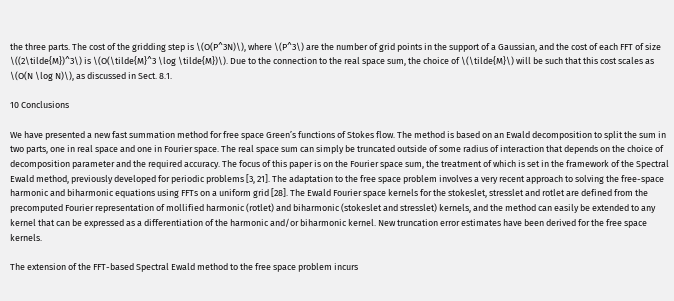the three parts. The cost of the gridding step is \(O(P^3N)\), where \(P^3\) are the number of grid points in the support of a Gaussian, and the cost of each FFT of size \((2\tilde{M})^3\) is \(O(\tilde{M}^3 \log \tilde{M})\). Due to the connection to the real space sum, the choice of \(\tilde{M}\) will be such that this cost scales as \(O(N \log N)\), as discussed in Sect. 8.1.

10 Conclusions

We have presented a new fast summation method for free space Green’s functions of Stokes flow. The method is based on an Ewald decomposition to split the sum in two parts, one in real space and one in Fourier space. The real space sum can simply be truncated outside of some radius of interaction that depends on the choice of decomposition parameter and the required accuracy. The focus of this paper is on the Fourier space sum, the treatment of which is set in the framework of the Spectral Ewald method, previously developed for periodic problems [3, 21]. The adaptation to the free space problem involves a very recent approach to solving the free-space harmonic and biharmonic equations using FFTs on a uniform grid [28]. The Ewald Fourier space kernels for the stokeslet, stresslet and rotlet are defined from the precomputed Fourier representation of mollified harmonic (rotlet) and biharmonic (stokeslet and stresslet) kernels, and the method can easily be extended to any kernel that can be expressed as a differentiation of the harmonic and/or biharmonic kernel. New truncation error estimates have been derived for the free space kernels.

The extension of the FFT-based Spectral Ewald method to the free space problem incurs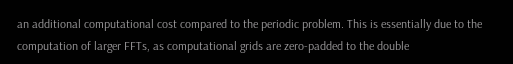an additional computational cost compared to the periodic problem. This is essentially due to the computation of larger FFTs, as computational grids are zero-padded to the double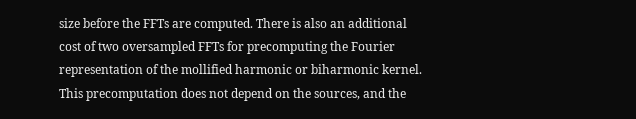size before the FFTs are computed. There is also an additional cost of two oversampled FFTs for precomputing the Fourier representation of the mollified harmonic or biharmonic kernel. This precomputation does not depend on the sources, and the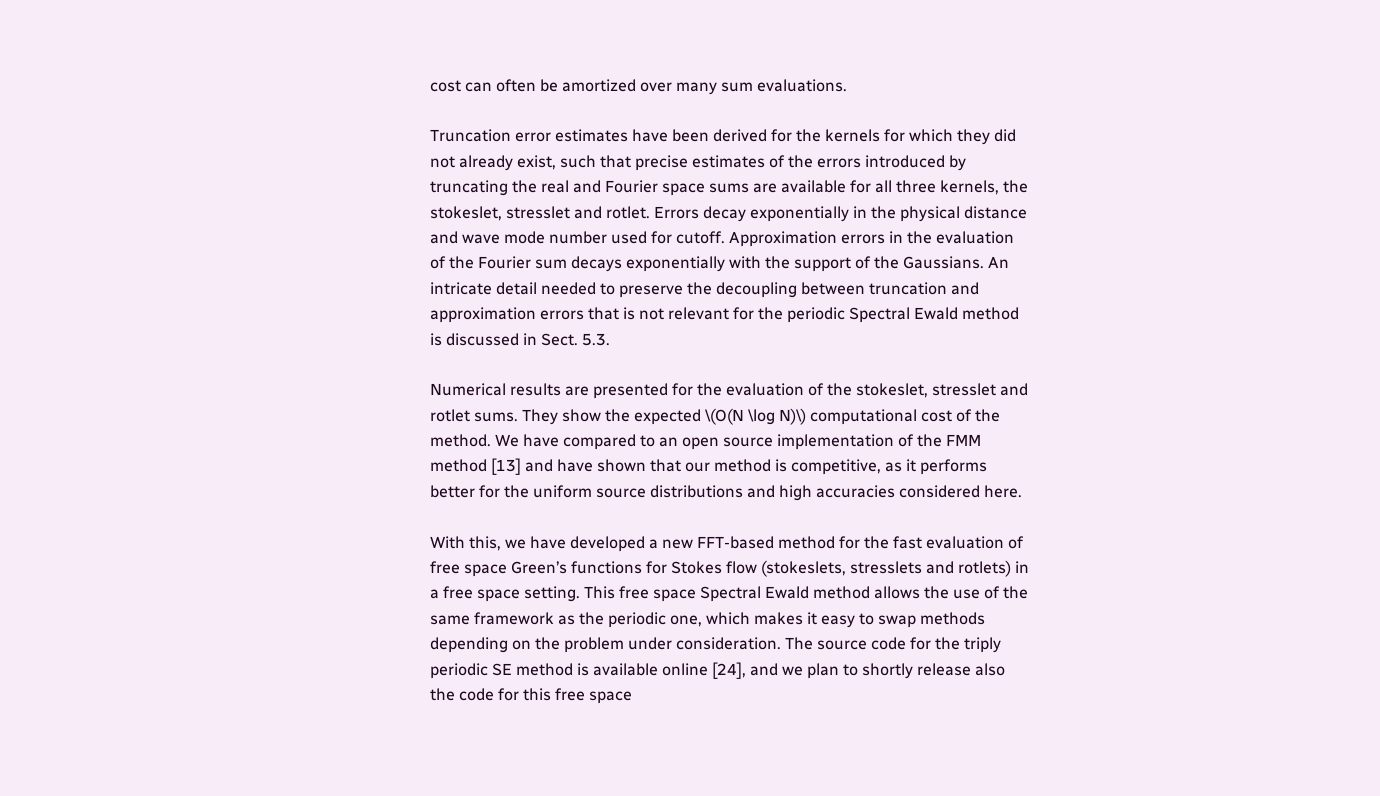cost can often be amortized over many sum evaluations.

Truncation error estimates have been derived for the kernels for which they did not already exist, such that precise estimates of the errors introduced by truncating the real and Fourier space sums are available for all three kernels, the stokeslet, stresslet and rotlet. Errors decay exponentially in the physical distance and wave mode number used for cutoff. Approximation errors in the evaluation of the Fourier sum decays exponentially with the support of the Gaussians. An intricate detail needed to preserve the decoupling between truncation and approximation errors that is not relevant for the periodic Spectral Ewald method is discussed in Sect. 5.3.

Numerical results are presented for the evaluation of the stokeslet, stresslet and rotlet sums. They show the expected \(O(N \log N)\) computational cost of the method. We have compared to an open source implementation of the FMM method [13] and have shown that our method is competitive, as it performs better for the uniform source distributions and high accuracies considered here.

With this, we have developed a new FFT-based method for the fast evaluation of free space Green’s functions for Stokes flow (stokeslets, stresslets and rotlets) in a free space setting. This free space Spectral Ewald method allows the use of the same framework as the periodic one, which makes it easy to swap methods depending on the problem under consideration. The source code for the triply periodic SE method is available online [24], and we plan to shortly release also the code for this free space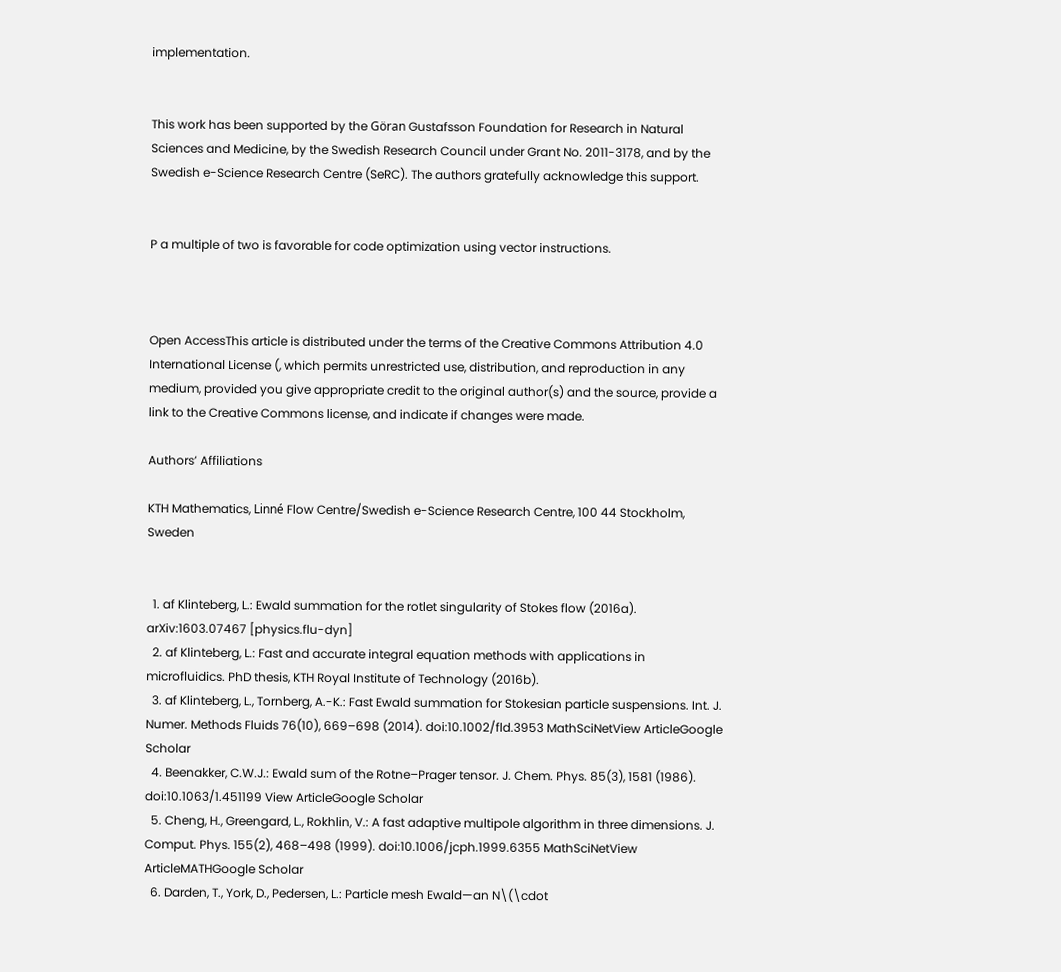implementation.


This work has been supported by the Göran Gustafsson Foundation for Research in Natural Sciences and Medicine, by the Swedish Research Council under Grant No. 2011-3178, and by the Swedish e-Science Research Centre (SeRC). The authors gratefully acknowledge this support.


P a multiple of two is favorable for code optimization using vector instructions.



Open AccessThis article is distributed under the terms of the Creative Commons Attribution 4.0 International License (, which permits unrestricted use, distribution, and reproduction in any medium, provided you give appropriate credit to the original author(s) and the source, provide a link to the Creative Commons license, and indicate if changes were made.

Authors’ Affiliations

KTH Mathematics, Linné Flow Centre/Swedish e-Science Research Centre, 100 44 Stockholm, Sweden


  1. af Klinteberg, L.: Ewald summation for the rotlet singularity of Stokes flow (2016a). arXiv:1603.07467 [physics.flu-dyn]
  2. af Klinteberg, L.: Fast and accurate integral equation methods with applications in microfluidics. PhD thesis, KTH Royal Institute of Technology (2016b).
  3. af Klinteberg, L., Tornberg, A.-K.: Fast Ewald summation for Stokesian particle suspensions. Int. J. Numer. Methods Fluids 76(10), 669–698 (2014). doi:10.1002/fld.3953 MathSciNetView ArticleGoogle Scholar
  4. Beenakker, C.W.J.: Ewald sum of the Rotne–Prager tensor. J. Chem. Phys. 85(3), 1581 (1986). doi:10.1063/1.451199 View ArticleGoogle Scholar
  5. Cheng, H., Greengard, L., Rokhlin, V.: A fast adaptive multipole algorithm in three dimensions. J. Comput. Phys. 155(2), 468–498 (1999). doi:10.1006/jcph.1999.6355 MathSciNetView ArticleMATHGoogle Scholar
  6. Darden, T., York, D., Pedersen, L.: Particle mesh Ewald—an N\(\cdot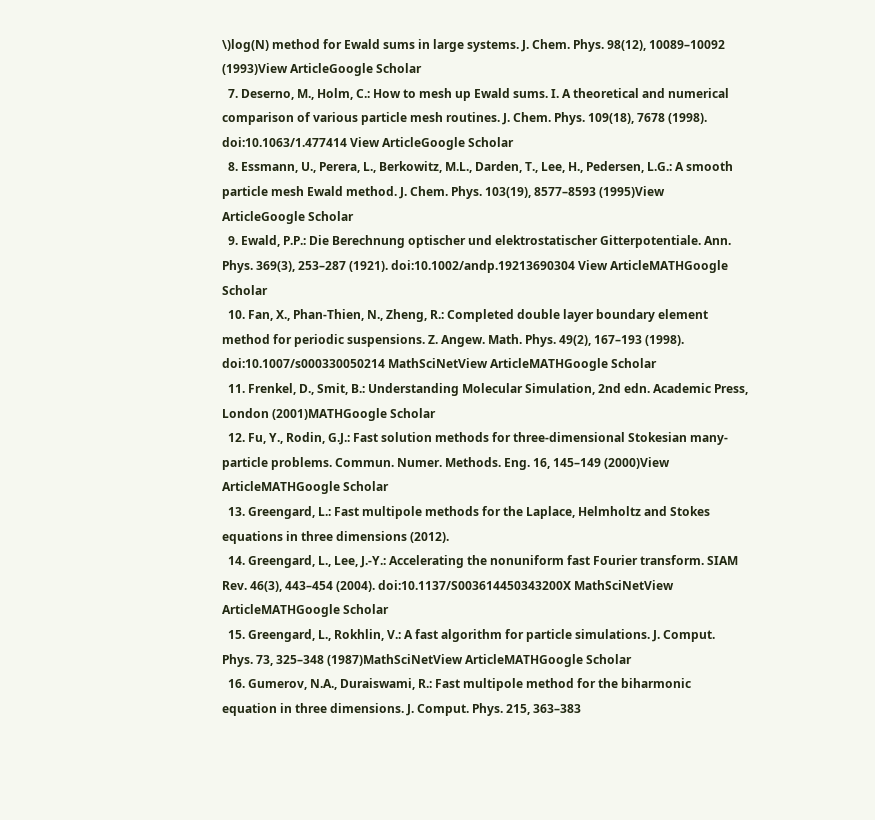\)log(N) method for Ewald sums in large systems. J. Chem. Phys. 98(12), 10089–10092 (1993)View ArticleGoogle Scholar
  7. Deserno, M., Holm, C.: How to mesh up Ewald sums. I. A theoretical and numerical comparison of various particle mesh routines. J. Chem. Phys. 109(18), 7678 (1998). doi:10.1063/1.477414 View ArticleGoogle Scholar
  8. Essmann, U., Perera, L., Berkowitz, M.L., Darden, T., Lee, H., Pedersen, L.G.: A smooth particle mesh Ewald method. J. Chem. Phys. 103(19), 8577–8593 (1995)View ArticleGoogle Scholar
  9. Ewald, P.P.: Die Berechnung optischer und elektrostatischer Gitterpotentiale. Ann. Phys. 369(3), 253–287 (1921). doi:10.1002/andp.19213690304 View ArticleMATHGoogle Scholar
  10. Fan, X., Phan-Thien, N., Zheng, R.: Completed double layer boundary element method for periodic suspensions. Z. Angew. Math. Phys. 49(2), 167–193 (1998). doi:10.1007/s000330050214 MathSciNetView ArticleMATHGoogle Scholar
  11. Frenkel, D., Smit, B.: Understanding Molecular Simulation, 2nd edn. Academic Press, London (2001)MATHGoogle Scholar
  12. Fu, Y., Rodin, G.J.: Fast solution methods for three-dimensional Stokesian many-particle problems. Commun. Numer. Methods. Eng. 16, 145–149 (2000)View ArticleMATHGoogle Scholar
  13. Greengard, L.: Fast multipole methods for the Laplace, Helmholtz and Stokes equations in three dimensions (2012).
  14. Greengard, L., Lee, J.-Y.: Accelerating the nonuniform fast Fourier transform. SIAM Rev. 46(3), 443–454 (2004). doi:10.1137/S003614450343200X MathSciNetView ArticleMATHGoogle Scholar
  15. Greengard, L., Rokhlin, V.: A fast algorithm for particle simulations. J. Comput. Phys. 73, 325–348 (1987)MathSciNetView ArticleMATHGoogle Scholar
  16. Gumerov, N.A., Duraiswami, R.: Fast multipole method for the biharmonic equation in three dimensions. J. Comput. Phys. 215, 363–383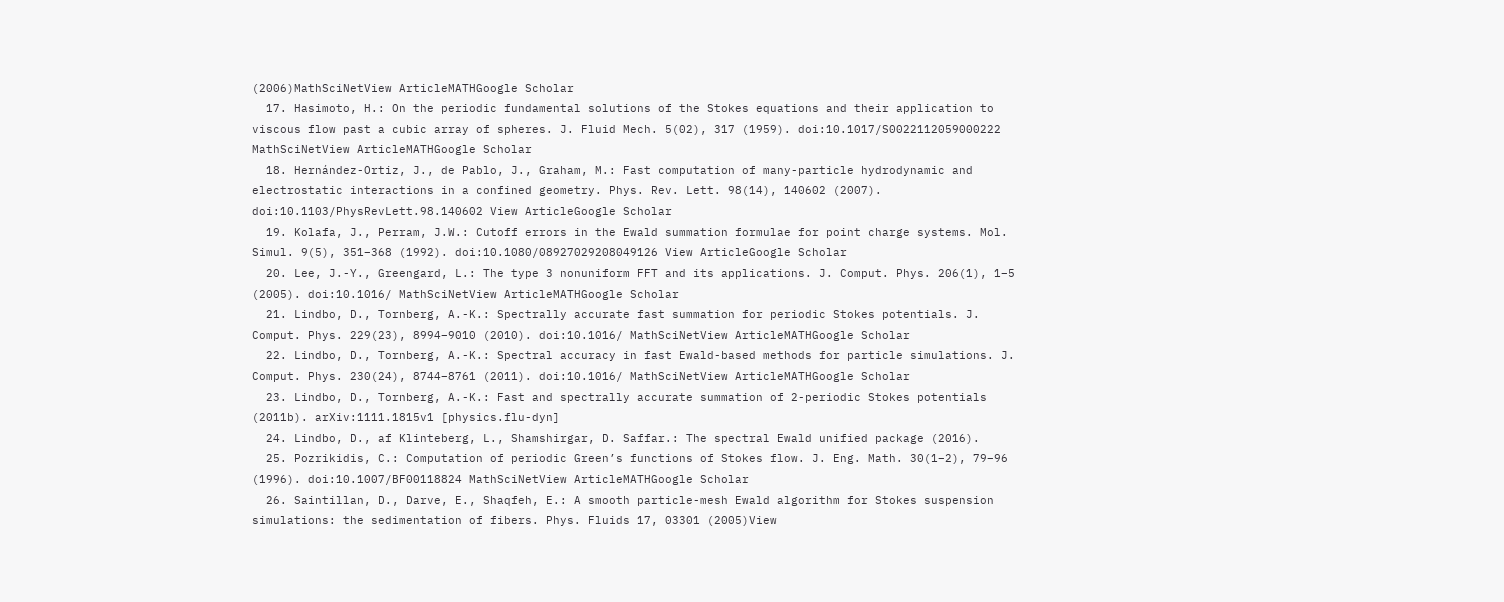(2006)MathSciNetView ArticleMATHGoogle Scholar
  17. Hasimoto, H.: On the periodic fundamental solutions of the Stokes equations and their application to viscous flow past a cubic array of spheres. J. Fluid Mech. 5(02), 317 (1959). doi:10.1017/S0022112059000222 MathSciNetView ArticleMATHGoogle Scholar
  18. Hernández-Ortiz, J., de Pablo, J., Graham, M.: Fast computation of many-particle hydrodynamic and electrostatic interactions in a confined geometry. Phys. Rev. Lett. 98(14), 140602 (2007). doi:10.1103/PhysRevLett.98.140602 View ArticleGoogle Scholar
  19. Kolafa, J., Perram, J.W.: Cutoff errors in the Ewald summation formulae for point charge systems. Mol. Simul. 9(5), 351–368 (1992). doi:10.1080/08927029208049126 View ArticleGoogle Scholar
  20. Lee, J.-Y., Greengard, L.: The type 3 nonuniform FFT and its applications. J. Comput. Phys. 206(1), 1–5 (2005). doi:10.1016/ MathSciNetView ArticleMATHGoogle Scholar
  21. Lindbo, D., Tornberg, A.-K.: Spectrally accurate fast summation for periodic Stokes potentials. J. Comput. Phys. 229(23), 8994–9010 (2010). doi:10.1016/ MathSciNetView ArticleMATHGoogle Scholar
  22. Lindbo, D., Tornberg, A.-K.: Spectral accuracy in fast Ewald-based methods for particle simulations. J. Comput. Phys. 230(24), 8744–8761 (2011). doi:10.1016/ MathSciNetView ArticleMATHGoogle Scholar
  23. Lindbo, D., Tornberg, A.-K.: Fast and spectrally accurate summation of 2-periodic Stokes potentials (2011b). arXiv:1111.1815v1 [physics.flu-dyn]
  24. Lindbo, D., af Klinteberg, L., Shamshirgar, D. Saffar.: The spectral Ewald unified package (2016).
  25. Pozrikidis, C.: Computation of periodic Green’s functions of Stokes flow. J. Eng. Math. 30(1–2), 79–96 (1996). doi:10.1007/BF00118824 MathSciNetView ArticleMATHGoogle Scholar
  26. Saintillan, D., Darve, E., Shaqfeh, E.: A smooth particle-mesh Ewald algorithm for Stokes suspension simulations: the sedimentation of fibers. Phys. Fluids 17, 03301 (2005)View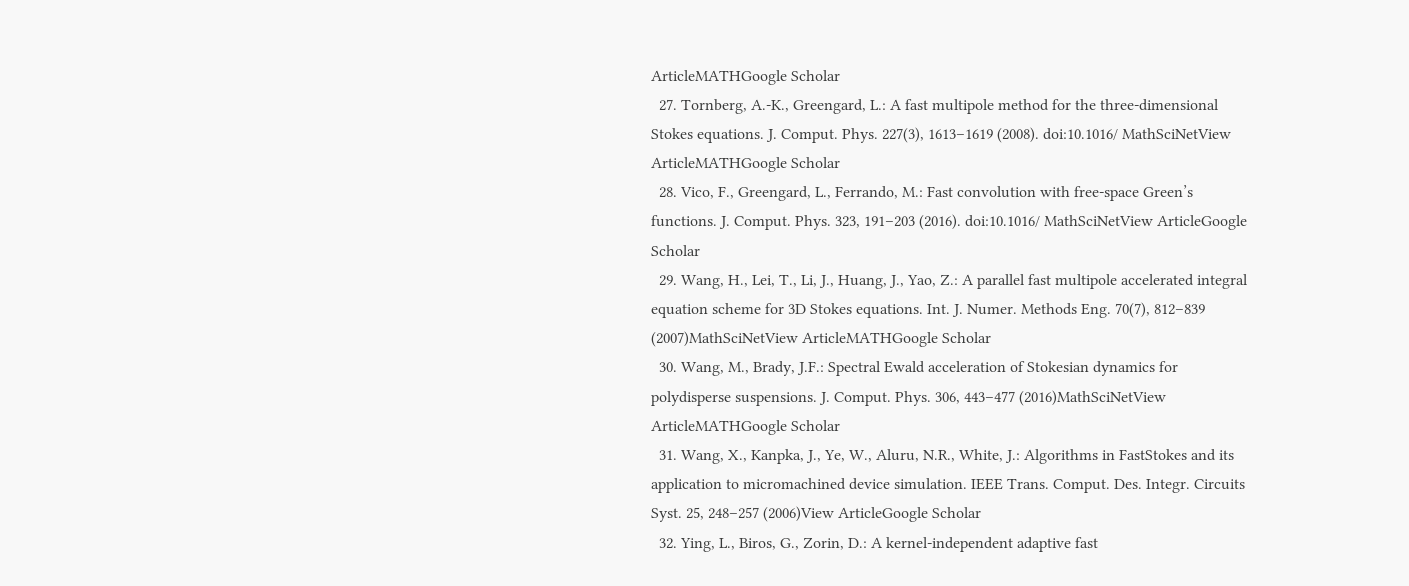ArticleMATHGoogle Scholar
  27. Tornberg, A.-K., Greengard, L.: A fast multipole method for the three-dimensional Stokes equations. J. Comput. Phys. 227(3), 1613–1619 (2008). doi:10.1016/ MathSciNetView ArticleMATHGoogle Scholar
  28. Vico, F., Greengard, L., Ferrando, M.: Fast convolution with free-space Green’s functions. J. Comput. Phys. 323, 191–203 (2016). doi:10.1016/ MathSciNetView ArticleGoogle Scholar
  29. Wang, H., Lei, T., Li, J., Huang, J., Yao, Z.: A parallel fast multipole accelerated integral equation scheme for 3D Stokes equations. Int. J. Numer. Methods Eng. 70(7), 812–839 (2007)MathSciNetView ArticleMATHGoogle Scholar
  30. Wang, M., Brady, J.F.: Spectral Ewald acceleration of Stokesian dynamics for polydisperse suspensions. J. Comput. Phys. 306, 443–477 (2016)MathSciNetView ArticleMATHGoogle Scholar
  31. Wang, X., Kanpka, J., Ye, W., Aluru, N.R., White, J.: Algorithms in FastStokes and its application to micromachined device simulation. IEEE Trans. Comput. Des. Integr. Circuits Syst. 25, 248–257 (2006)View ArticleGoogle Scholar
  32. Ying, L., Biros, G., Zorin, D.: A kernel-independent adaptive fast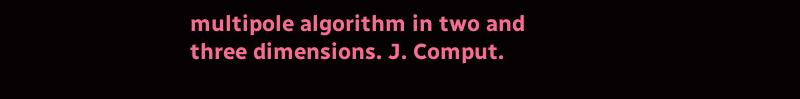multipole algorithm in two and three dimensions. J. Comput.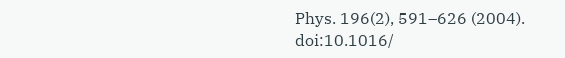Phys. 196(2), 591–626 (2004). doi:10.1016/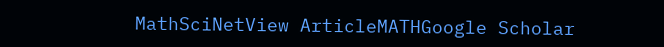MathSciNetView ArticleMATHGoogle Scholar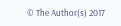© The Author(s) 2017